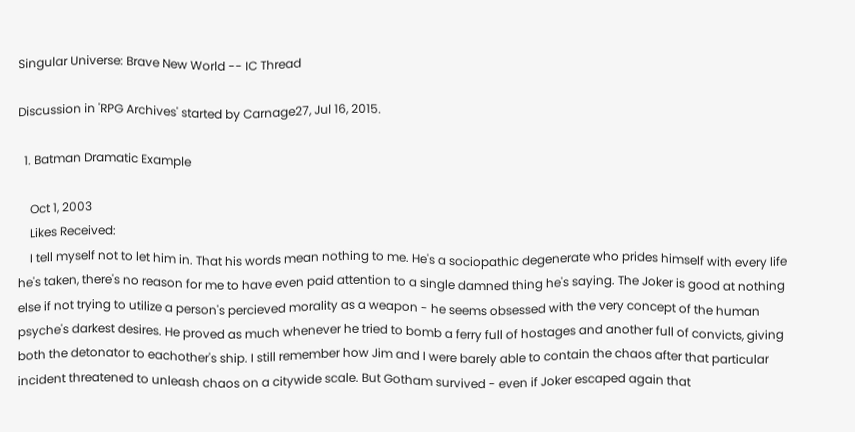Singular Universe: Brave New World -- IC Thread

Discussion in 'RPG Archives' started by Carnage27, Jul 16, 2015.

  1. Batman Dramatic Example

    Oct 1, 2003
    Likes Received:
    I tell myself not to let him in. That his words mean nothing to me. He's a sociopathic degenerate who prides himself with every life he's taken, there's no reason for me to have even paid attention to a single damned thing he's saying. The Joker is good at nothing else if not trying to utilize a person's percieved morality as a weapon - he seems obsessed with the very concept of the human psyche's darkest desires. He proved as much whenever he tried to bomb a ferry full of hostages and another full of convicts, giving both the detonator to eachother's ship. I still remember how Jim and I were barely able to contain the chaos after that particular incident threatened to unleash chaos on a citywide scale. But Gotham survived - even if Joker escaped again that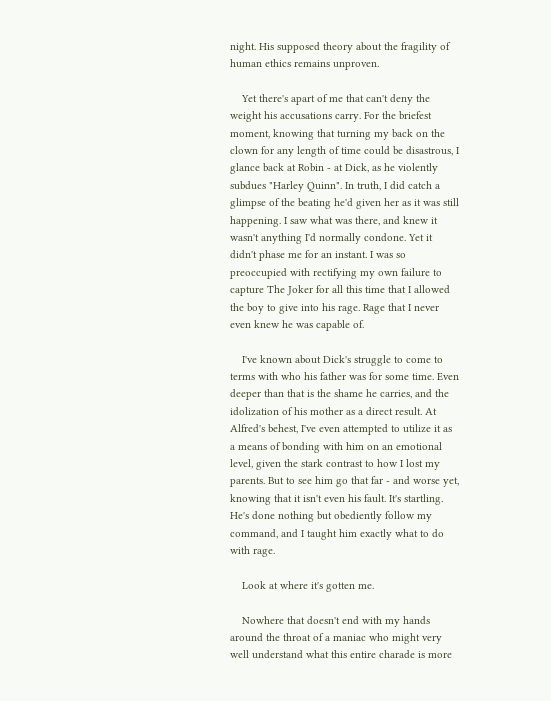night. His supposed theory about the fragility of human ethics remains unproven.

    Yet there's apart of me that can't deny the weight his accusations carry. For the briefest moment, knowing that turning my back on the clown for any length of time could be disastrous, I glance back at Robin - at Dick, as he violently subdues "Harley Quinn". In truth, I did catch a glimpse of the beating he'd given her as it was still happening. I saw what was there, and knew it wasn't anything I'd normally condone. Yet it didn't phase me for an instant. I was so preoccupied with rectifying my own failure to capture The Joker for all this time that I allowed the boy to give into his rage. Rage that I never even knew he was capable of.

    I've known about Dick's struggle to come to terms with who his father was for some time. Even deeper than that is the shame he carries, and the idolization of his mother as a direct result. At Alfred's behest, I've even attempted to utilize it as a means of bonding with him on an emotional level, given the stark contrast to how I lost my parents. But to see him go that far - and worse yet, knowing that it isn't even his fault. It's startling. He's done nothing but obediently follow my command, and I taught him exactly what to do with rage.

    Look at where it's gotten me.

    Nowhere that doesn't end with my hands around the throat of a maniac who might very well understand what this entire charade is more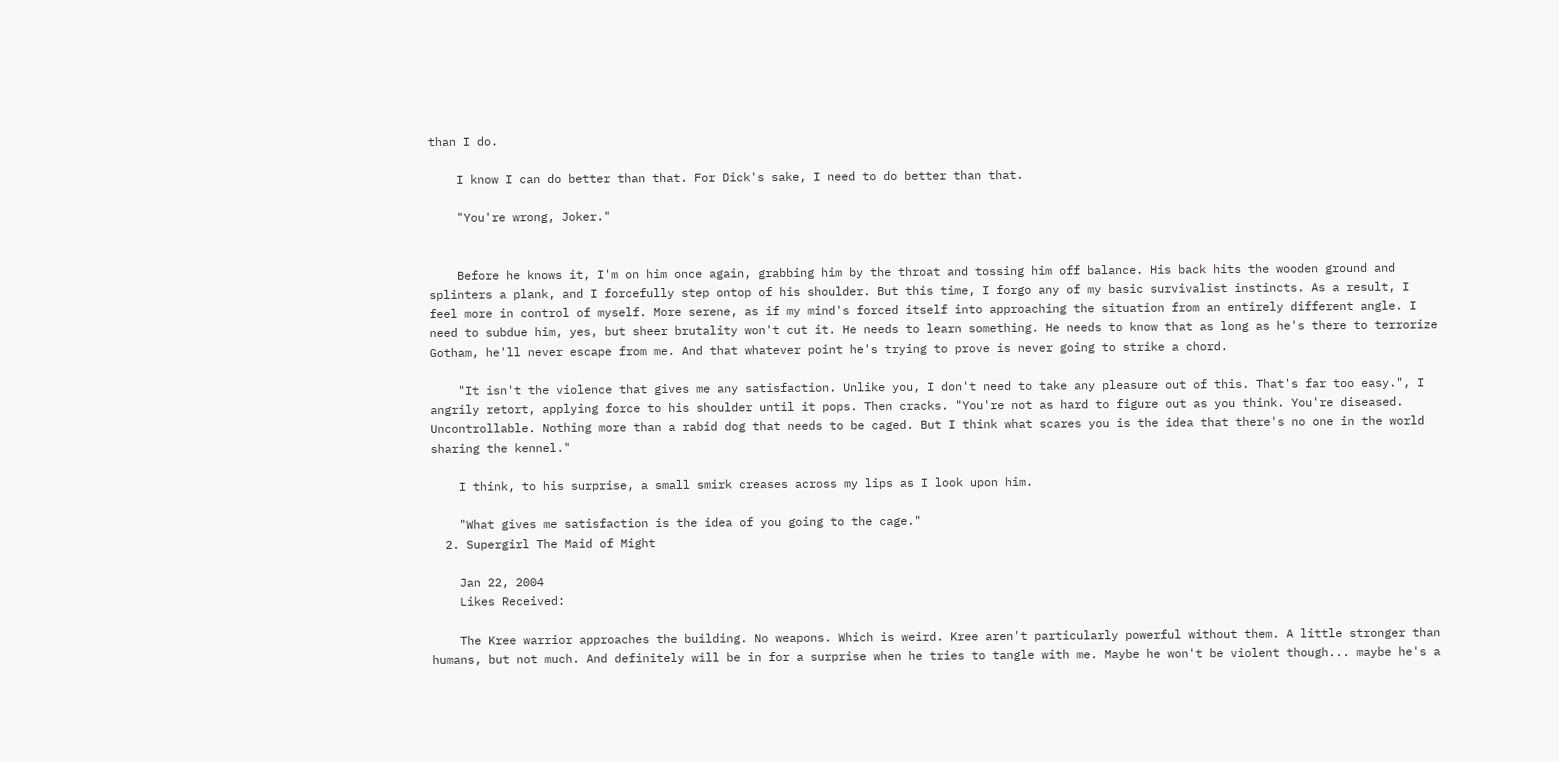than I do.

    I know I can do better than that. For Dick's sake, I need to do better than that.

    "You're wrong, Joker."


    Before he knows it, I'm on him once again, grabbing him by the throat and tossing him off balance. His back hits the wooden ground and splinters a plank, and I forcefully step ontop of his shoulder. But this time, I forgo any of my basic survivalist instincts. As a result, I feel more in control of myself. More serene, as if my mind's forced itself into approaching the situation from an entirely different angle. I need to subdue him, yes, but sheer brutality won't cut it. He needs to learn something. He needs to know that as long as he's there to terrorize Gotham, he'll never escape from me. And that whatever point he's trying to prove is never going to strike a chord.

    "It isn't the violence that gives me any satisfaction. Unlike you, I don't need to take any pleasure out of this. That's far too easy.", I angrily retort, applying force to his shoulder until it pops. Then cracks. "You're not as hard to figure out as you think. You're diseased. Uncontrollable. Nothing more than a rabid dog that needs to be caged. But I think what scares you is the idea that there's no one in the world sharing the kennel."

    I think, to his surprise, a small smirk creases across my lips as I look upon him.

    "What gives me satisfaction is the idea of you going to the cage."
  2. Supergirl The Maid of Might

    Jan 22, 2004
    Likes Received:

    The Kree warrior approaches the building. No weapons. Which is weird. Kree aren't particularly powerful without them. A little stronger than humans, but not much. And definitely will be in for a surprise when he tries to tangle with me. Maybe he won't be violent though... maybe he's a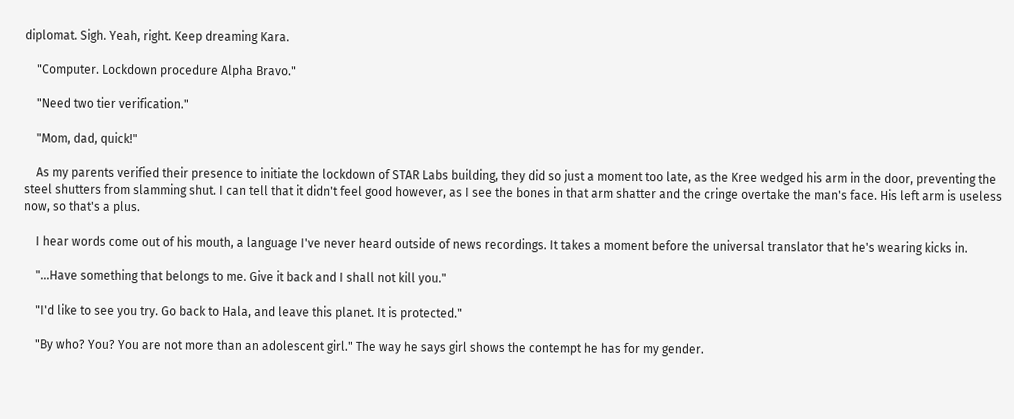diplomat. Sigh. Yeah, right. Keep dreaming Kara.

    "Computer. Lockdown procedure Alpha Bravo."

    "Need two tier verification."

    "Mom, dad, quick!"

    As my parents verified their presence to initiate the lockdown of STAR Labs building, they did so just a moment too late, as the Kree wedged his arm in the door, preventing the steel shutters from slamming shut. I can tell that it didn't feel good however, as I see the bones in that arm shatter and the cringe overtake the man's face. His left arm is useless now, so that's a plus.

    I hear words come out of his mouth, a language I've never heard outside of news recordings. It takes a moment before the universal translator that he's wearing kicks in.

    "...Have something that belongs to me. Give it back and I shall not kill you."

    "I'd like to see you try. Go back to Hala, and leave this planet. It is protected."

    "By who? You? You are not more than an adolescent girl." The way he says girl shows the contempt he has for my gender.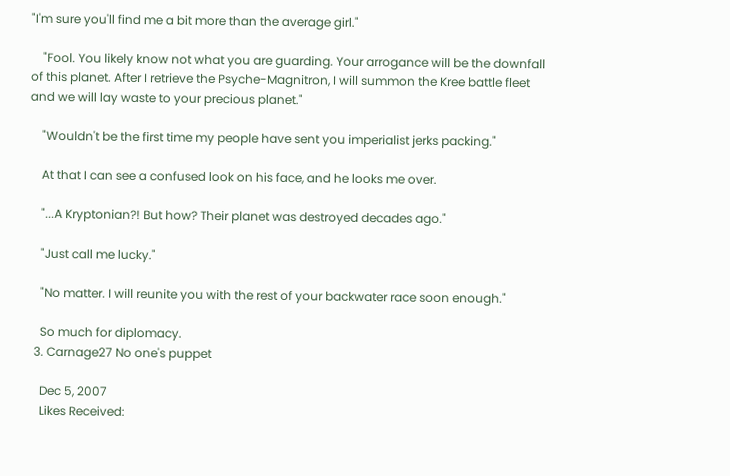"I'm sure you'll find me a bit more than the average girl."

    "Fool. You likely know not what you are guarding. Your arrogance will be the downfall of this planet. After I retrieve the Psyche-Magnitron, I will summon the Kree battle fleet and we will lay waste to your precious planet."

    "Wouldn't be the first time my people have sent you imperialist jerks packing."

    At that I can see a confused look on his face, and he looks me over.

    "...A Kryptonian?! But how? Their planet was destroyed decades ago."

    "Just call me lucky."

    "No matter. I will reunite you with the rest of your backwater race soon enough."

    So much for diplomacy.
  3. Carnage27 No one's puppet

    Dec 5, 2007
    Likes Received: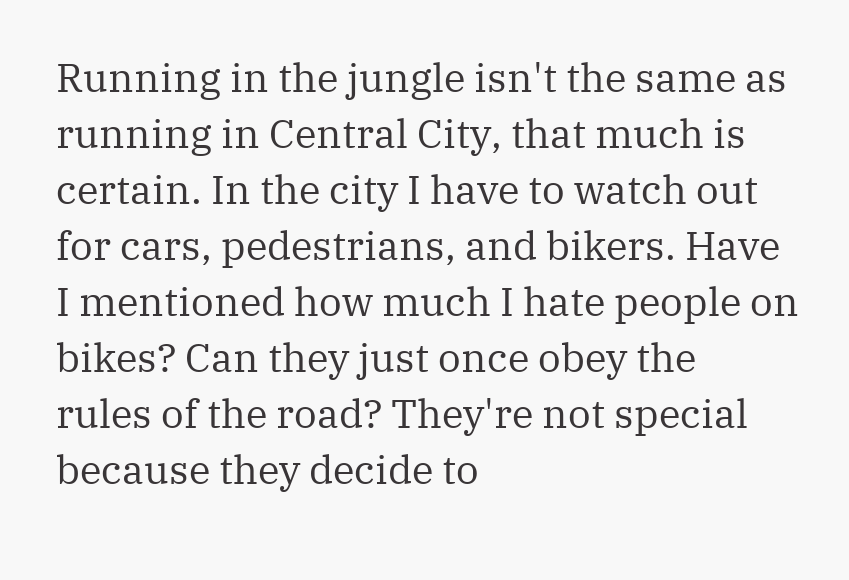Running in the jungle isn't the same as running in Central City, that much is certain. In the city I have to watch out for cars, pedestrians, and bikers. Have I mentioned how much I hate people on bikes? Can they just once obey the rules of the road? They're not special because they decide to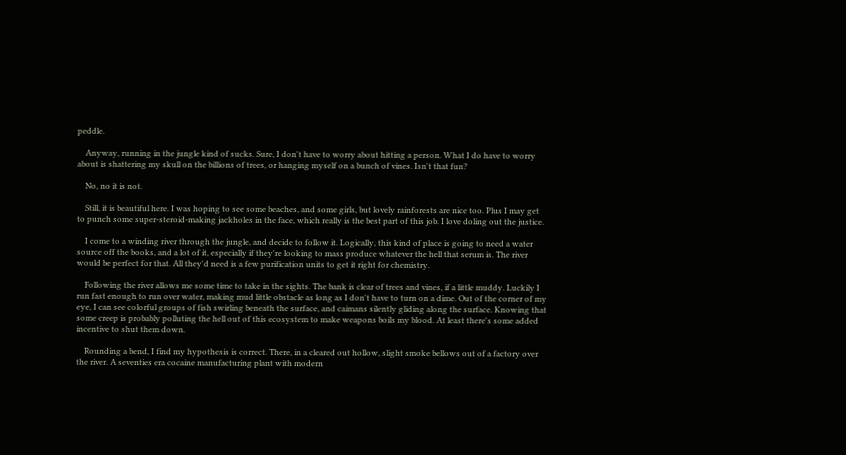peddle.

    Anyway, running in the jungle kind of sucks. Sure, I don't have to worry about hitting a person. What I do have to worry about is shattering my skull on the billions of trees, or hanging myself on a bunch of vines. Isn't that fun?

    No, no it is not.

    Still, it is beautiful here. I was hoping to see some beaches, and some girls, but lovely rainforests are nice too. Plus I may get to punch some super-steroid-making jackholes in the face, which really is the best part of this job. I love doling out the justice.

    I come to a winding river through the jungle, and decide to follow it. Logically, this kind of place is going to need a water source off the books, and a lot of it, especially if they're looking to mass produce whatever the hell that serum is. The river would be perfect for that. All they'd need is a few purification units to get it right for chemistry.

    Following the river allows me some time to take in the sights. The bank is clear of trees and vines, if a little muddy. Luckily I run fast enough to run over water, making mud little obstacle as long as I don't have to turn on a dime. Out of the corner of my eye, I can see colorful groups of fish swirling beneath the surface, and caimans silently gliding along the surface. Knowing that some creep is probably polluting the hell out of this ecosystem to make weapons boils my blood. At least there's some added incentive to shut them down.

    Rounding a bend, I find my hypothesis is correct. There, in a cleared out hollow, slight smoke bellows out of a factory over the river. A seventies era cocaine manufacturing plant with modern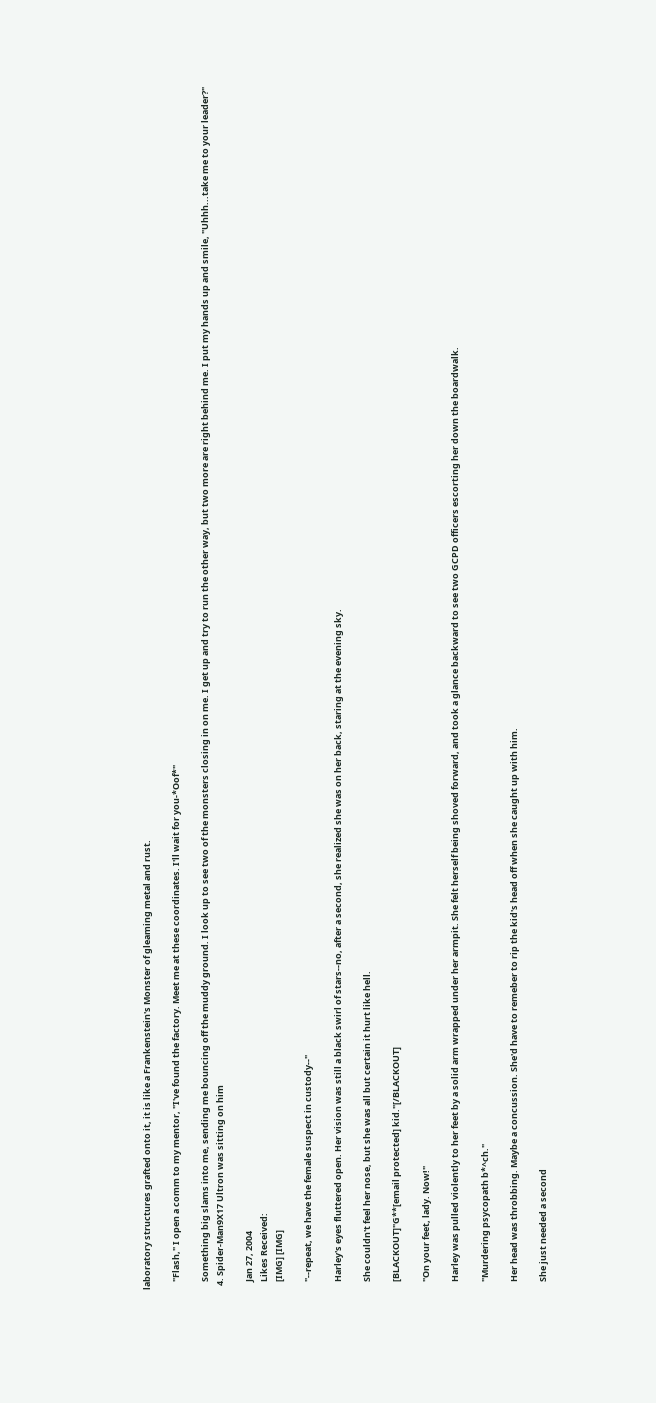laboratory structures grafted onto it, it is like a Frankenstein's Monster of gleaming metal and rust.

    "Flash," I open a comm to my mentor, "I've found the factory. Meet me at these coordinates. I'll wait for you-*Oof*"

    Something big slams into me, sending me bouncing off the muddy ground. I look up to see two of the monsters closing in on me. I get up and try to run the other way, but two more are right behind me. I put my hands up and smile, "Uhhh...take me to your leader?"
  4. Spider-Man9X17 Ultron was sitting on him

    Jan 27, 2004
    Likes Received:
    [IMG] [IMG]

    "--repeat, we have the female suspect in custody--"

    Harley's eyes fluttered open. Her vision was still a black swirl of stars--no, after a second, she realized she was on her back, staring at the evening sky.

    She couldn't feel her nose, but she was all but certain it hurt like hell.

    [BLACKOUT]"G**[email protected] kid."[/BLACKOUT]

    "On your feet, lady. Now!"

    Harley was pulled violently to her feet by a solid arm wrapped under her armpit. She felt herself being shoved forward, and took a glance backward to see two GCPD officers escorting her down the boardwalk.

    "Murdering psycopath b*^ch."

    Her head was throbbing. Maybe a concussion. She'd have to remeber to rip the kid's head off when she caught up with him.

    She just needed a second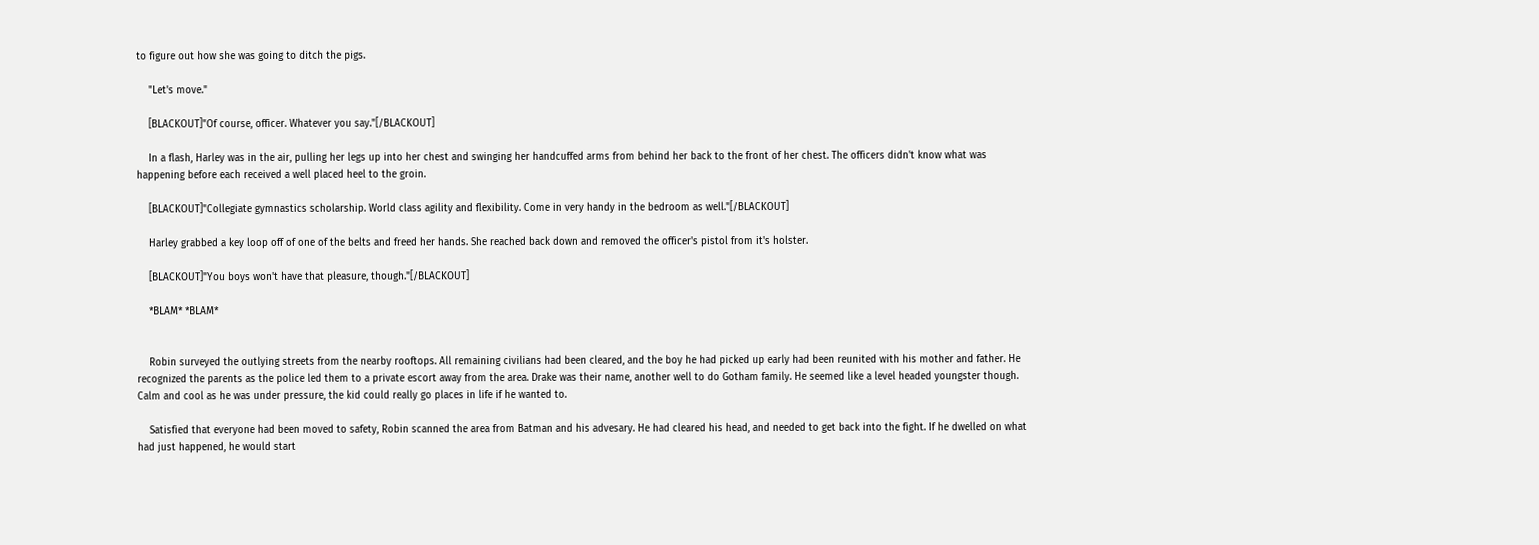to figure out how she was going to ditch the pigs.

    "Let's move."

    [BLACKOUT]"Of course, officer. Whatever you say."[/BLACKOUT]

    In a flash, Harley was in the air, pulling her legs up into her chest and swinging her handcuffed arms from behind her back to the front of her chest. The officers didn't know what was happening before each received a well placed heel to the groin.

    [BLACKOUT]"Collegiate gymnastics scholarship. World class agility and flexibility. Come in very handy in the bedroom as well."[/BLACKOUT]

    Harley grabbed a key loop off of one of the belts and freed her hands. She reached back down and removed the officer's pistol from it's holster.

    [BLACKOUT]"You boys won't have that pleasure, though."[/BLACKOUT]

    *BLAM* *BLAM*


    Robin surveyed the outlying streets from the nearby rooftops. All remaining civilians had been cleared, and the boy he had picked up early had been reunited with his mother and father. He recognized the parents as the police led them to a private escort away from the area. Drake was their name, another well to do Gotham family. He seemed like a level headed youngster though. Calm and cool as he was under pressure, the kid could really go places in life if he wanted to.

    Satisfied that everyone had been moved to safety, Robin scanned the area from Batman and his advesary. He had cleared his head, and needed to get back into the fight. If he dwelled on what had just happened, he would start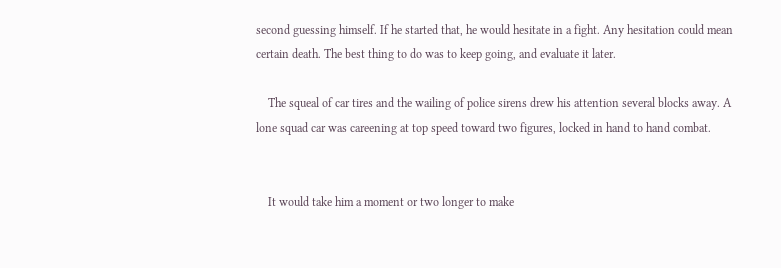second guessing himself. If he started that, he would hesitate in a fight. Any hesitation could mean certain death. The best thing to do was to keep going, and evaluate it later.

    The squeal of car tires and the wailing of police sirens drew his attention several blocks away. A lone squad car was careening at top speed toward two figures, locked in hand to hand combat.


    It would take him a moment or two longer to make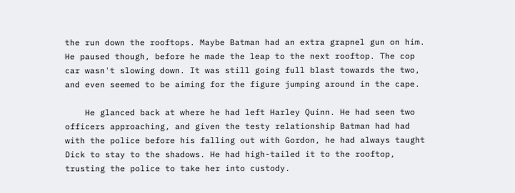the run down the rooftops. Maybe Batman had an extra grapnel gun on him. He paused though, before he made the leap to the next rooftop. The cop car wasn't slowing down. It was still going full blast towards the two, and even seemed to be aiming for the figure jumping around in the cape.

    He glanced back at where he had left Harley Quinn. He had seen two officers approaching, and given the testy relationship Batman had had with the police before his falling out with Gordon, he had always taught Dick to stay to the shadows. He had high-tailed it to the rooftop, trusting the police to take her into custody.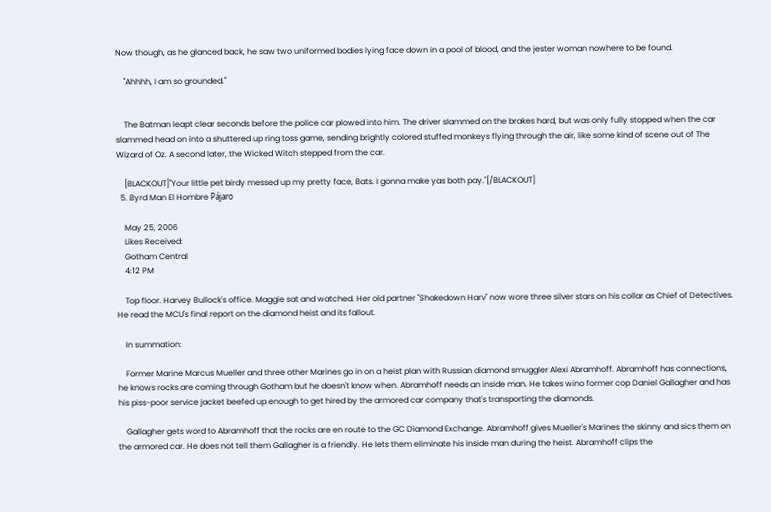Now though, as he glanced back, he saw two uniformed bodies lying face down in a pool of blood, and the jester woman nowhere to be found.

    "Ahhhh, I am so grounded."


    The Batman leapt clear seconds before the police car plowed into him. The driver slammed on the brakes hard, but was only fully stopped when the car slammed head on into a shuttered up ring toss game, sending brightly colored stuffed monkeys flying through the air, like some kind of scene out of The Wizard of Oz. A second later, the Wicked Witch stepped from the car.

    [BLACKOUT]"Your little pet birdy messed up my pretty face, Bats. I gonna make yas both pay."[/BLACKOUT]
  5. Byrd Man El Hombre Pájaro

    May 25, 2006
    Likes Received:
    Gotham Central
    4:12 PM

    Top floor. Harvey Bullock's office. Maggie sat and watched. Her old partner "Shakedown Harv" now wore three silver stars on his collar as Chief of Detectives. He read the MCU's final report on the diamond heist and its fallout.

    In summation:

    Former Marine Marcus Mueller and three other Marines go in on a heist plan with Russian diamond smuggler Alexi Abramhoff. Abramhoff has connections, he knows rocks are coming through Gotham but he doesn't know when. Abramhoff needs an inside man. He takes wino former cop Daniel Gallagher and has his piss-poor service jacket beefed up enough to get hired by the armored car company that's transporting the diamonds.

    Gallagher gets word to Abramhoff that the rocks are en route to the GC Diamond Exchange. Abramhoff gives Mueller's Marines the skinny and sics them on the armored car. He does not tell them Gallagher is a friendly. He lets them eliminate his inside man during the heist. Abramhoff clips the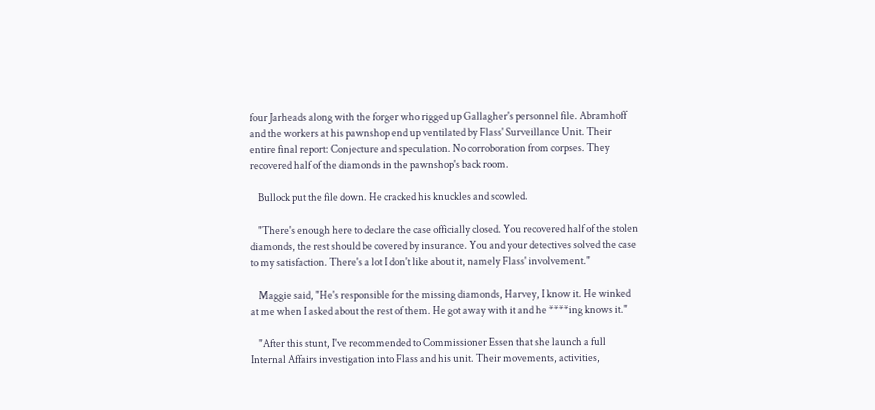four Jarheads along with the forger who rigged up Gallagher's personnel file. Abramhoff and the workers at his pawnshop end up ventilated by Flass' Surveillance Unit. Their entire final report: Conjecture and speculation. No corroboration from corpses. They recovered half of the diamonds in the pawnshop's back room.

    Bullock put the file down. He cracked his knuckles and scowled.

    "There's enough here to declare the case officially closed. You recovered half of the stolen diamonds, the rest should be covered by insurance. You and your detectives solved the case to my satisfaction. There's a lot I don't like about it, namely Flass' involvement."

    Maggie said, "He's responsible for the missing diamonds, Harvey, I know it. He winked at me when I asked about the rest of them. He got away with it and he ****ing knows it."

    "After this stunt, I've recommended to Commissioner Essen that she launch a full Internal Affairs investigation into Flass and his unit. Their movements, activities,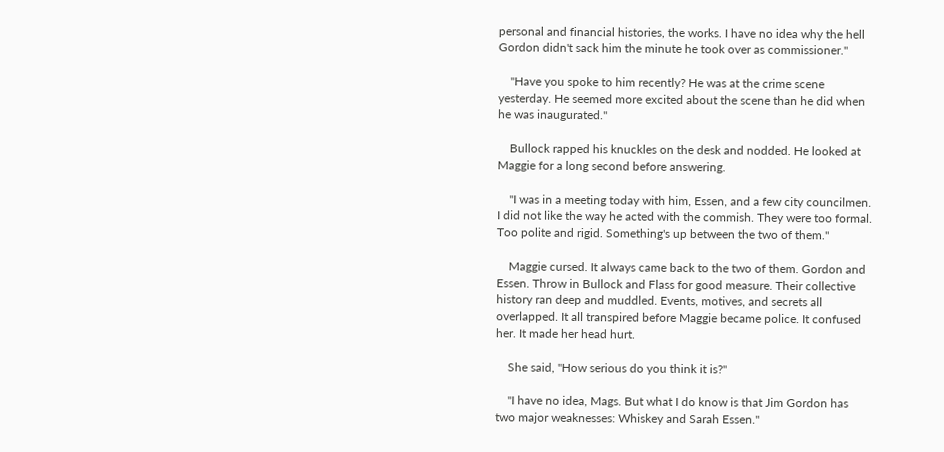personal and financial histories, the works. I have no idea why the hell Gordon didn't sack him the minute he took over as commissioner."

    "Have you spoke to him recently? He was at the crime scene yesterday. He seemed more excited about the scene than he did when he was inaugurated."

    Bullock rapped his knuckles on the desk and nodded. He looked at Maggie for a long second before answering.

    "I was in a meeting today with him, Essen, and a few city councilmen. I did not like the way he acted with the commish. They were too formal. Too polite and rigid. Something's up between the two of them."

    Maggie cursed. It always came back to the two of them. Gordon and Essen. Throw in Bullock and Flass for good measure. Their collective history ran deep and muddled. Events, motives, and secrets all overlapped. It all transpired before Maggie became police. It confused her. It made her head hurt.

    She said, "How serious do you think it is?"

    "I have no idea, Mags. But what I do know is that Jim Gordon has two major weaknesses: Whiskey and Sarah Essen."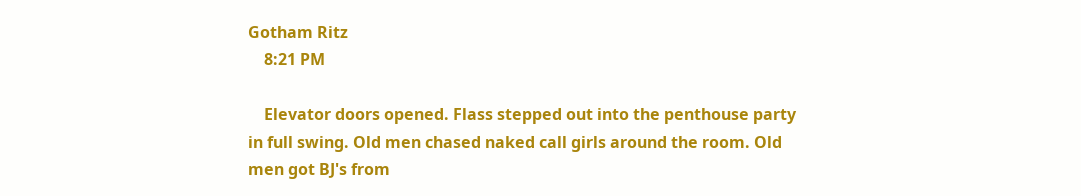Gotham Ritz
    8:21 PM

    Elevator doors opened. Flass stepped out into the penthouse party in full swing. Old men chased naked call girls around the room. Old men got BJ's from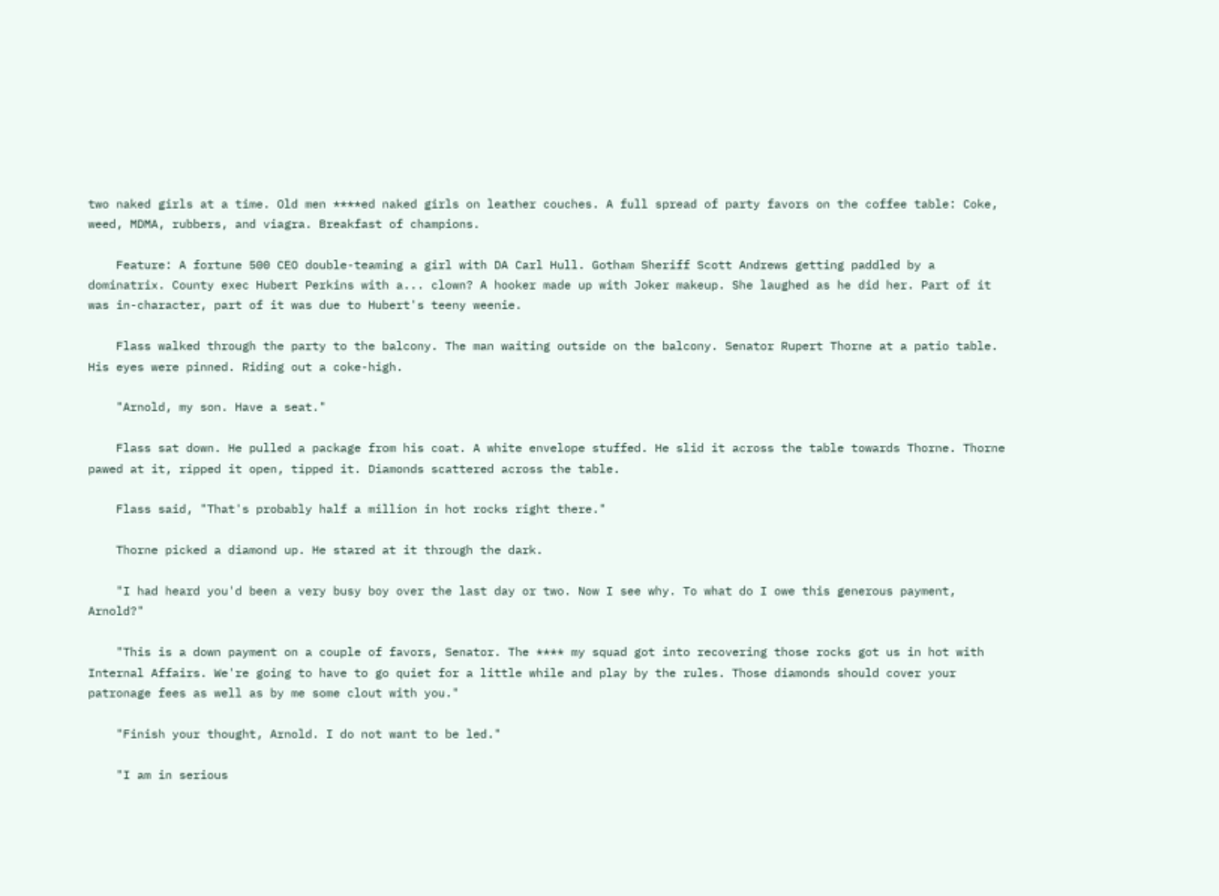two naked girls at a time. Old men ****ed naked girls on leather couches. A full spread of party favors on the coffee table: Coke, weed, MDMA, rubbers, and viagra. Breakfast of champions.

    Feature: A fortune 500 CEO double-teaming a girl with DA Carl Hull. Gotham Sheriff Scott Andrews getting paddled by a dominatrix. County exec Hubert Perkins with a... clown? A hooker made up with Joker makeup. She laughed as he did her. Part of it was in-character, part of it was due to Hubert's teeny weenie.

    Flass walked through the party to the balcony. The man waiting outside on the balcony. Senator Rupert Thorne at a patio table. His eyes were pinned. Riding out a coke-high.

    "Arnold, my son. Have a seat."

    Flass sat down. He pulled a package from his coat. A white envelope stuffed. He slid it across the table towards Thorne. Thorne pawed at it, ripped it open, tipped it. Diamonds scattered across the table.

    Flass said, "That's probably half a million in hot rocks right there."

    Thorne picked a diamond up. He stared at it through the dark.

    "I had heard you'd been a very busy boy over the last day or two. Now I see why. To what do I owe this generous payment, Arnold?"

    "This is a down payment on a couple of favors, Senator. The **** my squad got into recovering those rocks got us in hot with Internal Affairs. We're going to have to go quiet for a little while and play by the rules. Those diamonds should cover your patronage fees as well as by me some clout with you."

    "Finish your thought, Arnold. I do not want to be led."

    "I am in serious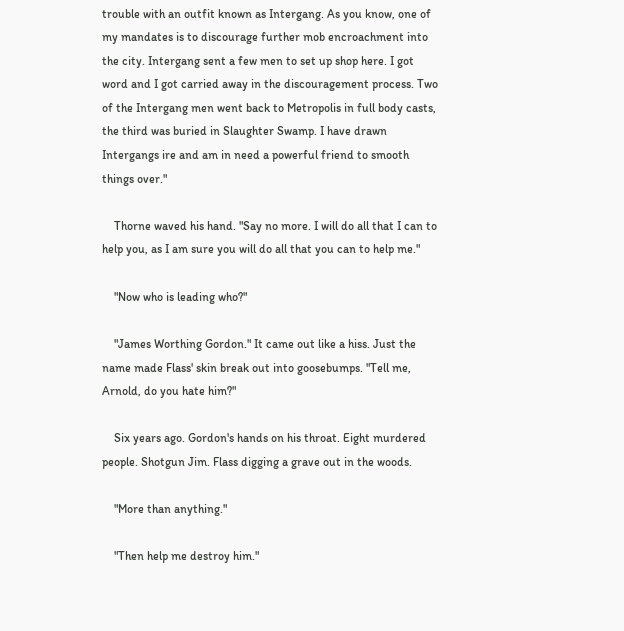trouble with an outfit known as Intergang. As you know, one of my mandates is to discourage further mob encroachment into the city. Intergang sent a few men to set up shop here. I got word and I got carried away in the discouragement process. Two of the Intergang men went back to Metropolis in full body casts, the third was buried in Slaughter Swamp. I have drawn Intergangs ire and am in need a powerful friend to smooth things over."

    Thorne waved his hand. "Say no more. I will do all that I can to help you, as I am sure you will do all that you can to help me."

    "Now who is leading who?"

    "James Worthing Gordon." It came out like a hiss. Just the name made Flass' skin break out into goosebumps. "Tell me, Arnold, do you hate him?"

    Six years ago. Gordon's hands on his throat. Eight murdered people. Shotgun Jim. Flass digging a grave out in the woods.

    "More than anything."

    "Then help me destroy him."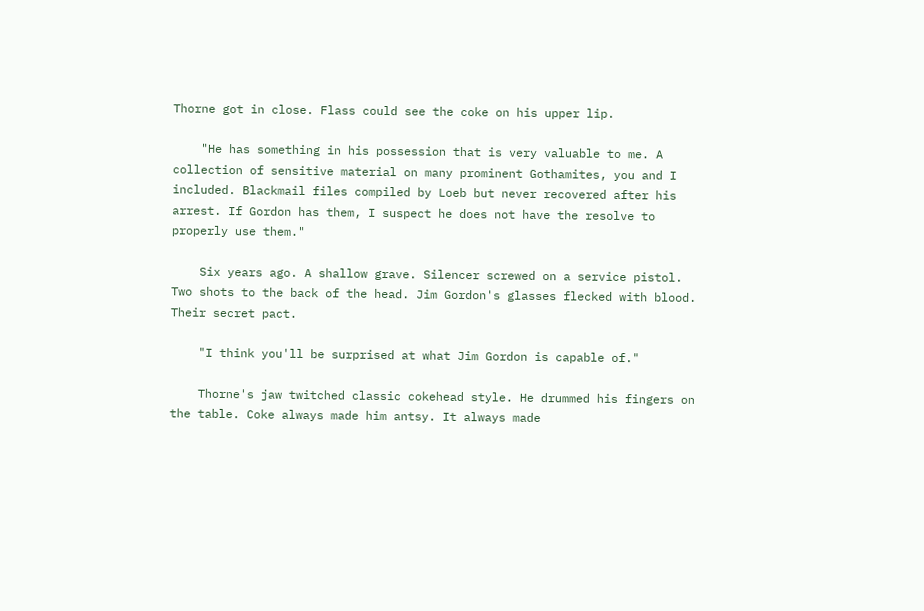Thorne got in close. Flass could see the coke on his upper lip.

    "He has something in his possession that is very valuable to me. A collection of sensitive material on many prominent Gothamites, you and I included. Blackmail files compiled by Loeb but never recovered after his arrest. If Gordon has them, I suspect he does not have the resolve to properly use them."

    Six years ago. A shallow grave. Silencer screwed on a service pistol. Two shots to the back of the head. Jim Gordon's glasses flecked with blood. Their secret pact.

    "I think you'll be surprised at what Jim Gordon is capable of."

    Thorne's jaw twitched classic cokehead style. He drummed his fingers on the table. Coke always made him antsy. It always made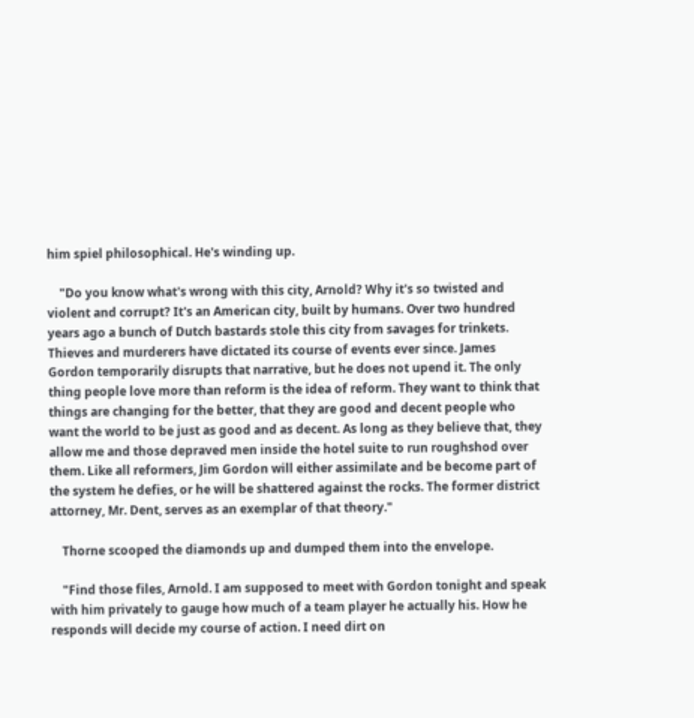him spiel philosophical. He's winding up.

    "Do you know what's wrong with this city, Arnold? Why it's so twisted and violent and corrupt? It's an American city, built by humans. Over two hundred years ago a bunch of Dutch bastards stole this city from savages for trinkets. Thieves and murderers have dictated its course of events ever since. James Gordon temporarily disrupts that narrative, but he does not upend it. The only thing people love more than reform is the idea of reform. They want to think that things are changing for the better, that they are good and decent people who want the world to be just as good and as decent. As long as they believe that, they allow me and those depraved men inside the hotel suite to run roughshod over them. Like all reformers, Jim Gordon will either assimilate and be become part of the system he defies, or he will be shattered against the rocks. The former district attorney, Mr. Dent, serves as an exemplar of that theory."

    Thorne scooped the diamonds up and dumped them into the envelope.

    "Find those files, Arnold. I am supposed to meet with Gordon tonight and speak with him privately to gauge how much of a team player he actually his. How he responds will decide my course of action. I need dirt on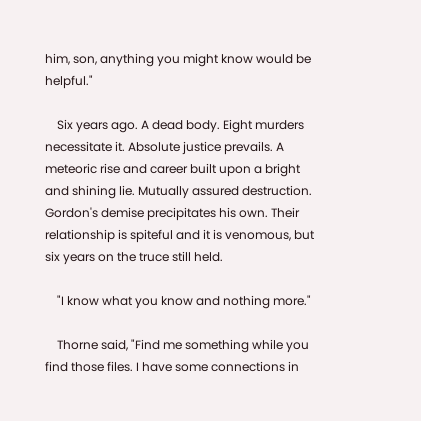him, son, anything you might know would be helpful."

    Six years ago. A dead body. Eight murders necessitate it. Absolute justice prevails. A meteoric rise and career built upon a bright and shining lie. Mutually assured destruction. Gordon's demise precipitates his own. Their relationship is spiteful and it is venomous, but six years on the truce still held.

    "I know what you know and nothing more."

    Thorne said, "Find me something while you find those files. I have some connections in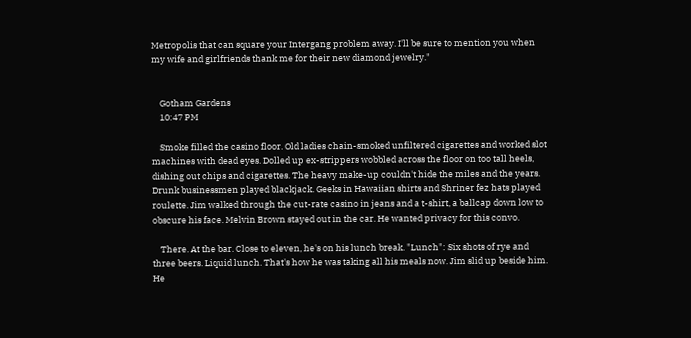Metropolis that can square your Intergang problem away. I'll be sure to mention you when my wife and girlfriends thank me for their new diamond jewelry."


    Gotham Gardens
    10:47 PM

    Smoke filled the casino floor. Old ladies chain-smoked unfiltered cigarettes and worked slot machines with dead eyes. Dolled up ex-strippers wobbled across the floor on too tall heels, dishing out chips and cigarettes. The heavy make-up couldn't hide the miles and the years. Drunk businessmen played blackjack. Geeks in Hawaiian shirts and Shriner fez hats played roulette. Jim walked through the cut-rate casino in jeans and a t-shirt, a ballcap down low to obscure his face. Melvin Brown stayed out in the car. He wanted privacy for this convo.

    There. At the bar. Close to eleven, he's on his lunch break. "Lunch": Six shots of rye and three beers. Liquid lunch. That's how he was taking all his meals now. Jim slid up beside him. He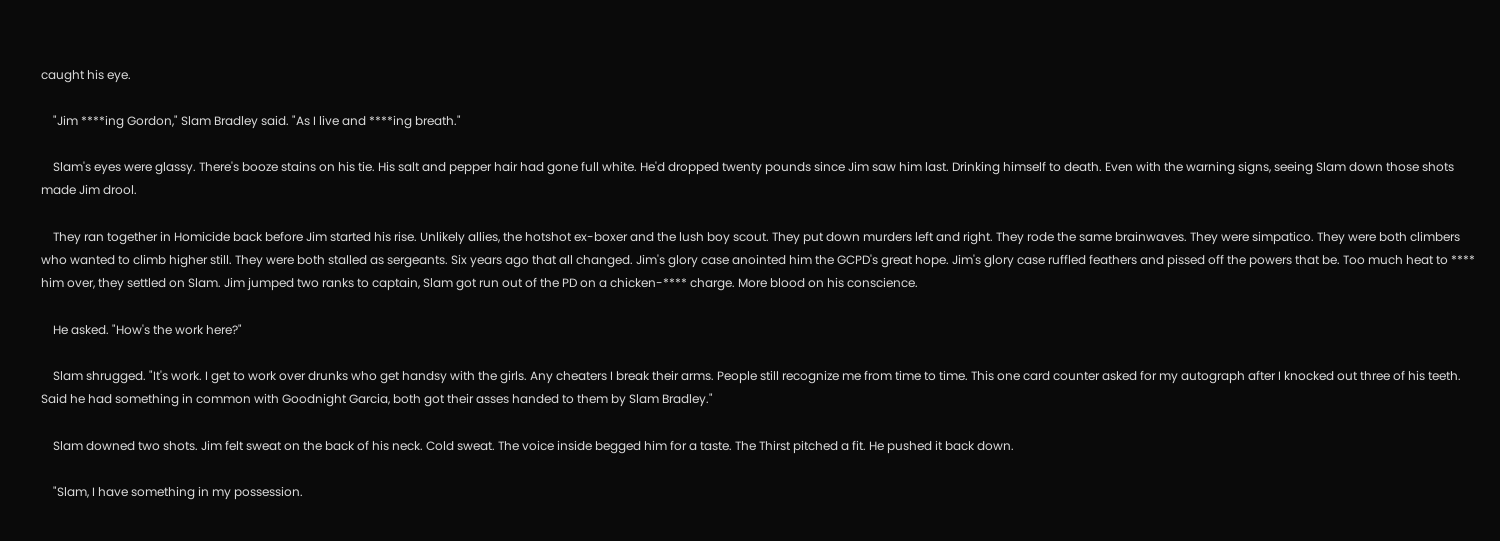caught his eye.

    "Jim ****ing Gordon," Slam Bradley said. "As I live and ****ing breath."

    Slam's eyes were glassy. There's booze stains on his tie. His salt and pepper hair had gone full white. He'd dropped twenty pounds since Jim saw him last. Drinking himself to death. Even with the warning signs, seeing Slam down those shots made Jim drool.

    They ran together in Homicide back before Jim started his rise. Unlikely allies, the hotshot ex-boxer and the lush boy scout. They put down murders left and right. They rode the same brainwaves. They were simpatico. They were both climbers who wanted to climb higher still. They were both stalled as sergeants. Six years ago that all changed. Jim's glory case anointed him the GCPD's great hope. Jim's glory case ruffled feathers and pissed off the powers that be. Too much heat to **** him over, they settled on Slam. Jim jumped two ranks to captain, Slam got run out of the PD on a chicken-**** charge. More blood on his conscience.

    He asked. "How's the work here?"

    Slam shrugged. "It's work. I get to work over drunks who get handsy with the girls. Any cheaters I break their arms. People still recognize me from time to time. This one card counter asked for my autograph after I knocked out three of his teeth. Said he had something in common with Goodnight Garcia, both got their asses handed to them by Slam Bradley."

    Slam downed two shots. Jim felt sweat on the back of his neck. Cold sweat. The voice inside begged him for a taste. The Thirst pitched a fit. He pushed it back down.

    "Slam, I have something in my possession.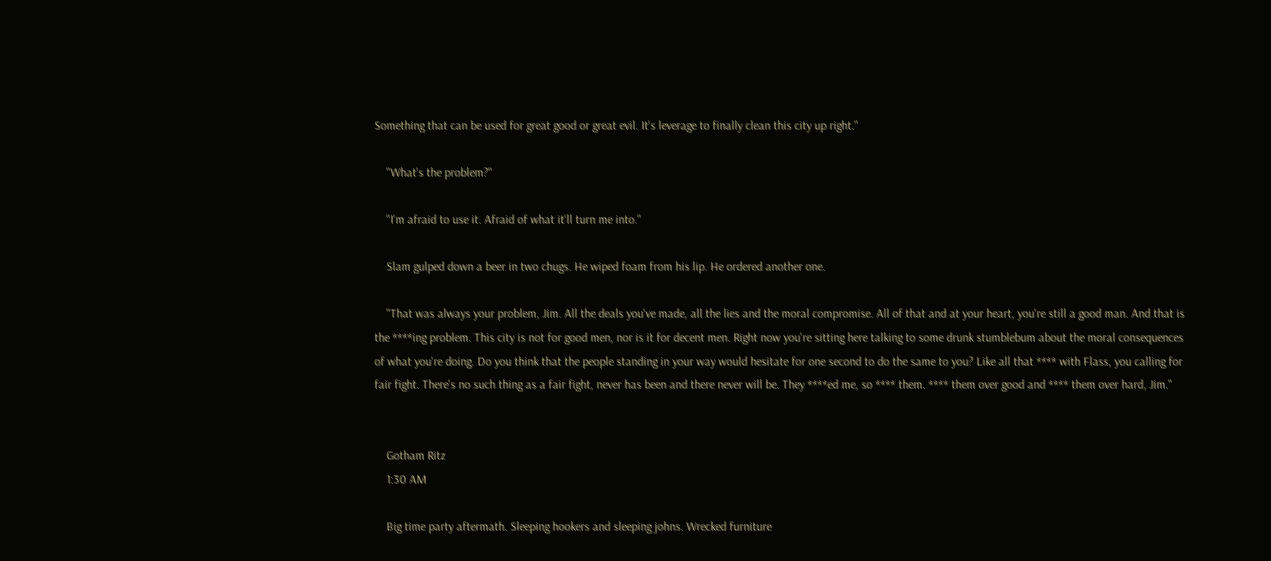Something that can be used for great good or great evil. It's leverage to finally clean this city up right."

    "What's the problem?"

    "I'm afraid to use it. Afraid of what it'll turn me into."

    Slam gulped down a beer in two chugs. He wiped foam from his lip. He ordered another one.

    "That was always your problem, Jim. All the deals you've made, all the lies and the moral compromise. All of that and at your heart, you're still a good man. And that is the ****ing problem. This city is not for good men, nor is it for decent men. Right now you're sitting here talking to some drunk stumblebum about the moral consequences of what you're doing. Do you think that the people standing in your way would hesitate for one second to do the same to you? Like all that **** with Flass, you calling for fair fight. There's no such thing as a fair fight, never has been and there never will be. They ****ed me, so **** them. **** them over good and **** them over hard, Jim."


    Gotham Ritz
    1:30 AM

    Big time party aftermath. Sleeping hookers and sleeping johns. Wrecked furniture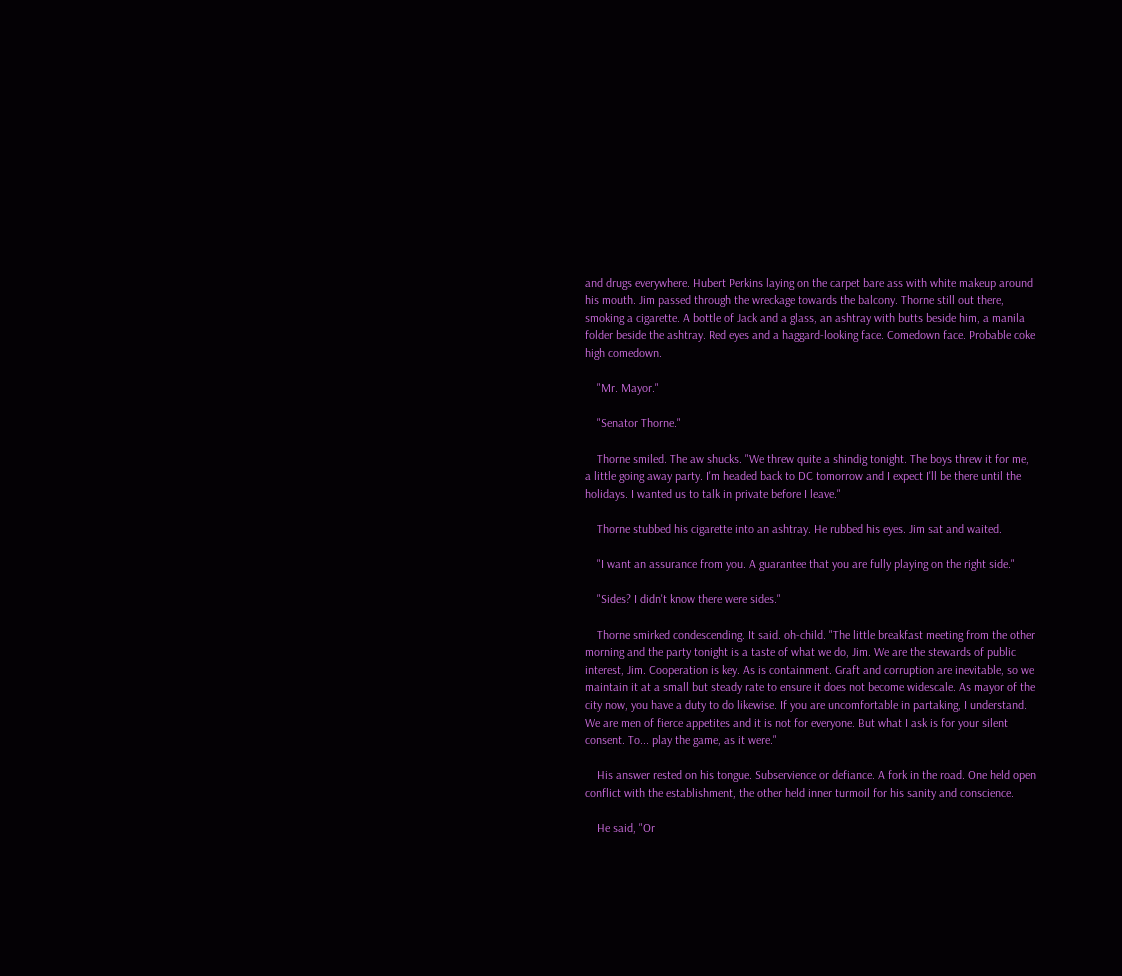and drugs everywhere. Hubert Perkins laying on the carpet bare ass with white makeup around his mouth. Jim passed through the wreckage towards the balcony. Thorne still out there, smoking a cigarette. A bottle of Jack and a glass, an ashtray with butts beside him, a manila folder beside the ashtray. Red eyes and a haggard-looking face. Comedown face. Probable coke high comedown.

    "Mr. Mayor."

    "Senator Thorne."

    Thorne smiled. The aw shucks. "We threw quite a shindig tonight. The boys threw it for me, a little going away party. I'm headed back to DC tomorrow and I expect I'll be there until the holidays. I wanted us to talk in private before I leave."

    Thorne stubbed his cigarette into an ashtray. He rubbed his eyes. Jim sat and waited.

    "I want an assurance from you. A guarantee that you are fully playing on the right side."

    "Sides? I didn't know there were sides."

    Thorne smirked condescending. It said. oh-child. "The little breakfast meeting from the other morning and the party tonight is a taste of what we do, Jim. We are the stewards of public interest, Jim. Cooperation is key. As is containment. Graft and corruption are inevitable, so we maintain it at a small but steady rate to ensure it does not become widescale. As mayor of the city now, you have a duty to do likewise. If you are uncomfortable in partaking, I understand. We are men of fierce appetites and it is not for everyone. But what I ask is for your silent consent. To... play the game, as it were."

    His answer rested on his tongue. Subservience or defiance. A fork in the road. One held open conflict with the establishment, the other held inner turmoil for his sanity and conscience.

    He said, "Or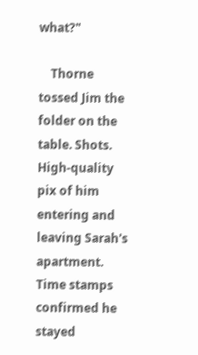what?"

    Thorne tossed Jim the folder on the table. Shots. High-quality pix of him entering and leaving Sarah's apartment. Time stamps confirmed he stayed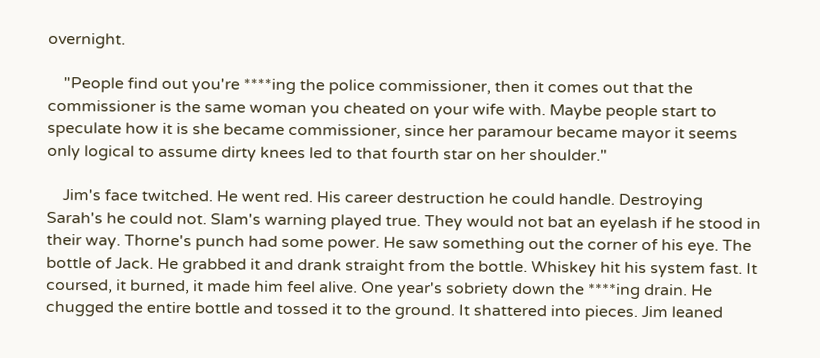overnight.

    "People find out you're ****ing the police commissioner, then it comes out that the commissioner is the same woman you cheated on your wife with. Maybe people start to speculate how it is she became commissioner, since her paramour became mayor it seems only logical to assume dirty knees led to that fourth star on her shoulder."

    Jim's face twitched. He went red. His career destruction he could handle. Destroying Sarah's he could not. Slam's warning played true. They would not bat an eyelash if he stood in their way. Thorne's punch had some power. He saw something out the corner of his eye. The bottle of Jack. He grabbed it and drank straight from the bottle. Whiskey hit his system fast. It coursed, it burned, it made him feel alive. One year's sobriety down the ****ing drain. He chugged the entire bottle and tossed it to the ground. It shattered into pieces. Jim leaned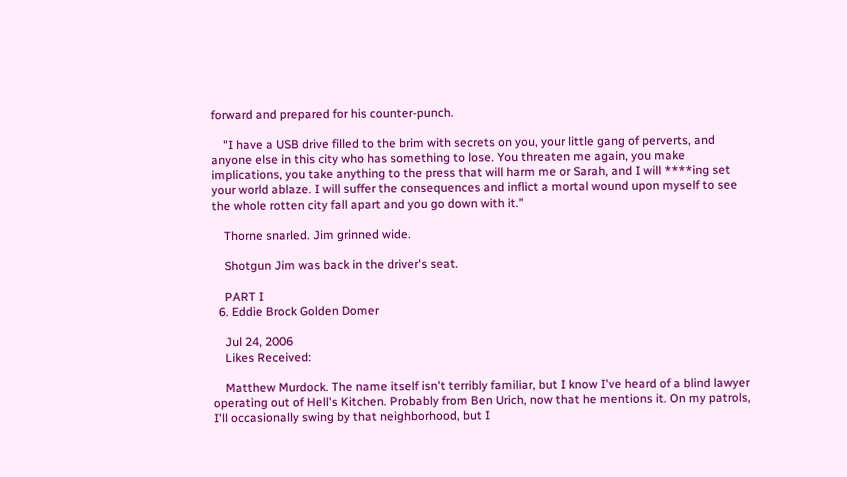forward and prepared for his counter-punch.

    "I have a USB drive filled to the brim with secrets on you, your little gang of perverts, and anyone else in this city who has something to lose. You threaten me again, you make implications, you take anything to the press that will harm me or Sarah, and I will ****ing set your world ablaze. I will suffer the consequences and inflict a mortal wound upon myself to see the whole rotten city fall apart and you go down with it."

    Thorne snarled. Jim grinned wide.

    Shotgun Jim was back in the driver's seat.

    PART I
  6. Eddie Brock Golden Domer

    Jul 24, 2006
    Likes Received:

    Matthew Murdock. The name itself isn't terribly familiar, but I know I've heard of a blind lawyer operating out of Hell's Kitchen. Probably from Ben Urich, now that he mentions it. On my patrols, I'll occasionally swing by that neighborhood, but I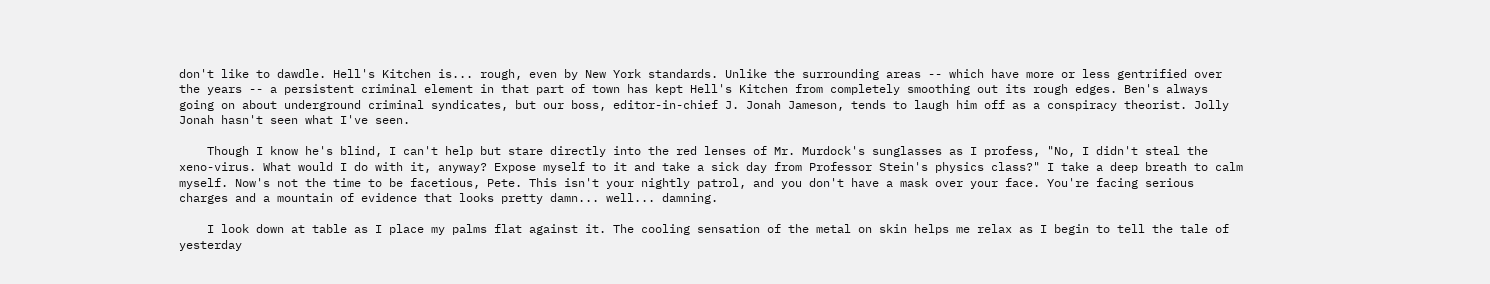don't like to dawdle. Hell's Kitchen is... rough, even by New York standards. Unlike the surrounding areas -- which have more or less gentrified over the years -- a persistent criminal element in that part of town has kept Hell's Kitchen from completely smoothing out its rough edges. Ben's always going on about underground criminal syndicates, but our boss, editor-in-chief J. Jonah Jameson, tends to laugh him off as a conspiracy theorist. Jolly Jonah hasn't seen what I've seen.

    Though I know he's blind, I can't help but stare directly into the red lenses of Mr. Murdock's sunglasses as I profess, "No, I didn't steal the xeno-virus. What would I do with it, anyway? Expose myself to it and take a sick day from Professor Stein's physics class?" I take a deep breath to calm myself. Now's not the time to be facetious, Pete. This isn't your nightly patrol, and you don't have a mask over your face. You're facing serious charges and a mountain of evidence that looks pretty damn... well... damning.

    I look down at table as I place my palms flat against it. The cooling sensation of the metal on skin helps me relax as I begin to tell the tale of yesterday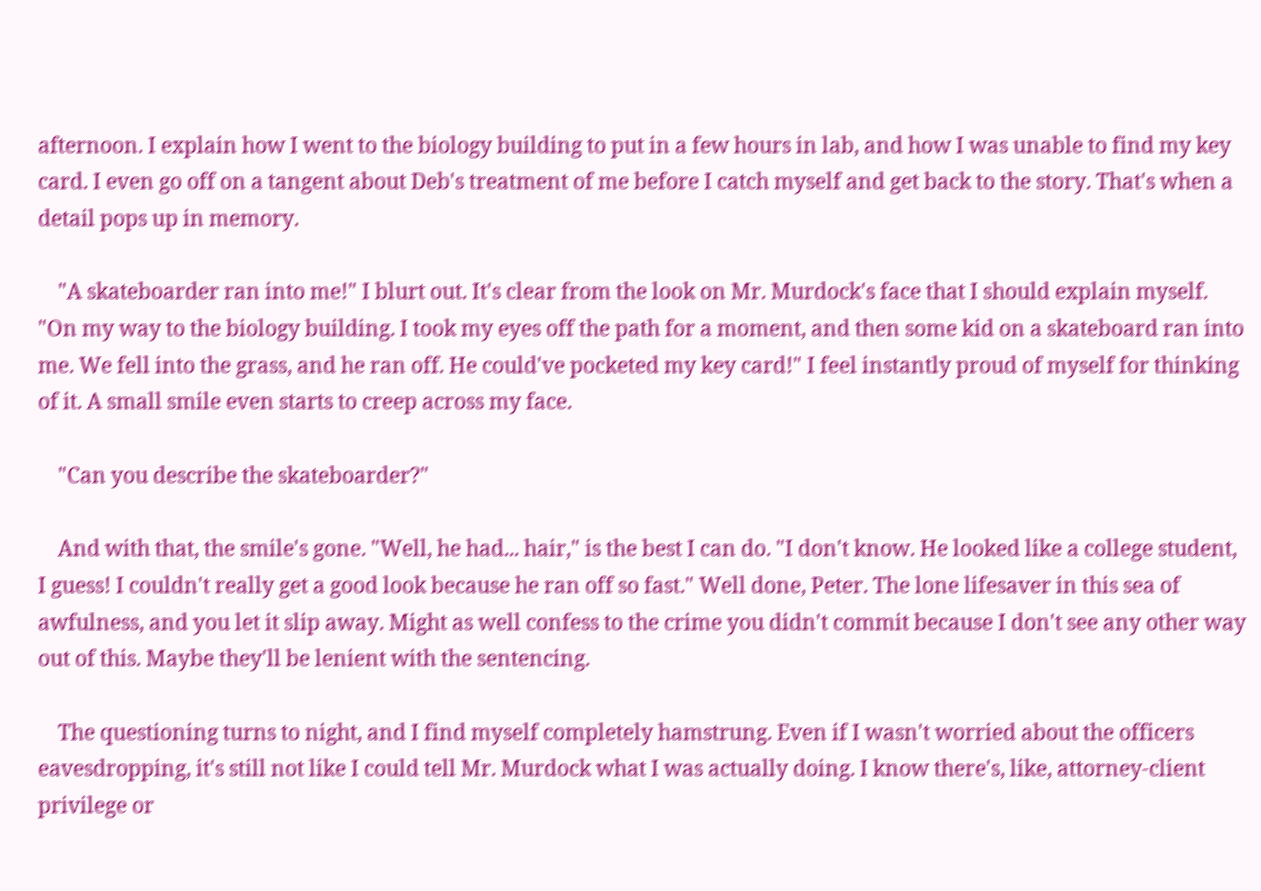afternoon. I explain how I went to the biology building to put in a few hours in lab, and how I was unable to find my key card. I even go off on a tangent about Deb's treatment of me before I catch myself and get back to the story. That's when a detail pops up in memory.

    "A skateboarder ran into me!" I blurt out. It's clear from the look on Mr. Murdock's face that I should explain myself. "On my way to the biology building. I took my eyes off the path for a moment, and then some kid on a skateboard ran into me. We fell into the grass, and he ran off. He could've pocketed my key card!" I feel instantly proud of myself for thinking of it. A small smile even starts to creep across my face.

    "Can you describe the skateboarder?"

    And with that, the smile's gone. "Well, he had... hair," is the best I can do. "I don't know. He looked like a college student, I guess! I couldn't really get a good look because he ran off so fast." Well done, Peter. The lone lifesaver in this sea of awfulness, and you let it slip away. Might as well confess to the crime you didn't commit because I don't see any other way out of this. Maybe they'll be lenient with the sentencing.

    The questioning turns to night, and I find myself completely hamstrung. Even if I wasn't worried about the officers eavesdropping, it's still not like I could tell Mr. Murdock what I was actually doing. I know there's, like, attorney-client privilege or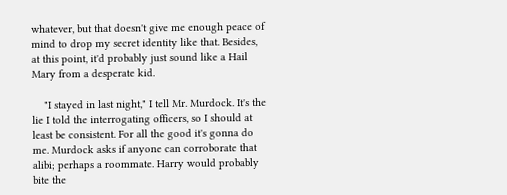whatever, but that doesn't give me enough peace of mind to drop my secret identity like that. Besides, at this point, it'd probably just sound like a Hail Mary from a desperate kid.

    "I stayed in last night," I tell Mr. Murdock. It's the lie I told the interrogating officers, so I should at least be consistent. For all the good it's gonna do me. Murdock asks if anyone can corroborate that alibi; perhaps a roommate. Harry would probably bite the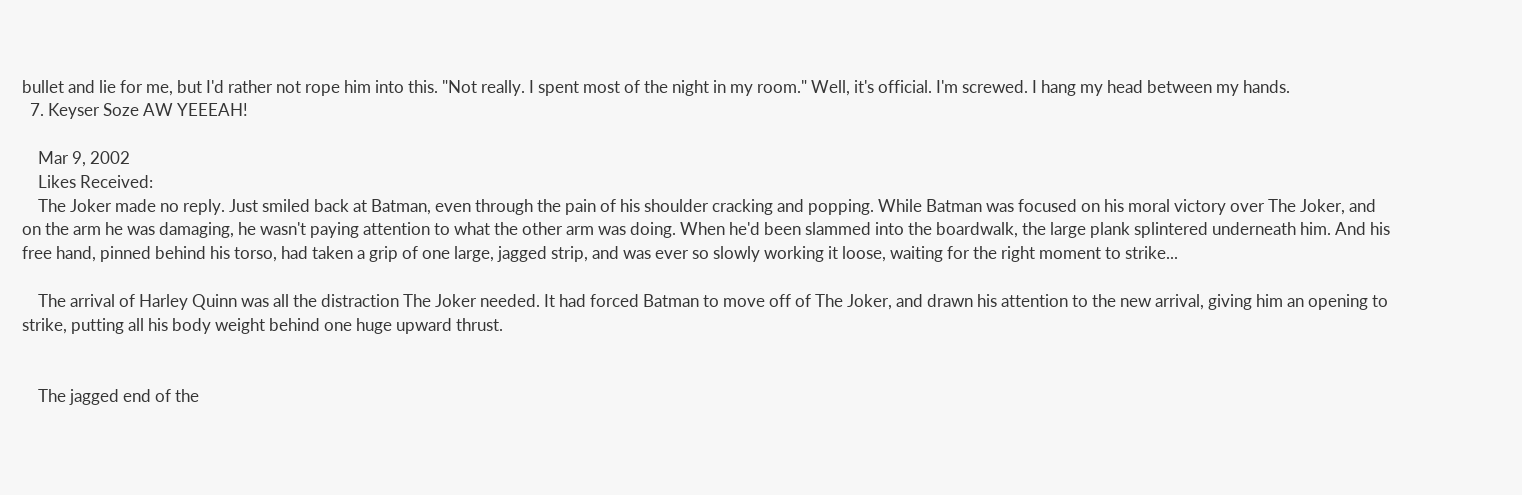bullet and lie for me, but I'd rather not rope him into this. "Not really. I spent most of the night in my room." Well, it's official. I'm screwed. I hang my head between my hands.
  7. Keyser Soze AW YEEEAH!

    Mar 9, 2002
    Likes Received:
    The Joker made no reply. Just smiled back at Batman, even through the pain of his shoulder cracking and popping. While Batman was focused on his moral victory over The Joker, and on the arm he was damaging, he wasn't paying attention to what the other arm was doing. When he'd been slammed into the boardwalk, the large plank splintered underneath him. And his free hand, pinned behind his torso, had taken a grip of one large, jagged strip, and was ever so slowly working it loose, waiting for the right moment to strike...

    The arrival of Harley Quinn was all the distraction The Joker needed. It had forced Batman to move off of The Joker, and drawn his attention to the new arrival, giving him an opening to strike, putting all his body weight behind one huge upward thrust.


    The jagged end of the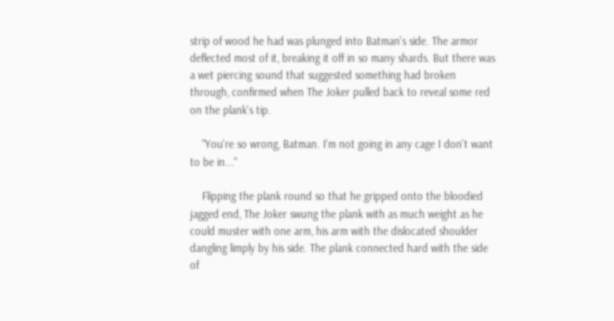strip of wood he had was plunged into Batman's side. The armor deflected most of it, breaking it off in so many shards. But there was a wet piercing sound that suggested something had broken through, confirmed when The Joker pulled back to reveal some red on the plank's tip.

    "You're so wrong, Batman. I'm not going in any cage I don't want to be in..."

    Flipping the plank round so that he gripped onto the bloodied jagged end, The Joker swung the plank with as much weight as he could muster with one arm, his arm with the dislocated shoulder dangling limply by his side. The plank connected hard with the side of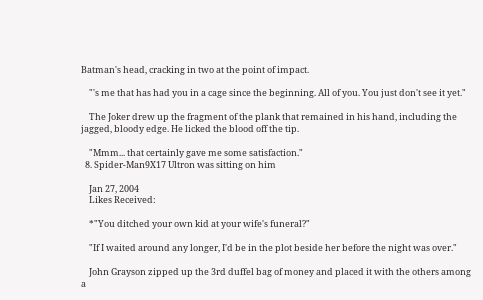Batman's head, cracking in two at the point of impact.

    "'s me that has had you in a cage since the beginning. All of you. You just don't see it yet."

    The Joker drew up the fragment of the plank that remained in his hand, including the jagged, bloody edge. He licked the blood off the tip.

    "Mmm... that certainly gave me some satisfaction."
  8. Spider-Man9X17 Ultron was sitting on him

    Jan 27, 2004
    Likes Received:

    *"You ditched your own kid at your wife's funeral?"

    "If I waited around any longer, I'd be in the plot beside her before the night was over."

    John Grayson zipped up the 3rd duffel bag of money and placed it with the others among a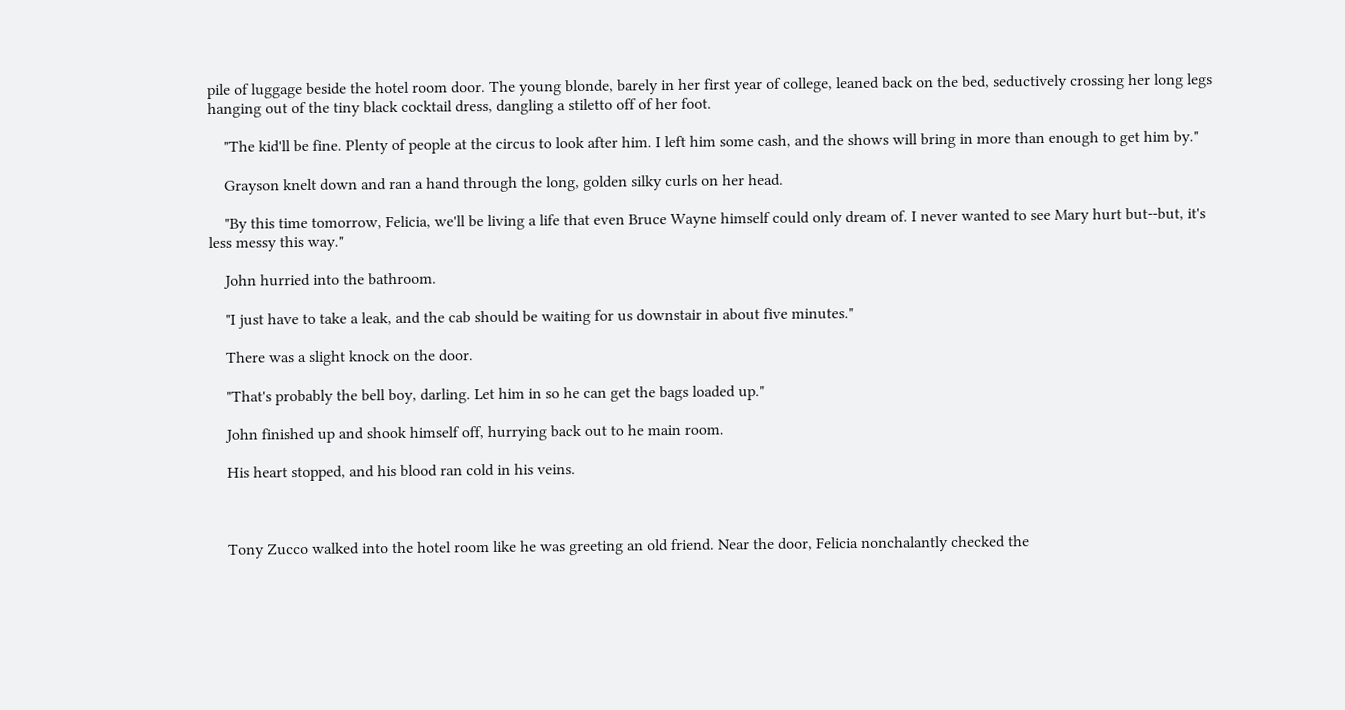pile of luggage beside the hotel room door. The young blonde, barely in her first year of college, leaned back on the bed, seductively crossing her long legs hanging out of the tiny black cocktail dress, dangling a stiletto off of her foot.

    "The kid'll be fine. Plenty of people at the circus to look after him. I left him some cash, and the shows will bring in more than enough to get him by."

    Grayson knelt down and ran a hand through the long, golden silky curls on her head.

    "By this time tomorrow, Felicia, we'll be living a life that even Bruce Wayne himself could only dream of. I never wanted to see Mary hurt but--but, it's less messy this way."

    John hurried into the bathroom.

    "I just have to take a leak, and the cab should be waiting for us downstair in about five minutes."

    There was a slight knock on the door.

    "That's probably the bell boy, darling. Let him in so he can get the bags loaded up."

    John finished up and shook himself off, hurrying back out to he main room.

    His heart stopped, and his blood ran cold in his veins.



    Tony Zucco walked into the hotel room like he was greeting an old friend. Near the door, Felicia nonchalantly checked the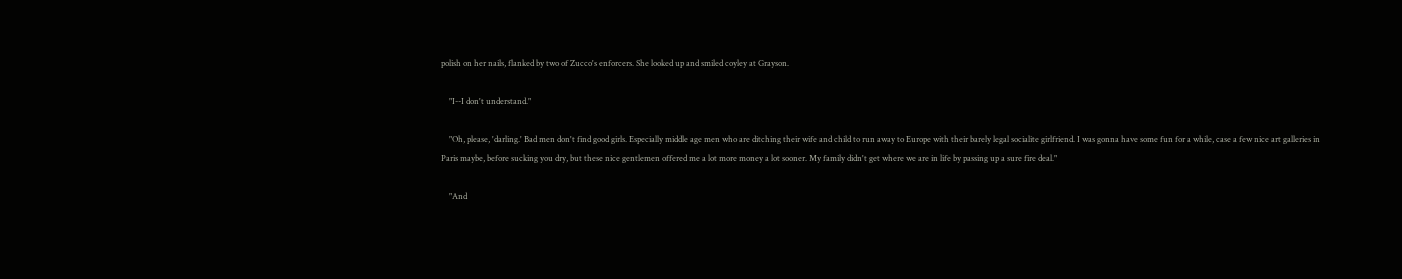polish on her nails, flanked by two of Zucco's enforcers. She looked up and smiled coyley at Grayson.

    "I--I don't understand."

    "Oh, please, 'darling.' Bad men don't find good girls. Especially middle age men who are ditching their wife and child to run away to Europe with their barely legal socialite girlfriend. I was gonna have some fun for a while, case a few nice art galleries in Paris maybe, before sucking you dry, but these nice gentlemen offered me a lot more money a lot sooner. My family didn't get where we are in life by passing up a sure fire deal."

    "And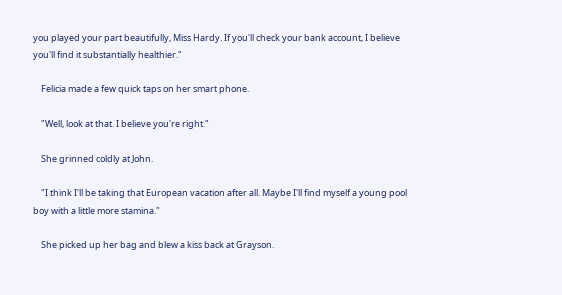you played your part beautifully, Miss Hardy. If you'll check your bank account, I believe you'll find it substantially healthier."

    Felicia made a few quick taps on her smart phone.

    "Well, look at that. I believe you're right."

    She grinned coldly at John.

    "I think I'll be taking that European vacation after all. Maybe I'll find myself a young pool boy with a little more stamina."

    She picked up her bag and blew a kiss back at Grayson.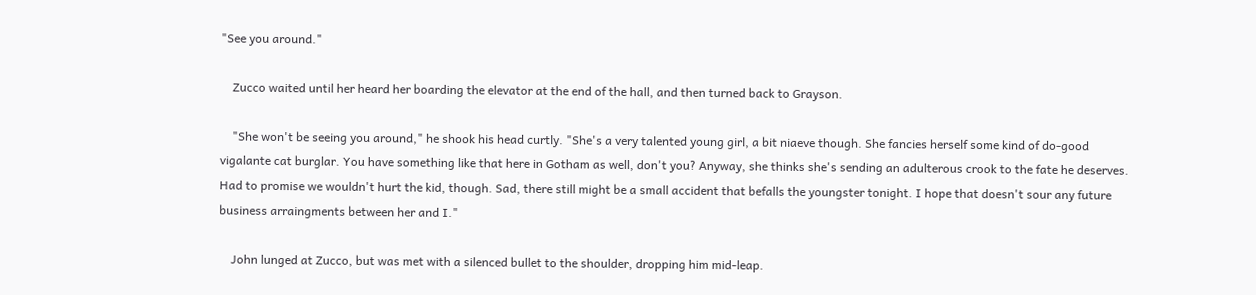"See you around."

    Zucco waited until her heard her boarding the elevator at the end of the hall, and then turned back to Grayson.

    "She won't be seeing you around," he shook his head curtly. "She's a very talented young girl, a bit niaeve though. She fancies herself some kind of do-good vigalante cat burglar. You have something like that here in Gotham as well, don't you? Anyway, she thinks she's sending an adulterous crook to the fate he deserves. Had to promise we wouldn't hurt the kid, though. Sad, there still might be a small accident that befalls the youngster tonight. I hope that doesn't sour any future business arraingments between her and I."

    John lunged at Zucco, but was met with a silenced bullet to the shoulder, dropping him mid-leap.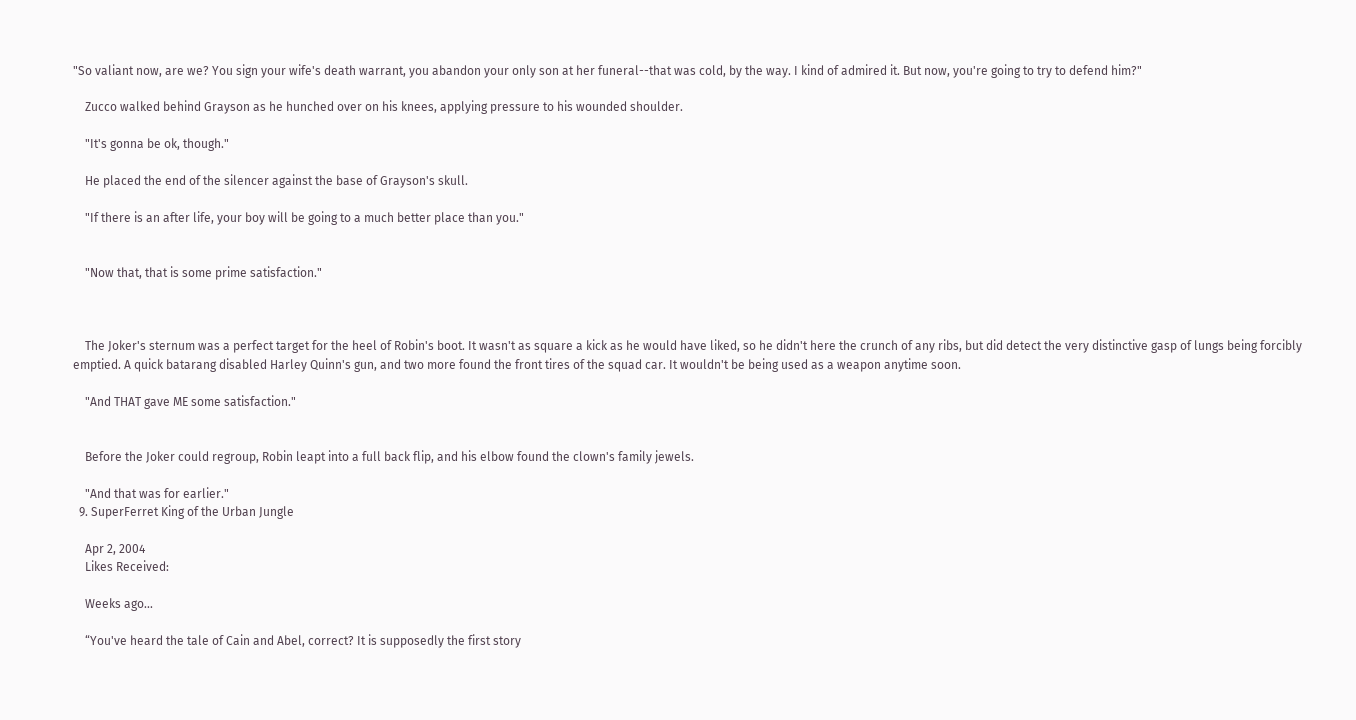"So valiant now, are we? You sign your wife's death warrant, you abandon your only son at her funeral--that was cold, by the way. I kind of admired it. But now, you're going to try to defend him?"

    Zucco walked behind Grayson as he hunched over on his knees, applying pressure to his wounded shoulder.

    "It's gonna be ok, though."

    He placed the end of the silencer against the base of Grayson's skull.

    "If there is an after life, your boy will be going to a much better place than you."


    "Now that, that is some prime satisfaction."



    The Joker's sternum was a perfect target for the heel of Robin's boot. It wasn't as square a kick as he would have liked, so he didn't here the crunch of any ribs, but did detect the very distinctive gasp of lungs being forcibly emptied. A quick batarang disabled Harley Quinn's gun, and two more found the front tires of the squad car. It wouldn't be being used as a weapon anytime soon.

    "And THAT gave ME some satisfaction."


    Before the Joker could regroup, Robin leapt into a full back flip, and his elbow found the clown's family jewels.

    "And that was for earlier."
  9. SuperFerret King of the Urban Jungle

    Apr 2, 2004
    Likes Received:

    Weeks ago...

    “You've heard the tale of Cain and Abel, correct? It is supposedly the first story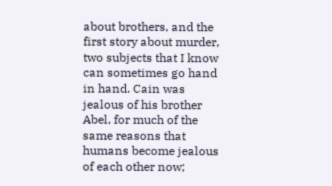about brothers, and the first story about murder, two subjects that I know can sometimes go hand in hand. Cain was jealous of his brother Abel, for much of the same reasons that humans become jealous of each other now;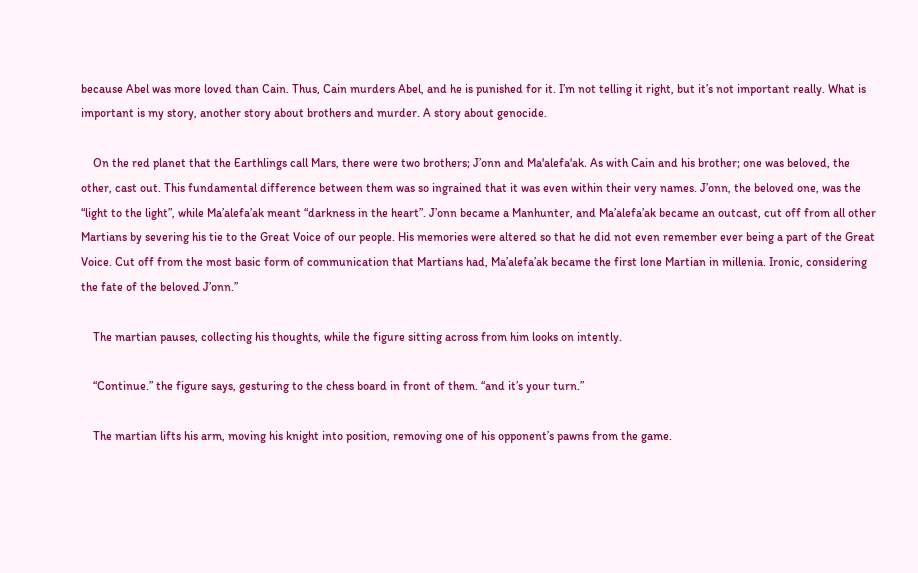because Abel was more loved than Cain. Thus, Cain murders Abel, and he is punished for it. I’m not telling it right, but it’s not important really. What is important is my story, another story about brothers and murder. A story about genocide.

    On the red planet that the Earthlings call Mars, there were two brothers; J’onn and Ma'alefa'ak. As with Cain and his brother; one was beloved, the other, cast out. This fundamental difference between them was so ingrained that it was even within their very names. J’onn, the beloved one, was the “light to the light”, while Ma’alefa’ak meant “darkness in the heart”. J’onn became a Manhunter, and Ma’alefa’ak became an outcast, cut off from all other Martians by severing his tie to the Great Voice of our people. His memories were altered so that he did not even remember ever being a part of the Great Voice. Cut off from the most basic form of communication that Martians had, Ma’alefa’ak became the first lone Martian in millenia. Ironic, considering the fate of the beloved J’onn.”

    The martian pauses, collecting his thoughts, while the figure sitting across from him looks on intently.

    “Continue.” the figure says, gesturing to the chess board in front of them. “and it’s your turn.”

    The martian lifts his arm, moving his knight into position, removing one of his opponent’s pawns from the game.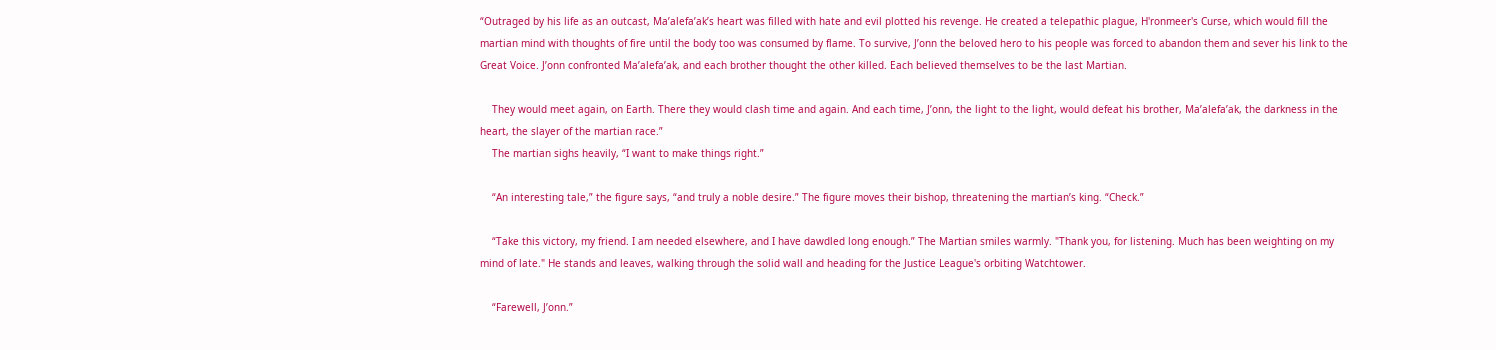“Outraged by his life as an outcast, Ma’alefa’ak’s heart was filled with hate and evil plotted his revenge. He created a telepathic plague, H'ronmeer's Curse, which would fill the martian mind with thoughts of fire until the body too was consumed by flame. To survive, J’onn the beloved hero to his people was forced to abandon them and sever his link to the Great Voice. J’onn confronted Ma’alefa’ak, and each brother thought the other killed. Each believed themselves to be the last Martian.

    They would meet again, on Earth. There they would clash time and again. And each time, J’onn, the light to the light, would defeat his brother, Ma’alefa’ak, the darkness in the heart, the slayer of the martian race.”
    The martian sighs heavily, “I want to make things right.”

    “An interesting tale,” the figure says, “and truly a noble desire.” The figure moves their bishop, threatening the martian’s king. “Check.”

    “Take this victory, my friend. I am needed elsewhere, and I have dawdled long enough.” The Martian smiles warmly. "Thank you, for listening. Much has been weighting on my mind of late." He stands and leaves, walking through the solid wall and heading for the Justice League's orbiting Watchtower.

    “Farewell, J’onn.”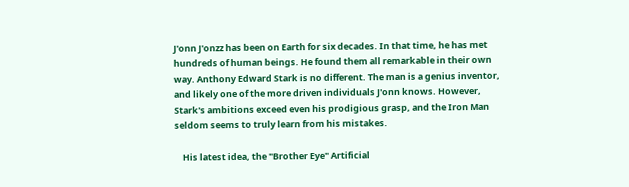J'onn J'onzz has been on Earth for six decades. In that time, he has met hundreds of human beings. He found them all remarkable in their own way. Anthony Edward Stark is no different. The man is a genius inventor, and likely one of the more driven individuals J'onn knows. However, Stark's ambitions exceed even his prodigious grasp, and the Iron Man seldom seems to truly learn from his mistakes.

    His latest idea, the "Brother Eye" Artificial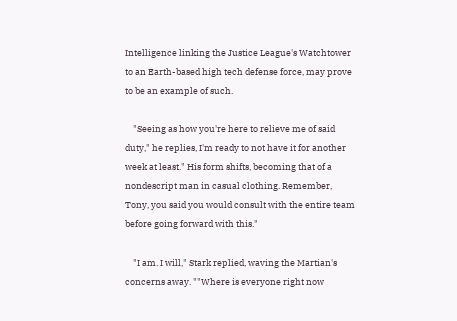Intelligence linking the Justice League's Watchtower to an Earth-based high tech defense force, may prove to be an example of such.

    "Seeing as how you're here to relieve me of said duty," he replies, I'm ready to not have it for another week at least." His form shifts, becoming that of a nondescript man in casual clothing. Remember, Tony, you said you would consult with the entire team before going forward with this."

    "I am. I will," Stark replied, waving the Martian's concerns away. ""Where is everyone right now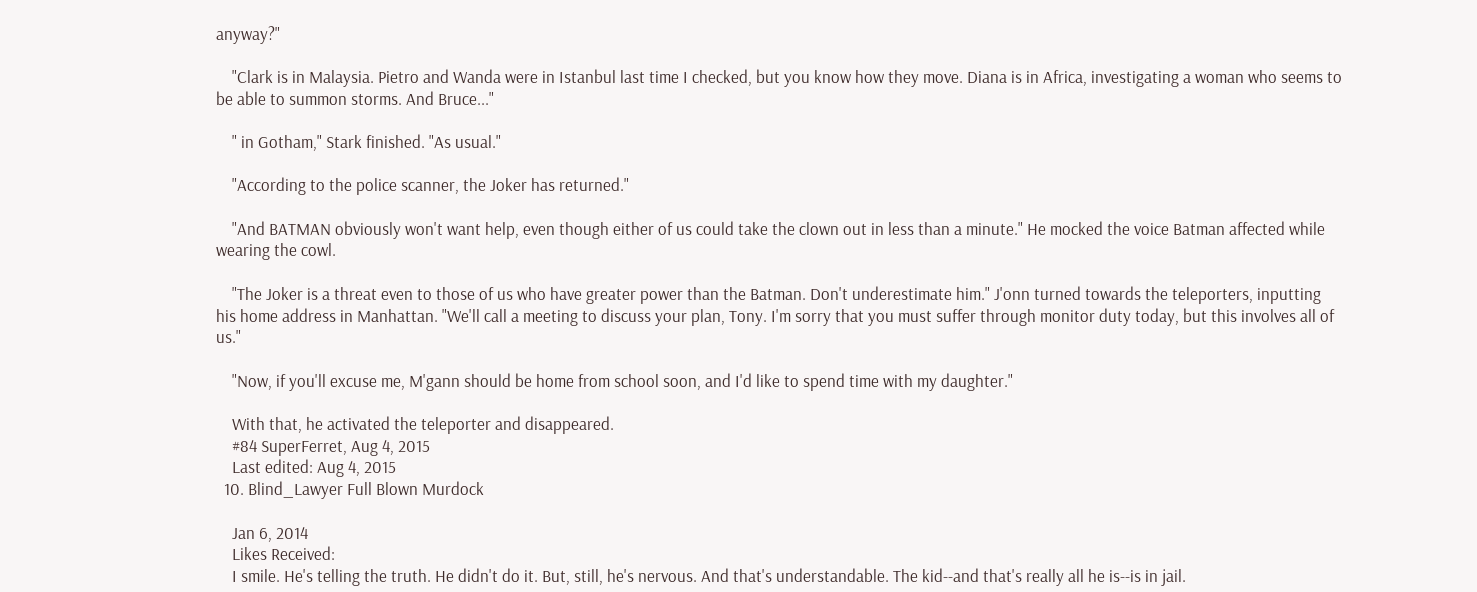anyway?"

    "Clark is in Malaysia. Pietro and Wanda were in Istanbul last time I checked, but you know how they move. Diana is in Africa, investigating a woman who seems to be able to summon storms. And Bruce..."

    " in Gotham," Stark finished. "As usual."

    "According to the police scanner, the Joker has returned."

    "And BATMAN obviously won't want help, even though either of us could take the clown out in less than a minute." He mocked the voice Batman affected while wearing the cowl.

    "The Joker is a threat even to those of us who have greater power than the Batman. Don't underestimate him." J'onn turned towards the teleporters, inputting his home address in Manhattan. "We'll call a meeting to discuss your plan, Tony. I'm sorry that you must suffer through monitor duty today, but this involves all of us."

    "Now, if you'll excuse me, M'gann should be home from school soon, and I'd like to spend time with my daughter."

    With that, he activated the teleporter and disappeared.
    #84 SuperFerret, Aug 4, 2015
    Last edited: Aug 4, 2015
  10. Blind_Lawyer Full Blown Murdock

    Jan 6, 2014
    Likes Received:
    I smile. He's telling the truth. He didn't do it. But, still, he's nervous. And that's understandable. The kid--and that's really all he is--is in jail.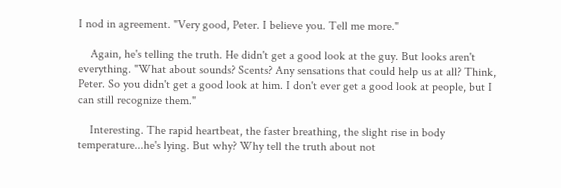I nod in agreement. "Very good, Peter. I believe you. Tell me more."

    Again, he's telling the truth. He didn't get a good look at the guy. But looks aren't everything. "What about sounds? Scents? Any sensations that could help us at all? Think, Peter. So you didn't get a good look at him. I don't ever get a good look at people, but I can still recognize them."

    Interesting. The rapid heartbeat, the faster breathing, the slight rise in body temperature...he's lying. But why? Why tell the truth about not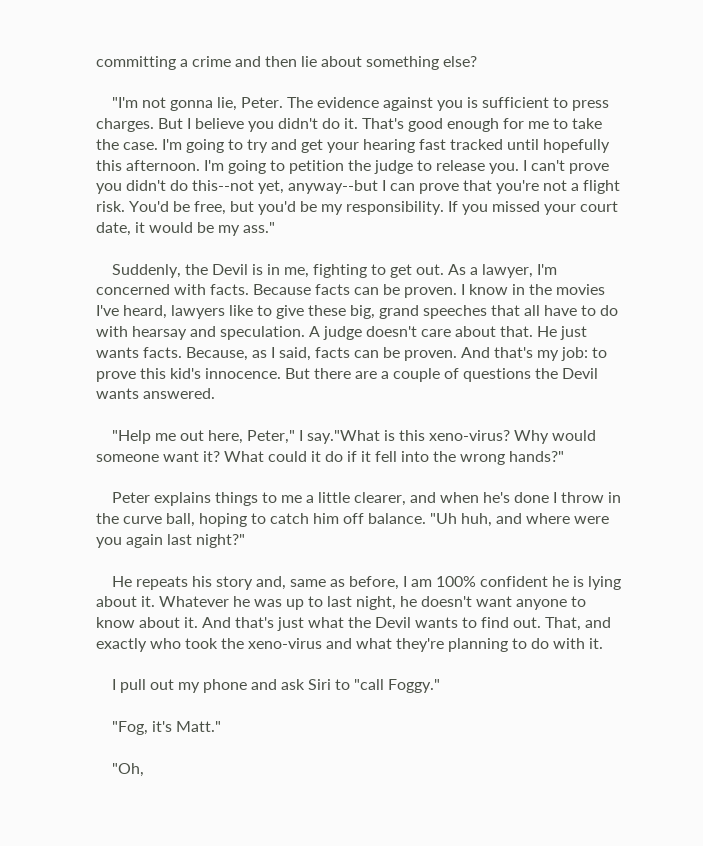committing a crime and then lie about something else?

    "I'm not gonna lie, Peter. The evidence against you is sufficient to press charges. But I believe you didn't do it. That's good enough for me to take the case. I'm going to try and get your hearing fast tracked until hopefully this afternoon. I'm going to petition the judge to release you. I can't prove you didn't do this--not yet, anyway--but I can prove that you're not a flight risk. You'd be free, but you'd be my responsibility. If you missed your court date, it would be my ass."

    Suddenly, the Devil is in me, fighting to get out. As a lawyer, I'm concerned with facts. Because facts can be proven. I know in the movies I've heard, lawyers like to give these big, grand speeches that all have to do with hearsay and speculation. A judge doesn't care about that. He just wants facts. Because, as I said, facts can be proven. And that's my job: to prove this kid's innocence. But there are a couple of questions the Devil wants answered.

    "Help me out here, Peter," I say."What is this xeno-virus? Why would someone want it? What could it do if it fell into the wrong hands?"

    Peter explains things to me a little clearer, and when he's done I throw in the curve ball, hoping to catch him off balance. "Uh huh, and where were you again last night?"

    He repeats his story and, same as before, I am 100% confident he is lying about it. Whatever he was up to last night, he doesn't want anyone to know about it. And that's just what the Devil wants to find out. That, and exactly who took the xeno-virus and what they're planning to do with it.

    I pull out my phone and ask Siri to "call Foggy."

    "Fog, it's Matt."

    "Oh,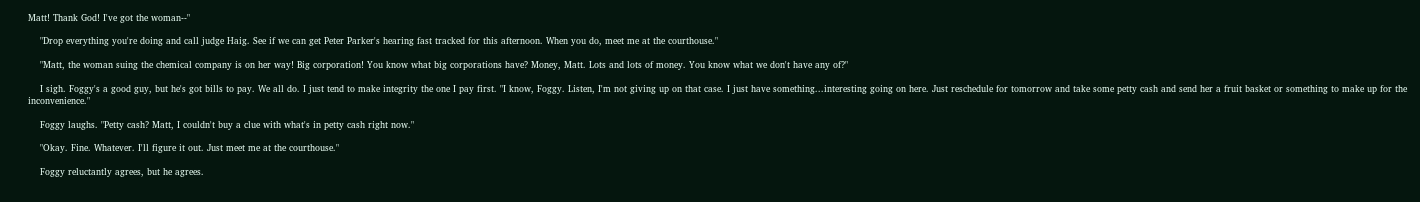Matt! Thank God! I've got the woman--"

    "Drop everything you're doing and call judge Haig. See if we can get Peter Parker's hearing fast tracked for this afternoon. When you do, meet me at the courthouse."

    "Matt, the woman suing the chemical company is on her way! Big corporation! You know what big corporations have? Money, Matt. Lots and lots of money. You know what we don't have any of?"

    I sigh. Foggy's a good guy, but he's got bills to pay. We all do. I just tend to make integrity the one I pay first. "I know, Foggy. Listen, I'm not giving up on that case. I just have something...interesting going on here. Just reschedule for tomorrow and take some petty cash and send her a fruit basket or something to make up for the inconvenience."

    Foggy laughs. "Petty cash? Matt, I couldn't buy a clue with what's in petty cash right now."

    "Okay. Fine. Whatever. I'll figure it out. Just meet me at the courthouse."

    Foggy reluctantly agrees, but he agrees.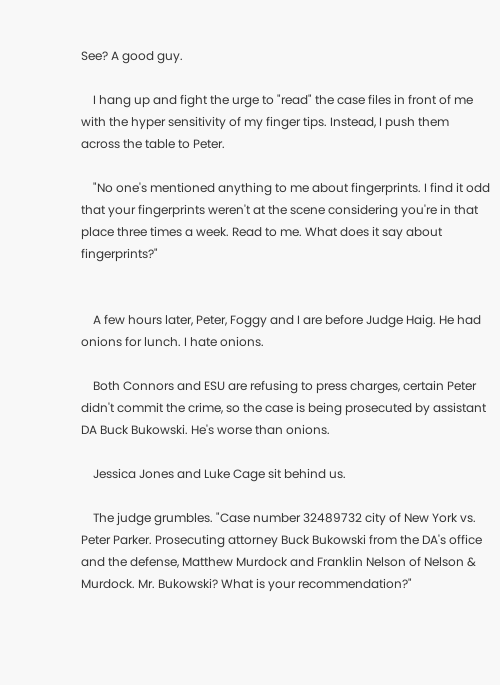See? A good guy.

    I hang up and fight the urge to "read" the case files in front of me with the hyper sensitivity of my finger tips. Instead, I push them across the table to Peter.

    "No one's mentioned anything to me about fingerprints. I find it odd that your fingerprints weren't at the scene considering you're in that place three times a week. Read to me. What does it say about fingerprints?"


    A few hours later, Peter, Foggy and I are before Judge Haig. He had onions for lunch. I hate onions.

    Both Connors and ESU are refusing to press charges, certain Peter didn't commit the crime, so the case is being prosecuted by assistant DA Buck Bukowski. He's worse than onions.

    Jessica Jones and Luke Cage sit behind us.

    The judge grumbles. "Case number 32489732 city of New York vs. Peter Parker. Prosecuting attorney Buck Bukowski from the DA's office and the defense, Matthew Murdock and Franklin Nelson of Nelson & Murdock. Mr. Bukowski? What is your recommendation?"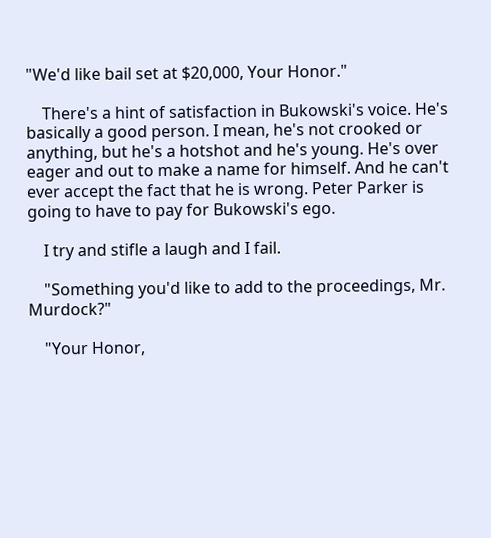"We'd like bail set at $20,000, Your Honor."

    There's a hint of satisfaction in Bukowski's voice. He's basically a good person. I mean, he's not crooked or anything, but he's a hotshot and he's young. He's over eager and out to make a name for himself. And he can't ever accept the fact that he is wrong. Peter Parker is going to have to pay for Bukowski's ego.

    I try and stifle a laugh and I fail.

    "Something you'd like to add to the proceedings, Mr. Murdock?"

    "Your Honor,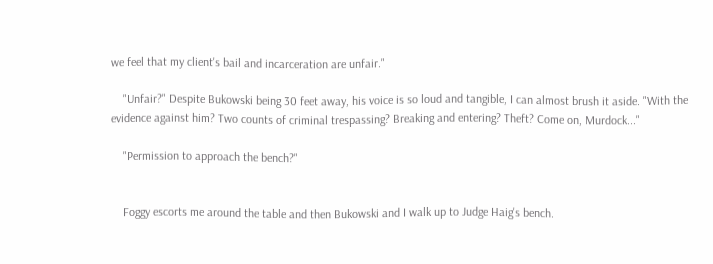we feel that my client's bail and incarceration are unfair."

    "Unfair?" Despite Bukowski being 30 feet away, his voice is so loud and tangible, I can almost brush it aside. "With the evidence against him? Two counts of criminal trespassing? Breaking and entering? Theft? Come on, Murdock..."

    "Permission to approach the bench?"


    Foggy escorts me around the table and then Bukowski and I walk up to Judge Haig's bench.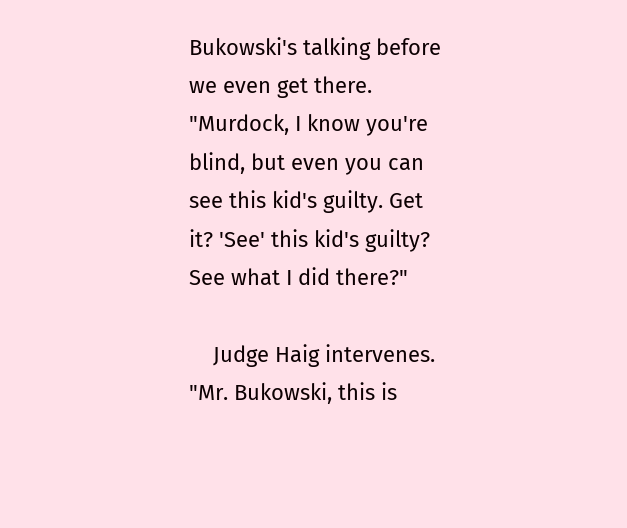Bukowski's talking before we even get there. "Murdock, I know you're blind, but even you can see this kid's guilty. Get it? 'See' this kid's guilty? See what I did there?"

    Judge Haig intervenes. "Mr. Bukowski, this is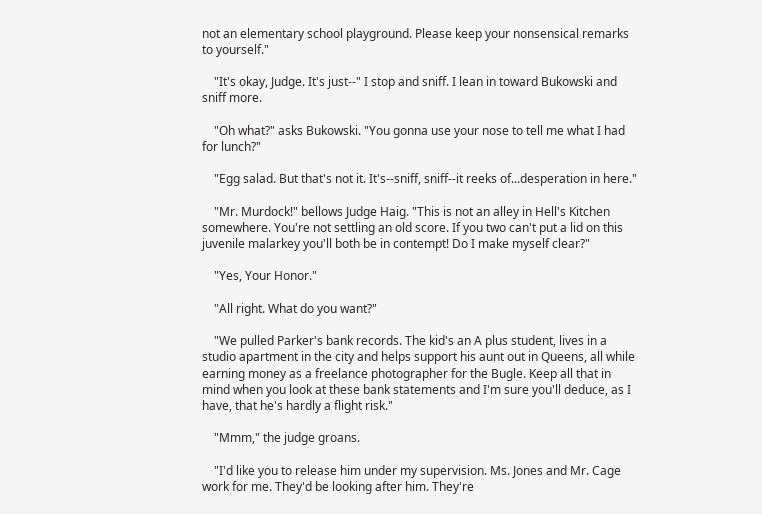not an elementary school playground. Please keep your nonsensical remarks to yourself."

    "It's okay, Judge. It's just--" I stop and sniff. I lean in toward Bukowski and sniff more.

    "Oh what?" asks Bukowski. "You gonna use your nose to tell me what I had for lunch?"

    "Egg salad. But that's not it. It's--sniff, sniff--it reeks of...desperation in here."

    "Mr. Murdock!" bellows Judge Haig. "This is not an alley in Hell's Kitchen somewhere. You're not settling an old score. If you two can't put a lid on this juvenile malarkey you'll both be in contempt! Do I make myself clear?"

    "Yes, Your Honor."

    "All right. What do you want?"

    "We pulled Parker's bank records. The kid's an A plus student, lives in a studio apartment in the city and helps support his aunt out in Queens, all while earning money as a freelance photographer for the Bugle. Keep all that in mind when you look at these bank statements and I'm sure you'll deduce, as I have, that he's hardly a flight risk."

    "Mmm," the judge groans.

    "I'd like you to release him under my supervision. Ms. Jones and Mr. Cage work for me. They'd be looking after him. They're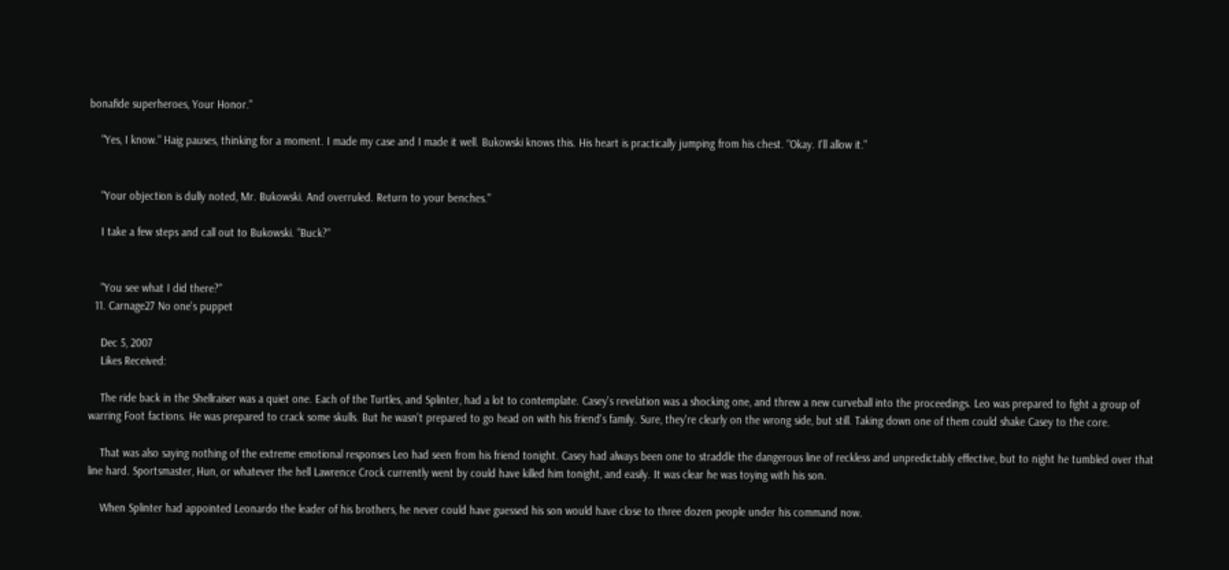bonafide superheroes, Your Honor."

    "Yes, I know." Haig pauses, thinking for a moment. I made my case and I made it well. Bukowski knows this. His heart is practically jumping from his chest. "Okay. I'll allow it."


    "Your objection is dully noted, Mr. Bukowski. And overruled. Return to your benches."

    I take a few steps and call out to Bukowski. "Buck?"


    "You see what I did there?"
  11. Carnage27 No one's puppet

    Dec 5, 2007
    Likes Received:

    The ride back in the Shellraiser was a quiet one. Each of the Turtles, and Splinter, had a lot to contemplate. Casey's revelation was a shocking one, and threw a new curveball into the proceedings. Leo was prepared to fight a group of warring Foot factions. He was prepared to crack some skulls. But he wasn't prepared to go head on with his friend's family. Sure, they're clearly on the wrong side, but still. Taking down one of them could shake Casey to the core.

    That was also saying nothing of the extreme emotional responses Leo had seen from his friend tonight. Casey had always been one to straddle the dangerous line of reckless and unpredictably effective, but to night he tumbled over that line hard. Sportsmaster, Hun, or whatever the hell Lawrence Crock currently went by could have killed him tonight, and easily. It was clear he was toying with his son.

    When Splinter had appointed Leonardo the leader of his brothers, he never could have guessed his son would have close to three dozen people under his command now.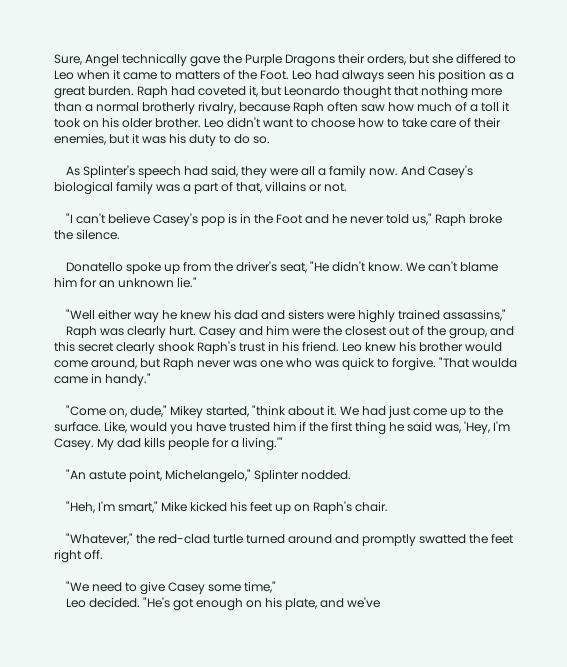Sure, Angel technically gave the Purple Dragons their orders, but she differed to Leo when it came to matters of the Foot. Leo had always seen his position as a great burden. Raph had coveted it, but Leonardo thought that nothing more than a normal brotherly rivalry, because Raph often saw how much of a toll it took on his older brother. Leo didn't want to choose how to take care of their enemies, but it was his duty to do so.

    As Splinter's speech had said, they were all a family now. And Casey's biological family was a part of that, villains or not.

    "I can't believe Casey's pop is in the Foot and he never told us," Raph broke the silence.

    Donatello spoke up from the driver's seat, "He didn't know. We can't blame him for an unknown lie."

    "Well either way he knew his dad and sisters were highly trained assassins,"
    Raph was clearly hurt. Casey and him were the closest out of the group, and this secret clearly shook Raph's trust in his friend. Leo knew his brother would come around, but Raph never was one who was quick to forgive. "That woulda came in handy."

    "Come on, dude," Mikey started, "think about it. We had just come up to the surface. Like, would you have trusted him if the first thing he said was, 'Hey, I'm Casey. My dad kills people for a living.'"

    "An astute point, Michelangelo," Splinter nodded.

    "Heh, I'm smart," Mike kicked his feet up on Raph's chair.

    "Whatever," the red-clad turtle turned around and promptly swatted the feet right off.

    "We need to give Casey some time,"
    Leo decided. "He's got enough on his plate, and we've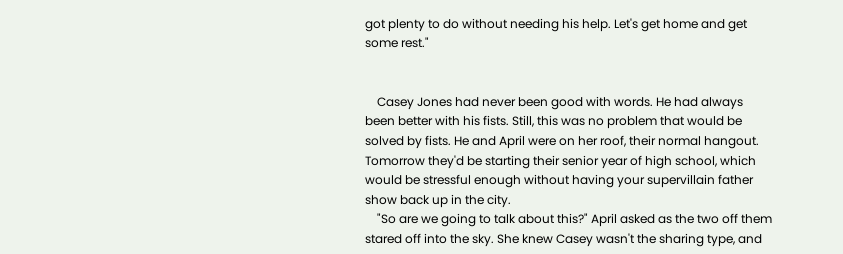got plenty to do without needing his help. Let's get home and get some rest."


    Casey Jones had never been good with words. He had always been better with his fists. Still, this was no problem that would be solved by fists. He and April were on her roof, their normal hangout. Tomorrow they'd be starting their senior year of high school, which would be stressful enough without having your supervillain father show back up in the city.
    "So are we going to talk about this?" April asked as the two off them stared off into the sky. She knew Casey wasn't the sharing type, and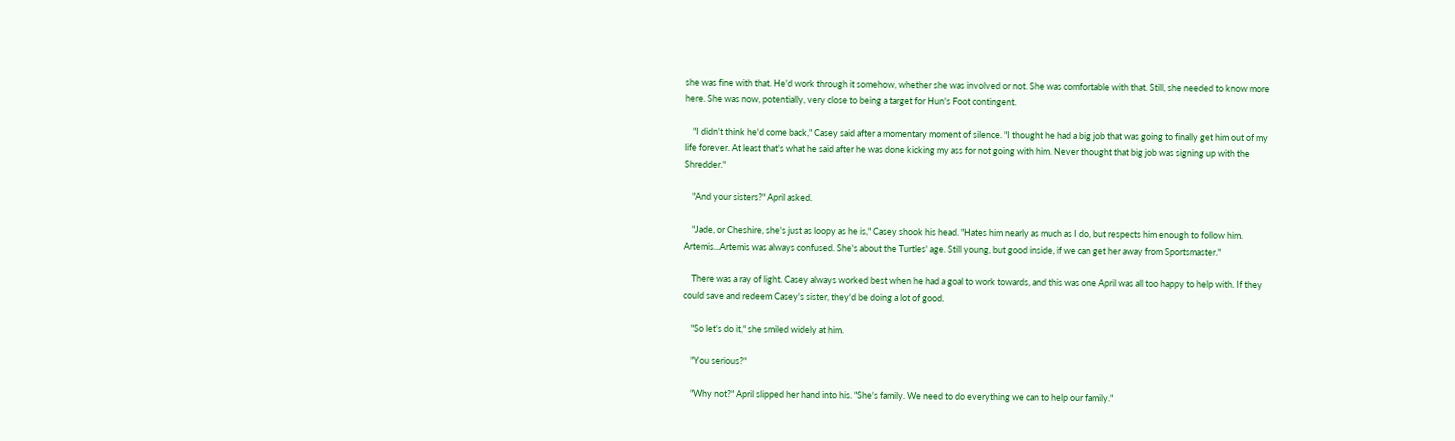she was fine with that. He'd work through it somehow, whether she was involved or not. She was comfortable with that. Still, she needed to know more here. She was now, potentially, very close to being a target for Hun's Foot contingent.

    "I didn't think he'd come back," Casey said after a momentary moment of silence. "I thought he had a big job that was going to finally get him out of my life forever. At least that's what he said after he was done kicking my ass for not going with him. Never thought that big job was signing up with the Shredder."

    "And your sisters?" April asked.

    "Jade, or Cheshire, she's just as loopy as he is," Casey shook his head. "Hates him nearly as much as I do, but respects him enough to follow him. Artemis...Artemis was always confused. She's about the Turtles' age. Still young, but good inside, if we can get her away from Sportsmaster."

    There was a ray of light. Casey always worked best when he had a goal to work towards, and this was one April was all too happy to help with. If they could save and redeem Casey's sister, they'd be doing a lot of good.

    "So let's do it," she smiled widely at him.

    "You serious?"

    "Why not?" April slipped her hand into his. "She's family. We need to do everything we can to help our family."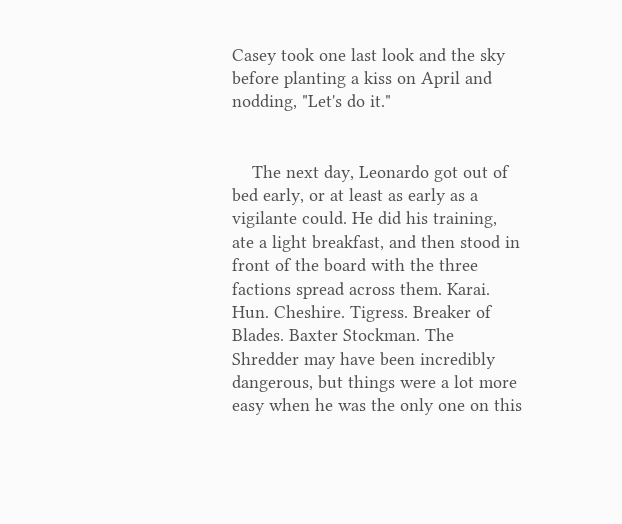Casey took one last look and the sky before planting a kiss on April and nodding, "Let's do it."


    The next day, Leonardo got out of bed early, or at least as early as a vigilante could. He did his training, ate a light breakfast, and then stood in front of the board with the three factions spread across them. Karai. Hun. Cheshire. Tigress. Breaker of Blades. Baxter Stockman. The Shredder may have been incredibly dangerous, but things were a lot more easy when he was the only one on this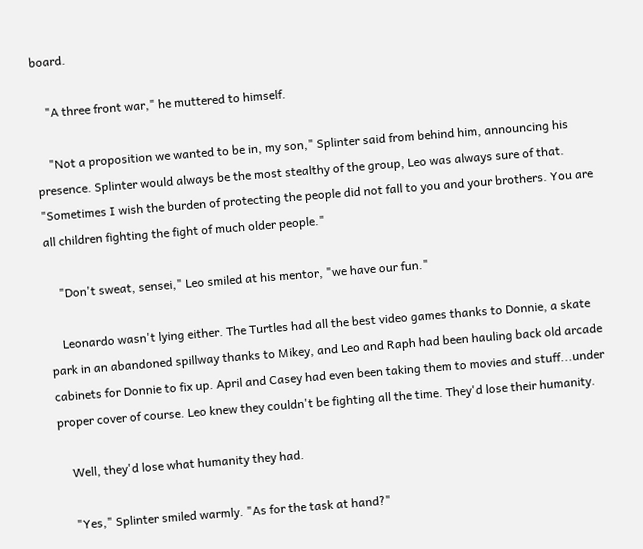board.

    "A three front war," he muttered to himself.

    "Not a proposition we wanted to be in, my son," Splinter said from behind him, announcing his presence. Splinter would always be the most stealthy of the group, Leo was always sure of that. "Sometimes I wish the burden of protecting the people did not fall to you and your brothers. You are all children fighting the fight of much older people."

    "Don't sweat, sensei," Leo smiled at his mentor, "we have our fun."

    Leonardo wasn't lying either. The Turtles had all the best video games thanks to Donnie, a skate park in an abandoned spillway thanks to Mikey, and Leo and Raph had been hauling back old arcade cabinets for Donnie to fix up. April and Casey had even been taking them to movies and stuff...under proper cover of course. Leo knew they couldn't be fighting all the time. They'd lose their humanity.

    Well, they'd lose what humanity they had.

    "Yes," Splinter smiled warmly. "As for the task at hand?"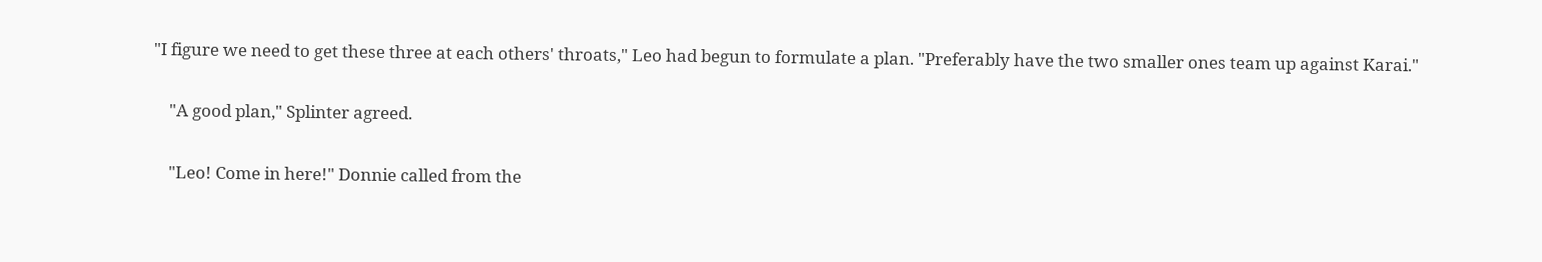"I figure we need to get these three at each others' throats," Leo had begun to formulate a plan. "Preferably have the two smaller ones team up against Karai."

    "A good plan," Splinter agreed.

    "Leo! Come in here!" Donnie called from the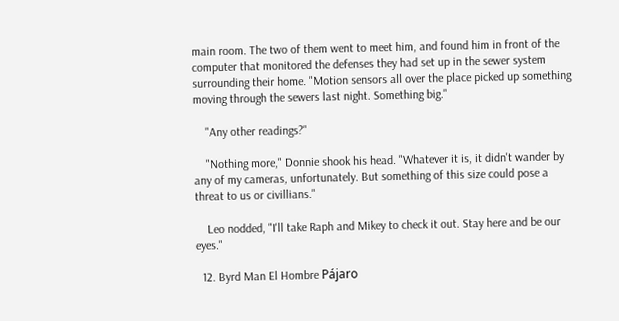main room. The two of them went to meet him, and found him in front of the computer that monitored the defenses they had set up in the sewer system surrounding their home. "Motion sensors all over the place picked up something moving through the sewers last night. Something big."

    "Any other readings?"

    "Nothing more," Donnie shook his head. "Whatever it is, it didn't wander by any of my cameras, unfortunately. But something of this size could pose a threat to us or civillians."

    Leo nodded, "I'll take Raph and Mikey to check it out. Stay here and be our eyes."

  12. Byrd Man El Hombre Pájaro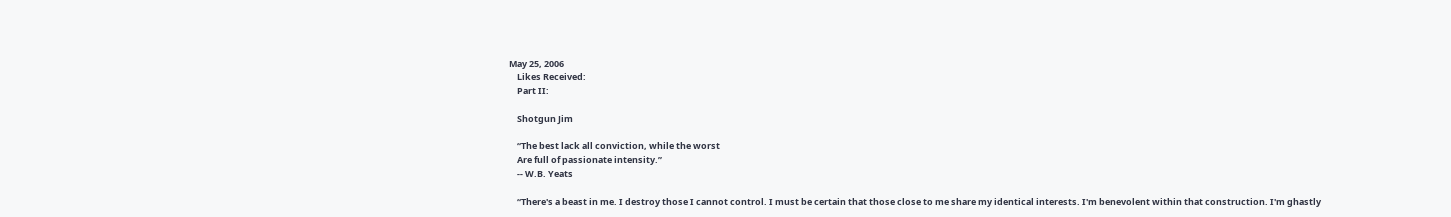May 25, 2006
    Likes Received:
    Part II:

    Shotgun Jim

    “The best lack all conviction, while the worst
    Are full of passionate intensity.”
    -- W.B. Yeats

    “There's a beast in me. I destroy those I cannot control. I must be certain that those close to me share my identical interests. I'm benevolent within that construction. I'm ghastly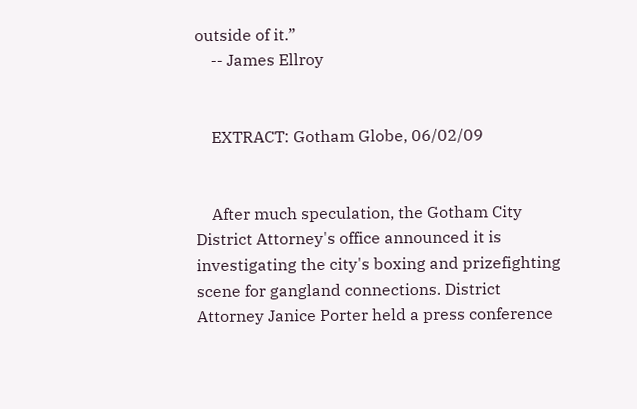outside of it.”
    -- James Ellroy


    EXTRACT: Gotham Globe, 06/02/09


    After much speculation, the Gotham City District Attorney's office announced it is investigating the city's boxing and prizefighting scene for gangland connections. District Attorney Janice Porter held a press conference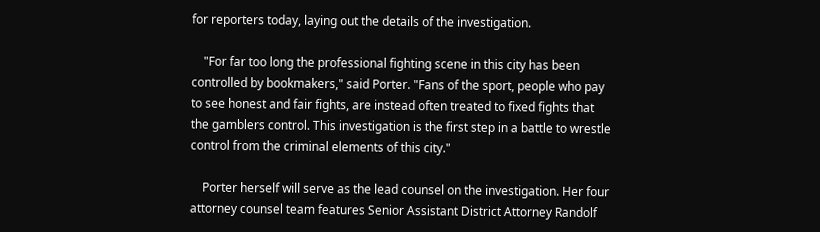for reporters today, laying out the details of the investigation.

    "For far too long the professional fighting scene in this city has been controlled by bookmakers," said Porter. "Fans of the sport, people who pay to see honest and fair fights, are instead often treated to fixed fights that the gamblers control. This investigation is the first step in a battle to wrestle control from the criminal elements of this city."

    Porter herself will serve as the lead counsel on the investigation. Her four attorney counsel team features Senior Assistant District Attorney Randolf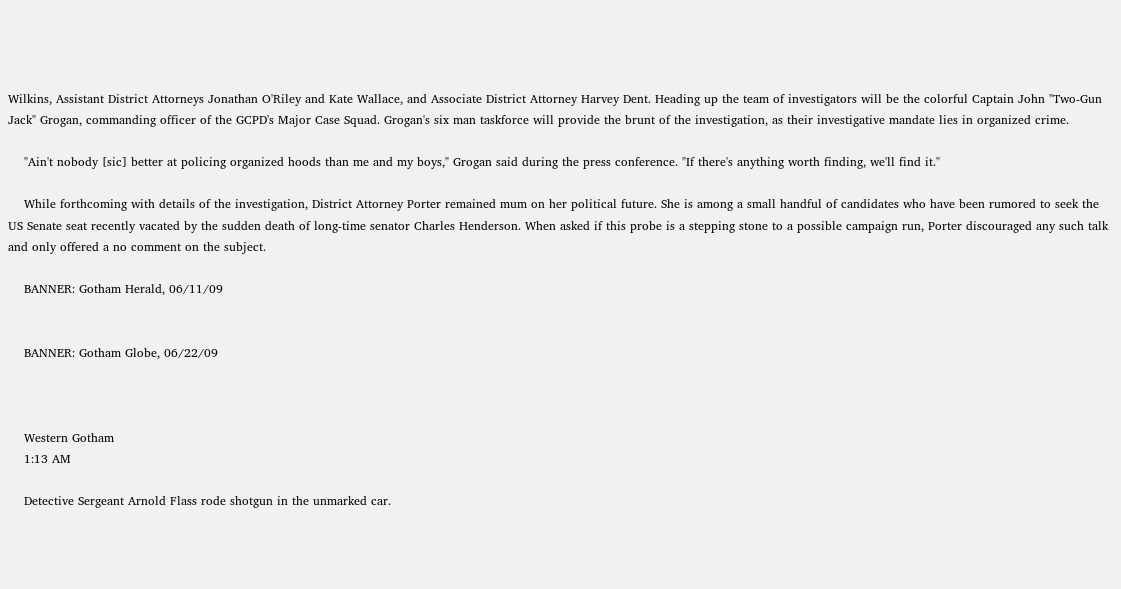Wilkins, Assistant District Attorneys Jonathan O'Riley and Kate Wallace, and Associate District Attorney Harvey Dent. Heading up the team of investigators will be the colorful Captain John "Two-Gun Jack" Grogan, commanding officer of the GCPD's Major Case Squad. Grogan's six man taskforce will provide the brunt of the investigation, as their investigative mandate lies in organized crime.

    "Ain't nobody [sic] better at policing organized hoods than me and my boys," Grogan said during the press conference. "If there's anything worth finding, we'll find it."

    While forthcoming with details of the investigation, District Attorney Porter remained mum on her political future. She is among a small handful of candidates who have been rumored to seek the US Senate seat recently vacated by the sudden death of long-time senator Charles Henderson. When asked if this probe is a stepping stone to a possible campaign run, Porter discouraged any such talk and only offered a no comment on the subject.

    BANNER: Gotham Herald, 06/11/09


    BANNER: Gotham Globe, 06/22/09



    Western Gotham
    1:13 AM

    Detective Sergeant Arnold Flass rode shotgun in the unmarked car.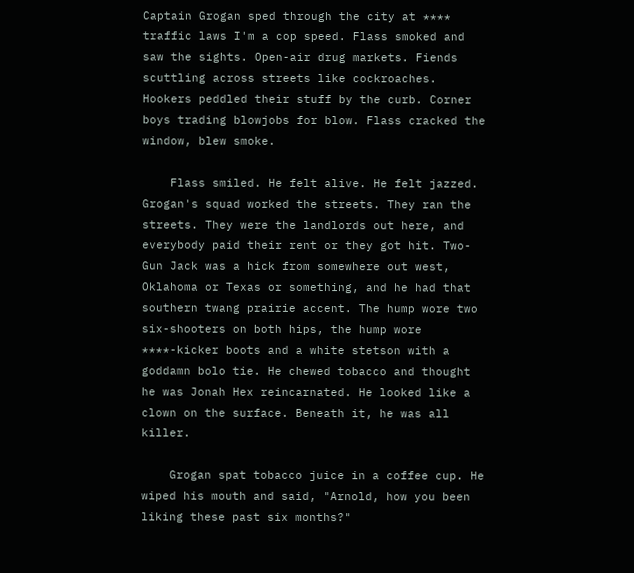Captain Grogan sped through the city at **** traffic laws I'm a cop speed. Flass smoked and saw the sights. Open-air drug markets. Fiends scuttling across streets like cockroaches. Hookers peddled their stuff by the curb. Corner boys trading blowjobs for blow. Flass cracked the window, blew smoke.

    Flass smiled. He felt alive. He felt jazzed. Grogan's squad worked the streets. They ran the streets. They were the landlords out here, and everybody paid their rent or they got hit. Two-Gun Jack was a hick from somewhere out west, Oklahoma or Texas or something, and he had that southern twang prairie accent. The hump wore two six-shooters on both hips, the hump wore ****-kicker boots and a white stetson with a goddamn bolo tie. He chewed tobacco and thought he was Jonah Hex reincarnated. He looked like a clown on the surface. Beneath it, he was all killer.

    Grogan spat tobacco juice in a coffee cup. He wiped his mouth and said, "Arnold, how you been liking these past six months?"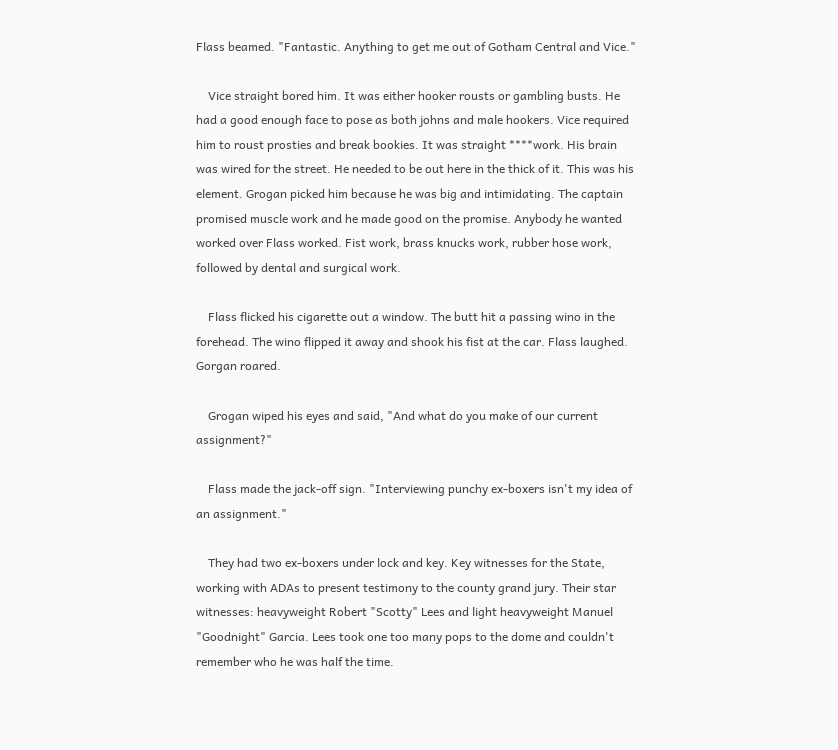Flass beamed. "Fantastic. Anything to get me out of Gotham Central and Vice."

    Vice straight bored him. It was either hooker rousts or gambling busts. He had a good enough face to pose as both johns and male hookers. Vice required him to roust prosties and break bookies. It was straight ****work. His brain was wired for the street. He needed to be out here in the thick of it. This was his element. Grogan picked him because he was big and intimidating. The captain promised muscle work and he made good on the promise. Anybody he wanted worked over Flass worked. Fist work, brass knucks work, rubber hose work, followed by dental and surgical work.

    Flass flicked his cigarette out a window. The butt hit a passing wino in the forehead. The wino flipped it away and shook his fist at the car. Flass laughed. Gorgan roared.

    Grogan wiped his eyes and said, "And what do you make of our current assignment?"

    Flass made the jack-off sign. "Interviewing punchy ex-boxers isn't my idea of an assignment."

    They had two ex-boxers under lock and key. Key witnesses for the State, working with ADAs to present testimony to the county grand jury. Their star witnesses: heavyweight Robert "Scotty" Lees and light heavyweight Manuel "Goodnight" Garcia. Lees took one too many pops to the dome and couldn't remember who he was half the time.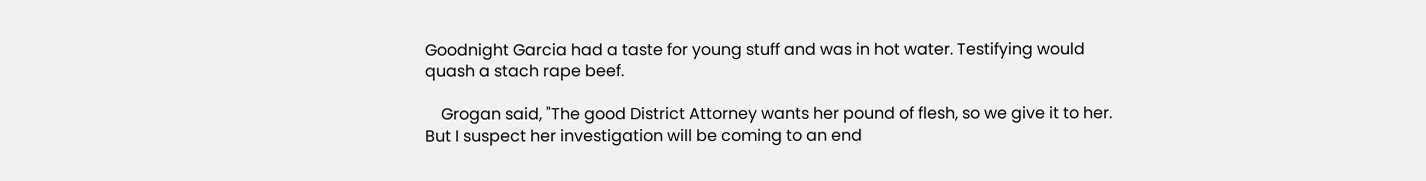Goodnight Garcia had a taste for young stuff and was in hot water. Testifying would quash a stach rape beef.

    Grogan said, "The good District Attorney wants her pound of flesh, so we give it to her. But I suspect her investigation will be coming to an end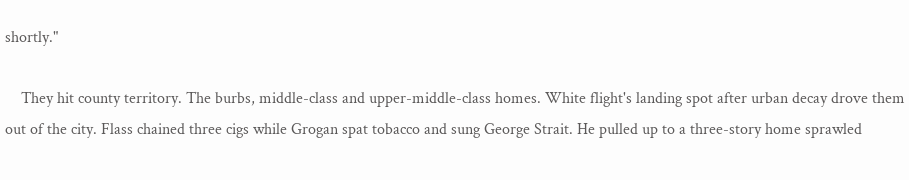shortly."

    They hit county territory. The burbs, middle-class and upper-middle-class homes. White flight's landing spot after urban decay drove them out of the city. Flass chained three cigs while Grogan spat tobacco and sung George Strait. He pulled up to a three-story home sprawled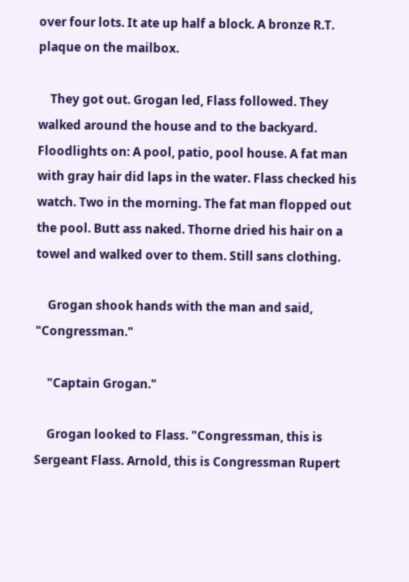over four lots. It ate up half a block. A bronze R.T. plaque on the mailbox.

    They got out. Grogan led, Flass followed. They walked around the house and to the backyard. Floodlights on: A pool, patio, pool house. A fat man with gray hair did laps in the water. Flass checked his watch. Two in the morning. The fat man flopped out the pool. Butt ass naked. Thorne dried his hair on a towel and walked over to them. Still sans clothing.

    Grogan shook hands with the man and said, "Congressman."

    "Captain Grogan."

    Grogan looked to Flass. "Congressman, this is Sergeant Flass. Arnold, this is Congressman Rupert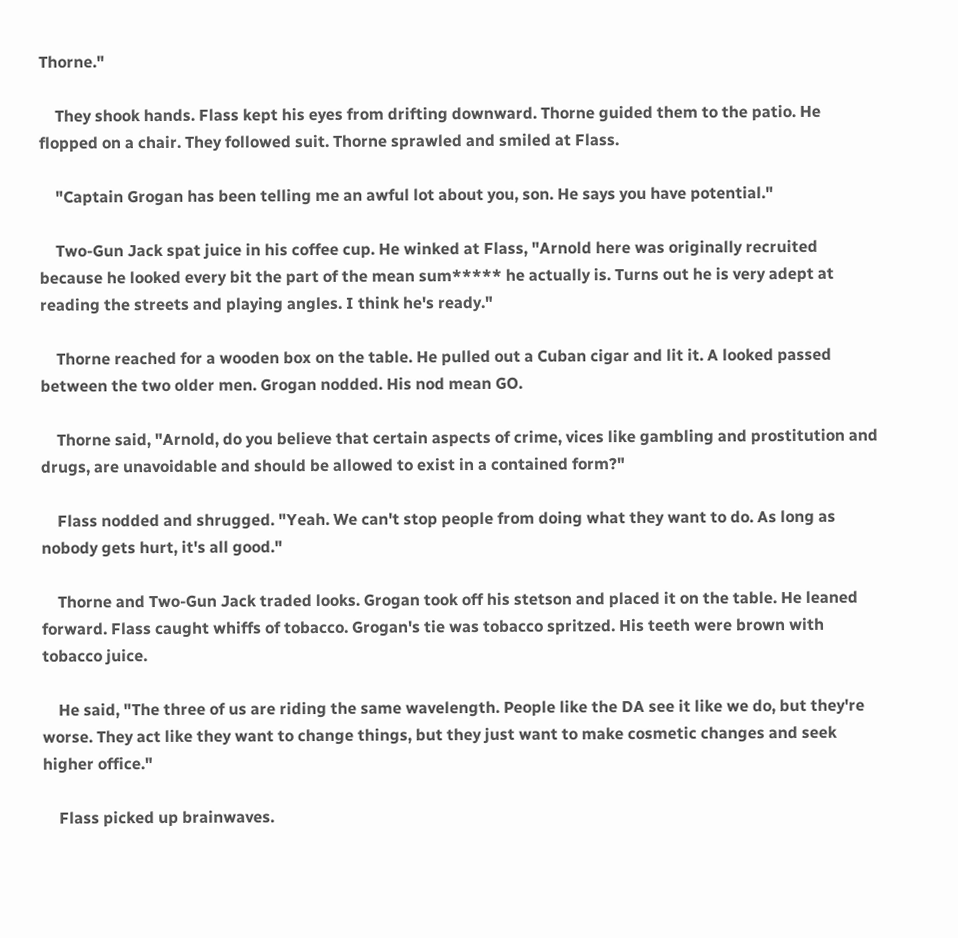Thorne."

    They shook hands. Flass kept his eyes from drifting downward. Thorne guided them to the patio. He flopped on a chair. They followed suit. Thorne sprawled and smiled at Flass.

    "Captain Grogan has been telling me an awful lot about you, son. He says you have potential."

    Two-Gun Jack spat juice in his coffee cup. He winked at Flass, "Arnold here was originally recruited because he looked every bit the part of the mean sum***** he actually is. Turns out he is very adept at reading the streets and playing angles. I think he's ready."

    Thorne reached for a wooden box on the table. He pulled out a Cuban cigar and lit it. A looked passed between the two older men. Grogan nodded. His nod mean GO.

    Thorne said, "Arnold, do you believe that certain aspects of crime, vices like gambling and prostitution and drugs, are unavoidable and should be allowed to exist in a contained form?"

    Flass nodded and shrugged. "Yeah. We can't stop people from doing what they want to do. As long as nobody gets hurt, it's all good."

    Thorne and Two-Gun Jack traded looks. Grogan took off his stetson and placed it on the table. He leaned forward. Flass caught whiffs of tobacco. Grogan's tie was tobacco spritzed. His teeth were brown with tobacco juice.

    He said, "The three of us are riding the same wavelength. People like the DA see it like we do, but they're worse. They act like they want to change things, but they just want to make cosmetic changes and seek higher office."

    Flass picked up brainwaves.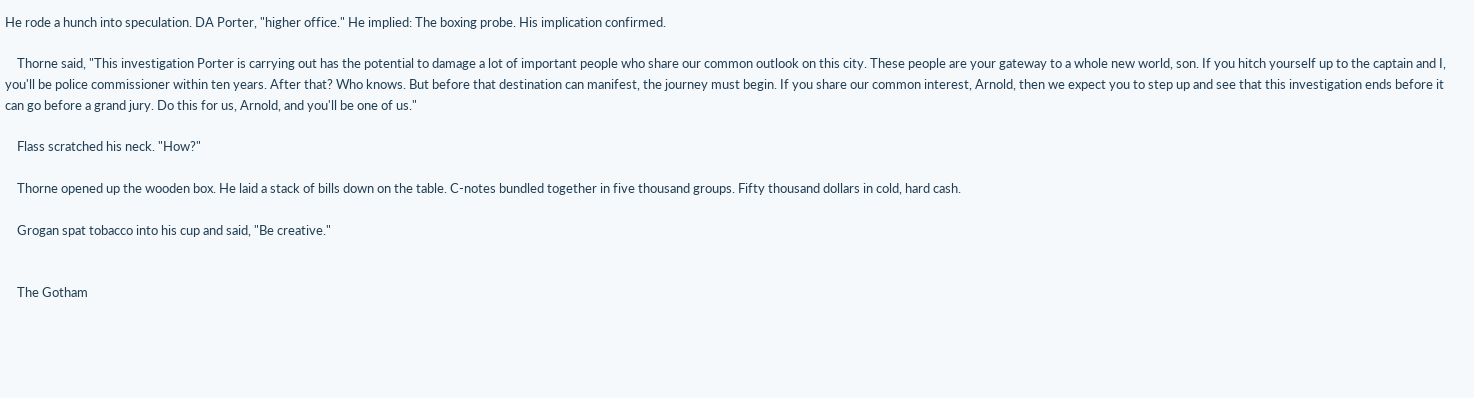He rode a hunch into speculation. DA Porter, "higher office." He implied: The boxing probe. His implication confirmed.

    Thorne said, "This investigation Porter is carrying out has the potential to damage a lot of important people who share our common outlook on this city. These people are your gateway to a whole new world, son. If you hitch yourself up to the captain and I, you'll be police commissioner within ten years. After that? Who knows. But before that destination can manifest, the journey must begin. If you share our common interest, Arnold, then we expect you to step up and see that this investigation ends before it can go before a grand jury. Do this for us, Arnold, and you'll be one of us."

    Flass scratched his neck. "How?"

    Thorne opened up the wooden box. He laid a stack of bills down on the table. C-notes bundled together in five thousand groups. Fifty thousand dollars in cold, hard cash.

    Grogan spat tobacco into his cup and said, "Be creative."


    The Gotham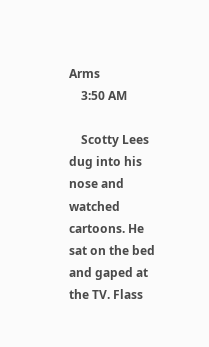Arms
    3:50 AM

    Scotty Lees dug into his nose and watched cartoons. He sat on the bed and gaped at the TV. Flass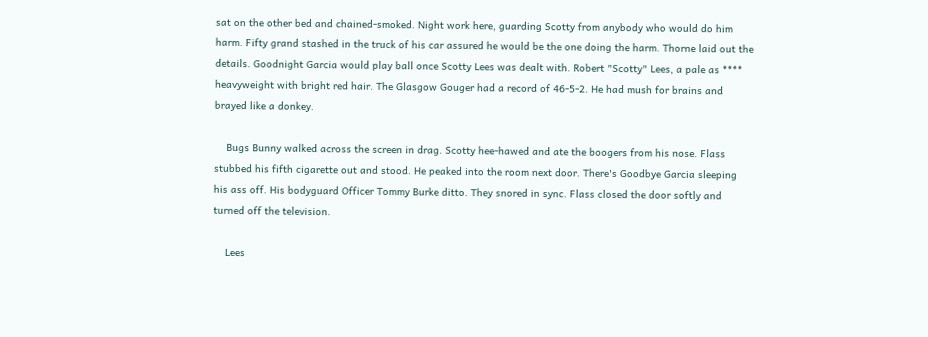sat on the other bed and chained-smoked. Night work here, guarding Scotty from anybody who would do him harm. Fifty grand stashed in the truck of his car assured he would be the one doing the harm. Thorne laid out the details. Goodnight Garcia would play ball once Scotty Lees was dealt with. Robert "Scotty" Lees, a pale as **** heavyweight with bright red hair. The Glasgow Gouger had a record of 46-5-2. He had mush for brains and brayed like a donkey.

    Bugs Bunny walked across the screen in drag. Scotty hee-hawed and ate the boogers from his nose. Flass stubbed his fifth cigarette out and stood. He peaked into the room next door. There's Goodbye Garcia sleeping his ass off. His bodyguard Officer Tommy Burke ditto. They snored in sync. Flass closed the door softly and turned off the television.

    Lees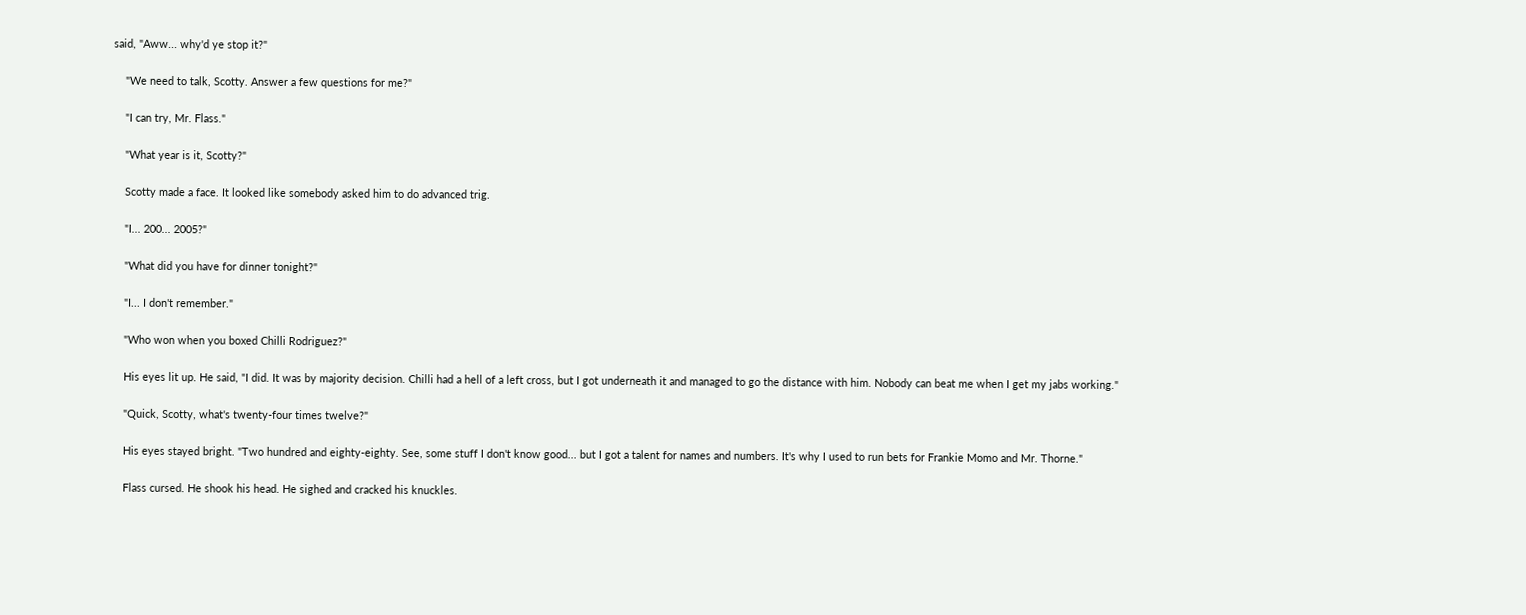said, "Aww... why'd ye stop it?"

    "We need to talk, Scotty. Answer a few questions for me?"

    "I can try, Mr. Flass."

    "What year is it, Scotty?"

    Scotty made a face. It looked like somebody asked him to do advanced trig.

    "I... 200... 2005?"

    "What did you have for dinner tonight?"

    "I... I don't remember."

    "Who won when you boxed Chilli Rodriguez?"

    His eyes lit up. He said, "I did. It was by majority decision. Chilli had a hell of a left cross, but I got underneath it and managed to go the distance with him. Nobody can beat me when I get my jabs working."

    "Quick, Scotty, what's twenty-four times twelve?"

    His eyes stayed bright. "Two hundred and eighty-eighty. See, some stuff I don't know good... but I got a talent for names and numbers. It's why I used to run bets for Frankie Momo and Mr. Thorne."

    Flass cursed. He shook his head. He sighed and cracked his knuckles.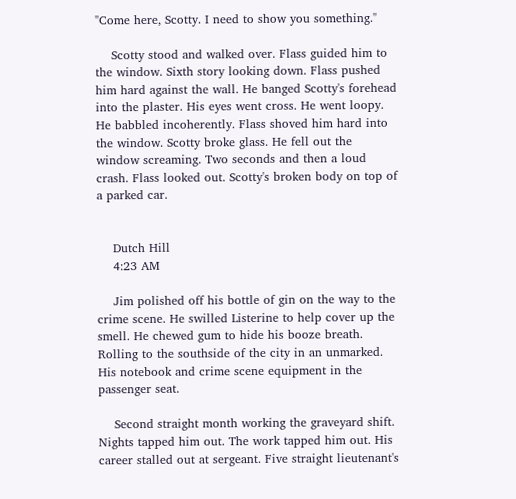"Come here, Scotty. I need to show you something."

    Scotty stood and walked over. Flass guided him to the window. Sixth story looking down. Flass pushed him hard against the wall. He banged Scotty's forehead into the plaster. His eyes went cross. He went loopy. He babbled incoherently. Flass shoved him hard into the window. Scotty broke glass. He fell out the window screaming. Two seconds and then a loud crash. Flass looked out. Scotty's broken body on top of a parked car.


    Dutch Hill
    4:23 AM

    Jim polished off his bottle of gin on the way to the crime scene. He swilled Listerine to help cover up the smell. He chewed gum to hide his booze breath. Rolling to the southside of the city in an unmarked. His notebook and crime scene equipment in the passenger seat.

    Second straight month working the graveyard shift. Nights tapped him out. The work tapped him out. His career stalled out at sergeant. Five straight lieutenant's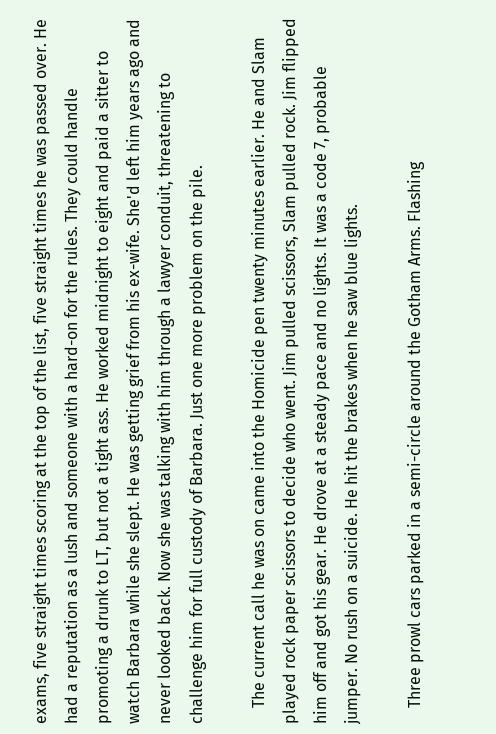exams, five straight times scoring at the top of the list, five straight times he was passed over. He had a reputation as a lush and someone with a hard-on for the rules. They could handle promoting a drunk to LT, but not a tight ass. He worked midnight to eight and paid a sitter to watch Barbara while she slept. He was getting grief from his ex-wife. She'd left him years ago and never looked back. Now she was talking with him through a lawyer conduit, threatening to challenge him for full custody of Barbara. Just one more problem on the pile.

    The current call he was on came into the Homicide pen twenty minutes earlier. He and Slam played rock paper scissors to decide who went. Jim pulled scissors, Slam pulled rock. Jim flipped him off and got his gear. He drove at a steady pace and no lights. It was a code 7, probable jumper. No rush on a suicide. He hit the brakes when he saw blue lights.

    Three prowl cars parked in a semi-circle around the Gotham Arms. Flashing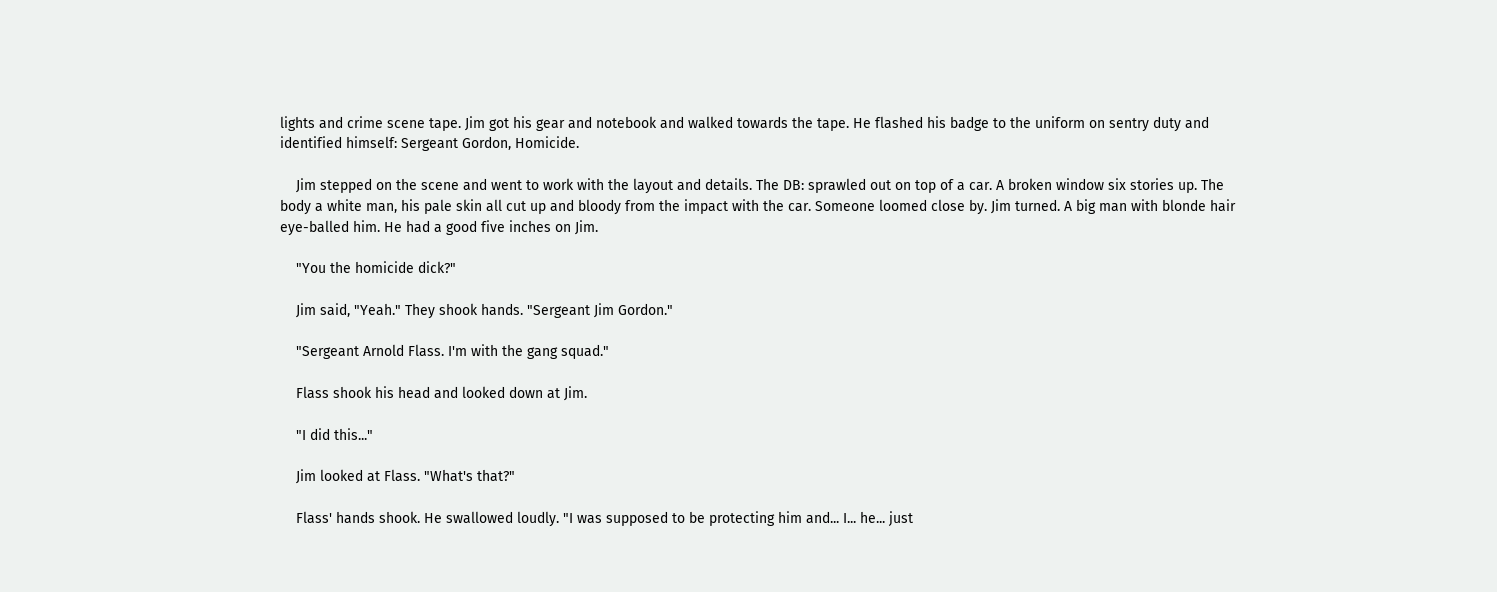lights and crime scene tape. Jim got his gear and notebook and walked towards the tape. He flashed his badge to the uniform on sentry duty and identified himself: Sergeant Gordon, Homicide.

    Jim stepped on the scene and went to work with the layout and details. The DB: sprawled out on top of a car. A broken window six stories up. The body a white man, his pale skin all cut up and bloody from the impact with the car. Someone loomed close by. Jim turned. A big man with blonde hair eye-balled him. He had a good five inches on Jim.

    "You the homicide dick?"

    Jim said, "Yeah." They shook hands. "Sergeant Jim Gordon."

    "Sergeant Arnold Flass. I'm with the gang squad."

    Flass shook his head and looked down at Jim.

    "I did this..."

    Jim looked at Flass. "What's that?"

    Flass' hands shook. He swallowed loudly. "I was supposed to be protecting him and... I... he... just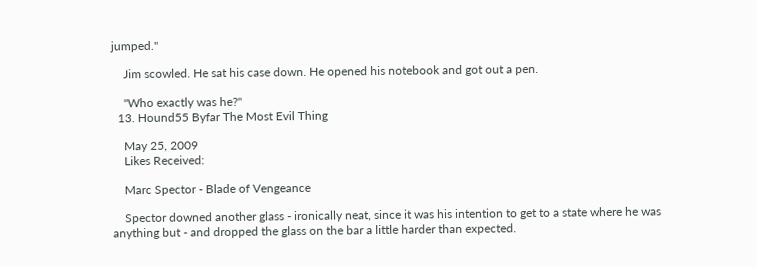jumped."

    Jim scowled. He sat his case down. He opened his notebook and got out a pen.

    "Who exactly was he?"
  13. Hound55 Byfar The Most Evil Thing

    May 25, 2009
    Likes Received:

    Marc Spector - Blade of Vengeance

    Spector downed another glass - ironically neat, since it was his intention to get to a state where he was anything but - and dropped the glass on the bar a little harder than expected.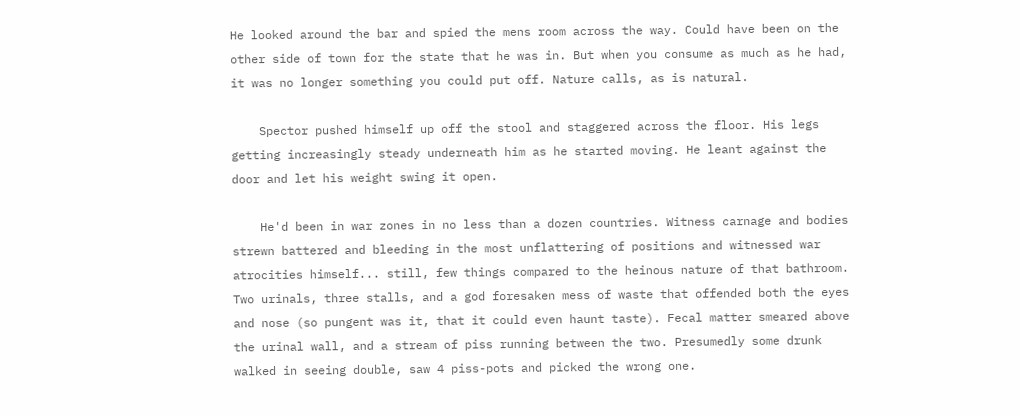He looked around the bar and spied the mens room across the way. Could have been on the other side of town for the state that he was in. But when you consume as much as he had, it was no longer something you could put off. Nature calls, as is natural.

    Spector pushed himself up off the stool and staggered across the floor. His legs getting increasingly steady underneath him as he started moving. He leant against the door and let his weight swing it open.

    He'd been in war zones in no less than a dozen countries. Witness carnage and bodies strewn battered and bleeding in the most unflattering of positions and witnessed war atrocities himself... still, few things compared to the heinous nature of that bathroom. Two urinals, three stalls, and a god foresaken mess of waste that offended both the eyes and nose (so pungent was it, that it could even haunt taste). Fecal matter smeared above the urinal wall, and a stream of piss running between the two. Presumedly some drunk walked in seeing double, saw 4 piss-pots and picked the wrong one.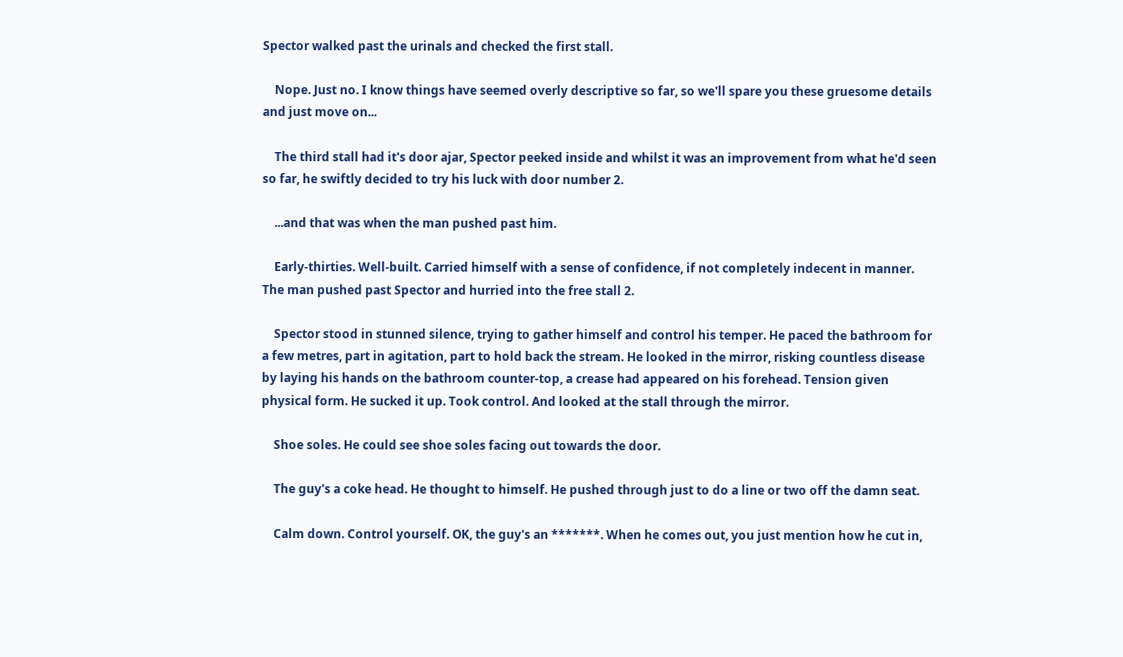Spector walked past the urinals and checked the first stall.

    Nope. Just no. I know things have seemed overly descriptive so far, so we'll spare you these gruesome details and just move on...

    The third stall had it's door ajar, Spector peeked inside and whilst it was an improvement from what he'd seen so far, he swiftly decided to try his luck with door number 2.

    ...and that was when the man pushed past him.

    Early-thirties. Well-built. Carried himself with a sense of confidence, if not completely indecent in manner. The man pushed past Spector and hurried into the free stall 2.

    Spector stood in stunned silence, trying to gather himself and control his temper. He paced the bathroom for a few metres, part in agitation, part to hold back the stream. He looked in the mirror, risking countless disease by laying his hands on the bathroom counter-top, a crease had appeared on his forehead. Tension given physical form. He sucked it up. Took control. And looked at the stall through the mirror.

    Shoe soles. He could see shoe soles facing out towards the door.

    The guy's a coke head. He thought to himself. He pushed through just to do a line or two off the damn seat.

    Calm down. Control yourself. OK, the guy's an *******. When he comes out, you just mention how he cut in,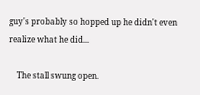guy's probably so hopped up he didn't even realize what he did...

    The stall swung open.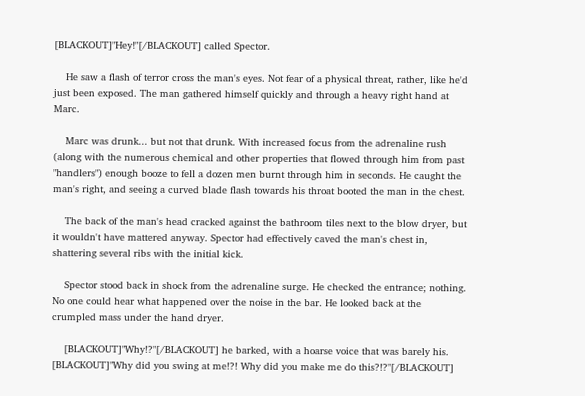[BLACKOUT]"Hey!"[/BLACKOUT] called Spector.

    He saw a flash of terror cross the man's eyes. Not fear of a physical threat, rather, like he'd just been exposed. The man gathered himself quickly and through a heavy right hand at Marc.

    Marc was drunk... but not that drunk. With increased focus from the adrenaline rush (along with the numerous chemical and other properties that flowed through him from past "handlers") enough booze to fell a dozen men burnt through him in seconds. He caught the man's right, and seeing a curved blade flash towards his throat booted the man in the chest.

    The back of the man's head cracked against the bathroom tiles next to the blow dryer, but it wouldn't have mattered anyway. Spector had effectively caved the man's chest in, shattering several ribs with the initial kick.

    Spector stood back in shock from the adrenaline surge. He checked the entrance; nothing. No one could hear what happened over the noise in the bar. He looked back at the crumpled mass under the hand dryer.

    [BLACKOUT]"Why!?"[/BLACKOUT] he barked, with a hoarse voice that was barely his. [BLACKOUT]"Why did you swing at me!?! Why did you make me do this?!?"[/BLACKOUT]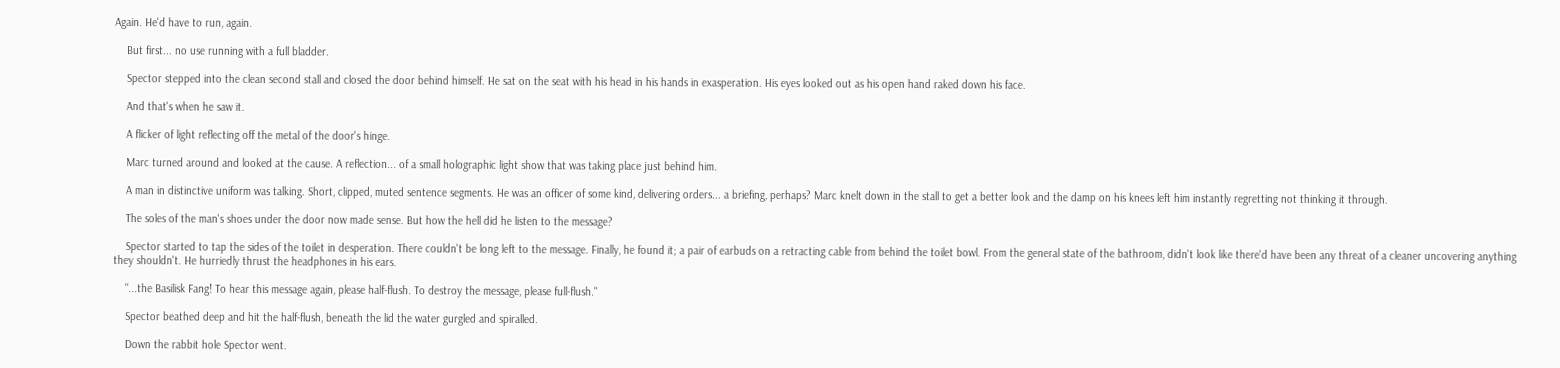Again. He'd have to run, again.

    But first... no use running with a full bladder.

    Spector stepped into the clean second stall and closed the door behind himself. He sat on the seat with his head in his hands in exasperation. His eyes looked out as his open hand raked down his face.

    And that's when he saw it.

    A flicker of light reflecting off the metal of the door's hinge.

    Marc turned around and looked at the cause. A reflection... of a small holographic light show that was taking place just behind him.

    A man in distinctive uniform was talking. Short, clipped, muted sentence segments. He was an officer of some kind, delivering orders... a briefing, perhaps? Marc knelt down in the stall to get a better look and the damp on his knees left him instantly regretting not thinking it through.

    The soles of the man's shoes under the door now made sense. But how the hell did he listen to the message?

    Spector started to tap the sides of the toilet in desperation. There couldn't be long left to the message. Finally, he found it; a pair of earbuds on a retracting cable from behind the toilet bowl. From the general state of the bathroom, didn't look like there'd have been any threat of a cleaner uncovering anything they shouldn't. He hurriedly thrust the headphones in his ears.

    "...the Basilisk Fang! To hear this message again, please half-flush. To destroy the message, please full-flush."

    Spector beathed deep and hit the half-flush, beneath the lid the water gurgled and spiralled.

    Down the rabbit hole Spector went.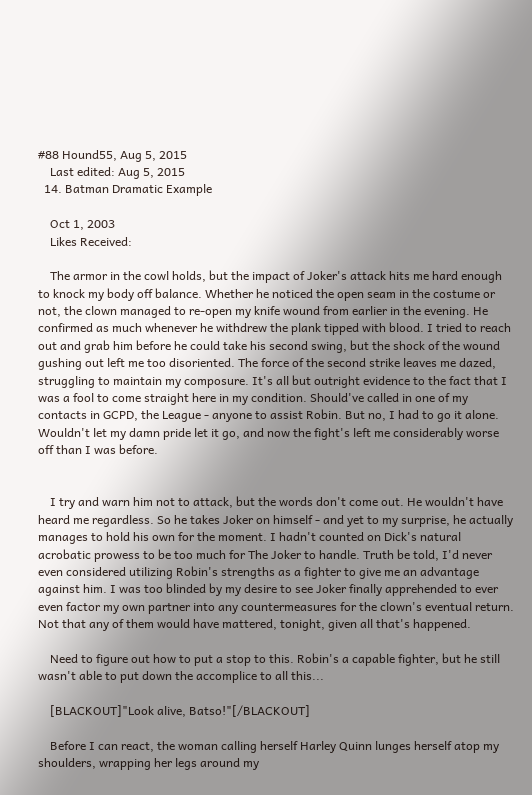#88 Hound55, Aug 5, 2015
    Last edited: Aug 5, 2015
  14. Batman Dramatic Example

    Oct 1, 2003
    Likes Received:

    The armor in the cowl holds, but the impact of Joker's attack hits me hard enough to knock my body off balance. Whether he noticed the open seam in the costume or not, the clown managed to re-open my knife wound from earlier in the evening. He confirmed as much whenever he withdrew the plank tipped with blood. I tried to reach out and grab him before he could take his second swing, but the shock of the wound gushing out left me too disoriented. The force of the second strike leaves me dazed, struggling to maintain my composure. It's all but outright evidence to the fact that I was a fool to come straight here in my condition. Should've called in one of my contacts in GCPD, the League - anyone to assist Robin. But no, I had to go it alone. Wouldn't let my damn pride let it go, and now the fight's left me considerably worse off than I was before.


    I try and warn him not to attack, but the words don't come out. He wouldn't have heard me regardless. So he takes Joker on himself - and yet to my surprise, he actually manages to hold his own for the moment. I hadn't counted on Dick's natural acrobatic prowess to be too much for The Joker to handle. Truth be told, I'd never even considered utilizing Robin's strengths as a fighter to give me an advantage against him. I was too blinded by my desire to see Joker finally apprehended to ever even factor my own partner into any countermeasures for the clown's eventual return. Not that any of them would have mattered, tonight, given all that's happened.

    Need to figure out how to put a stop to this. Robin's a capable fighter, but he still wasn't able to put down the accomplice to all this...

    [BLACKOUT]"Look alive, Batso!"[/BLACKOUT]

    Before I can react, the woman calling herself Harley Quinn lunges herself atop my shoulders, wrapping her legs around my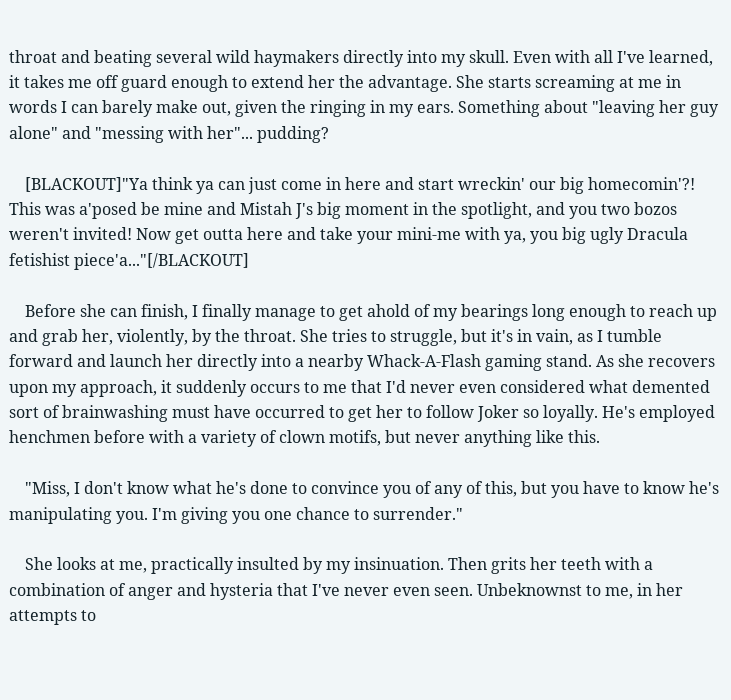throat and beating several wild haymakers directly into my skull. Even with all I've learned, it takes me off guard enough to extend her the advantage. She starts screaming at me in words I can barely make out, given the ringing in my ears. Something about "leaving her guy alone" and "messing with her"... pudding?

    [BLACKOUT]"Ya think ya can just come in here and start wreckin' our big homecomin'?! This was a'posed be mine and Mistah J's big moment in the spotlight, and you two bozos weren't invited! Now get outta here and take your mini-me with ya, you big ugly Dracula fetishist piece'a..."[/BLACKOUT]

    Before she can finish, I finally manage to get ahold of my bearings long enough to reach up and grab her, violently, by the throat. She tries to struggle, but it's in vain, as I tumble forward and launch her directly into a nearby Whack-A-Flash gaming stand. As she recovers upon my approach, it suddenly occurs to me that I'd never even considered what demented sort of brainwashing must have occurred to get her to follow Joker so loyally. He's employed henchmen before with a variety of clown motifs, but never anything like this.

    "Miss, I don't know what he's done to convince you of any of this, but you have to know he's manipulating you. I'm giving you one chance to surrender."

    She looks at me, practically insulted by my insinuation. Then grits her teeth with a combination of anger and hysteria that I've never even seen. Unbeknownst to me, in her attempts to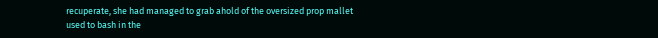recuperate, she had managed to grab ahold of the oversized prop mallet used to bash in the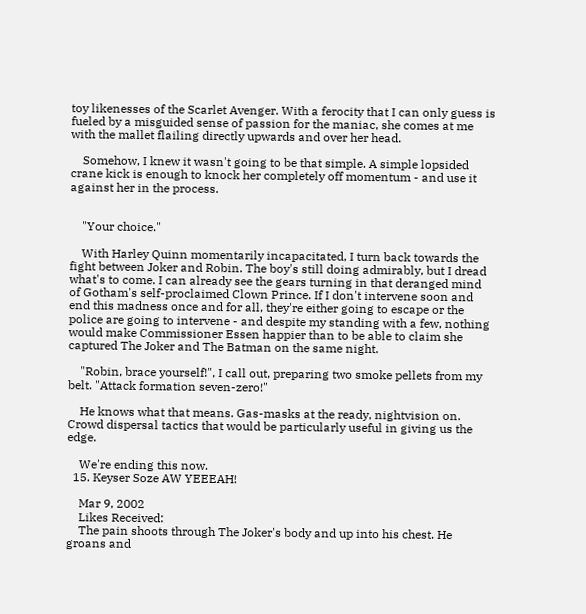toy likenesses of the Scarlet Avenger. With a ferocity that I can only guess is fueled by a misguided sense of passion for the maniac, she comes at me with the mallet flailing directly upwards and over her head.

    Somehow, I knew it wasn't going to be that simple. A simple lopsided crane kick is enough to knock her completely off momentum - and use it against her in the process.


    "Your choice."

    With Harley Quinn momentarily incapacitated, I turn back towards the fight between Joker and Robin. The boy's still doing admirably, but I dread what's to come. I can already see the gears turning in that deranged mind of Gotham's self-proclaimed Clown Prince. If I don't intervene soon and end this madness once and for all, they're either going to escape or the police are going to intervene - and despite my standing with a few, nothing would make Commissioner Essen happier than to be able to claim she captured The Joker and The Batman on the same night.

    "Robin, brace yourself!", I call out, preparing two smoke pellets from my belt. "Attack formation seven-zero!"

    He knows what that means. Gas-masks at the ready, nightvision on. Crowd dispersal tactics that would be particularly useful in giving us the edge.

    We're ending this now.
  15. Keyser Soze AW YEEEAH!

    Mar 9, 2002
    Likes Received:
    The pain shoots through The Joker's body and up into his chest. He groans and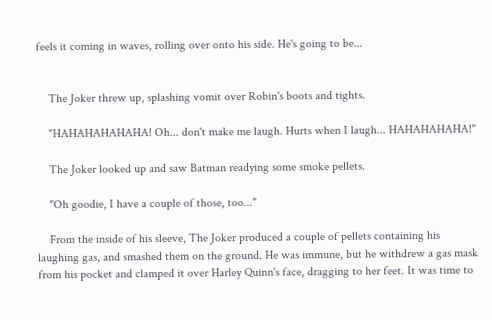feels it coming in waves, rolling over onto his side. He's going to be...


    The Joker threw up, splashing vomit over Robin's boots and tights.

    "HAHAHAHAHAHA! Oh... don't make me laugh. Hurts when I laugh... HAHAHAHAHA!"

    The Joker looked up and saw Batman readying some smoke pellets.

    "Oh goodie, I have a couple of those, too..."

    From the inside of his sleeve, The Joker produced a couple of pellets containing his laughing gas, and smashed them on the ground. He was immune, but he withdrew a gas mask from his pocket and clamped it over Harley Quinn's face, dragging to her feet. It was time to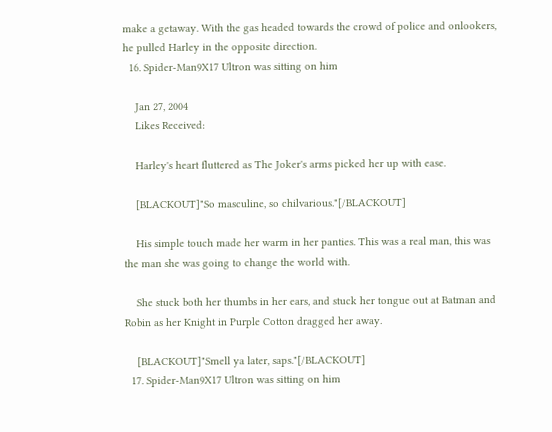make a getaway. With the gas headed towards the crowd of police and onlookers, he pulled Harley in the opposite direction.
  16. Spider-Man9X17 Ultron was sitting on him

    Jan 27, 2004
    Likes Received:

    Harley's heart fluttered as The Joker's arms picked her up with ease.

    [BLACKOUT]"So masculine, so chilvarious."[/BLACKOUT]

    His simple touch made her warm in her panties. This was a real man, this was the man she was going to change the world with.

    She stuck both her thumbs in her ears, and stuck her tongue out at Batman and Robin as her Knight in Purple Cotton dragged her away.

    [BLACKOUT]"Smell ya later, saps."[/BLACKOUT]
  17. Spider-Man9X17 Ultron was sitting on him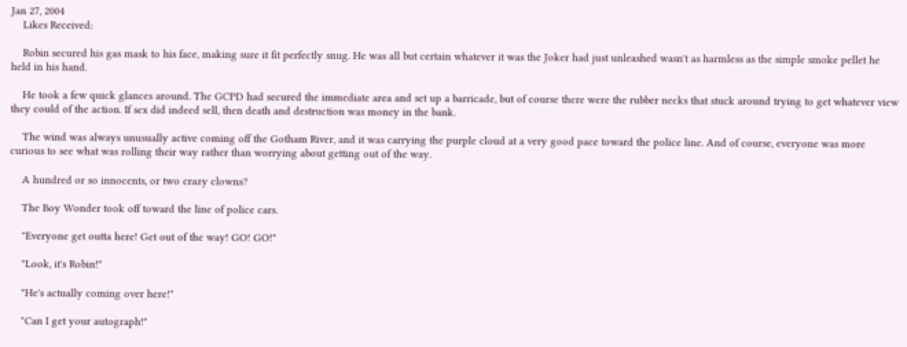Jan 27, 2004
    Likes Received:

    Robin secured his gas mask to his face, making sure it fit perfectly snug. He was all but certain whatever it was the Joker had just unleashed wasn't as harmless as the simple smoke pellet he held in his hand.

    He took a few quick glances around. The GCPD had secured the immediate area and set up a barricade, but of course there were the rubber necks that stuck around trying to get whatever view they could of the action. If sex did indeed sell, then death and destruction was money in the bank.

    The wind was always unusually active coming off the Gotham River, and it was carrying the purple cloud at a very good pace toward the police line. And of course, everyone was more curious to see what was rolling their way rather than worrying about getting out of the way.

    A hundred or so innocents, or two crazy clowns?

    The Boy Wonder took off toward the line of police cars.

    "Everyone get outta here! Get out of the way! GO! GO!"

    "Look, it's Robin!"

    "He's actually coming over here!"

    "Can I get your autograph!"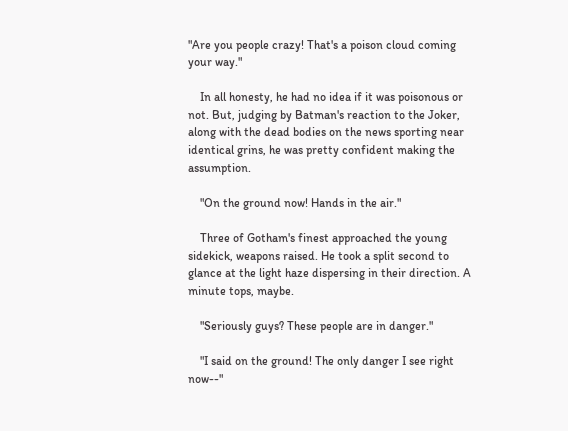"Are you people crazy! That's a poison cloud coming your way."

    In all honesty, he had no idea if it was poisonous or not. But, judging by Batman's reaction to the Joker, along with the dead bodies on the news sporting near identical grins, he was pretty confident making the assumption.

    "On the ground now! Hands in the air."

    Three of Gotham's finest approached the young sidekick, weapons raised. He took a split second to glance at the light haze dispersing in their direction. A minute tops, maybe.

    "Seriously guys? These people are in danger."

    "I said on the ground! The only danger I see right now--"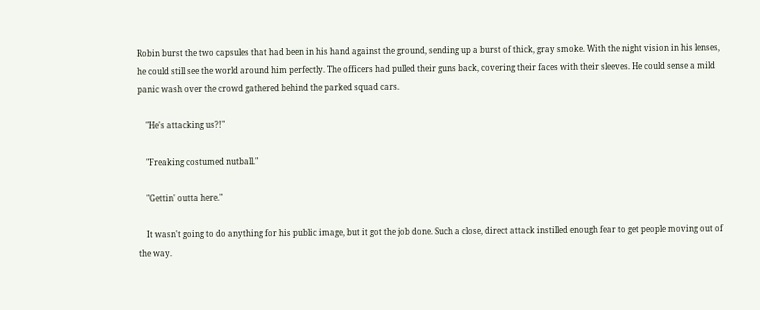Robin burst the two capsules that had been in his hand against the ground, sending up a burst of thick, gray smoke. With the night vision in his lenses, he could still see the world around him perfectly. The officers had pulled their guns back, covering their faces with their sleeves. He could sense a mild panic wash over the crowd gathered behind the parked squad cars.

    "He's attacking us?!"

    "Freaking costumed nutball."

    "Gettin' outta here."

    It wasn't going to do anything for his public image, but it got the job done. Such a close, direct attack instilled enough fear to get people moving out of the way.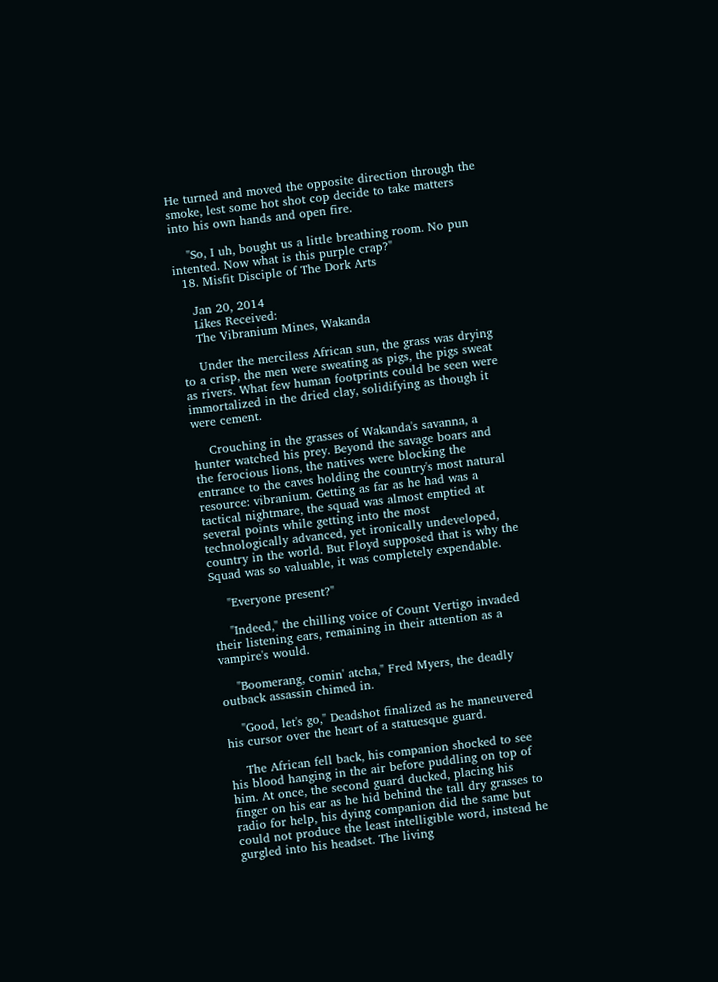He turned and moved the opposite direction through the smoke, lest some hot shot cop decide to take matters into his own hands and open fire.

    "So, I uh, bought us a little breathing room. No pun intented. Now what is this purple crap?"
  18. Misfit Disciple of The Dork Arts

    Jan 20, 2014
    Likes Received:
    The Vibranium Mines, Wakanda

    Under the merciless African sun, the grass was drying to a crisp, the men were sweating as pigs, the pigs sweat as rivers. What few human footprints could be seen were immortalized in the dried clay, solidifying as though it were cement.

    Crouching in the grasses of Wakanda's savanna, a hunter watched his prey. Beyond the savage boars and the ferocious lions, the natives were blocking the entrance to the caves holding the country's most natural resource: vibranium. Getting as far as he had was a tactical nightmare, the squad was almost emptied at several points while getting into the most technologically advanced, yet ironically undeveloped, country in the world. But Floyd supposed that is why the Squad was so valuable, it was completely expendable.

    "Everyone present?"

    "Indeed," the chilling voice of Count Vertigo invaded their listening ears, remaining in their attention as a vampire's would.

    "Boomerang, comin' atcha," Fred Myers, the deadly outback assassin chimed in.

    "Good, let's go," Deadshot finalized as he maneuvered his cursor over the heart of a statuesque guard.

    The African fell back, his companion shocked to see his blood hanging in the air before puddling on top of him. At once, the second guard ducked, placing his finger on his ear as he hid behind the tall dry grasses to radio for help, his dying companion did the same but could not produce the least intelligible word, instead he gurgled into his headset. The living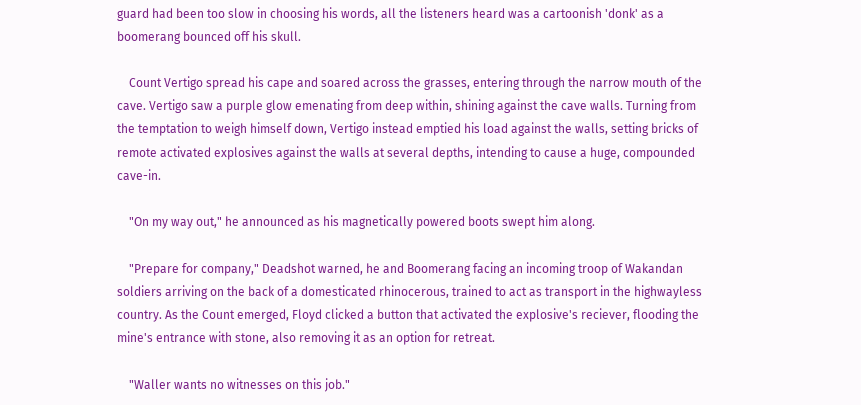guard had been too slow in choosing his words, all the listeners heard was a cartoonish 'donk' as a boomerang bounced off his skull.

    Count Vertigo spread his cape and soared across the grasses, entering through the narrow mouth of the cave. Vertigo saw a purple glow emenating from deep within, shining against the cave walls. Turning from the temptation to weigh himself down, Vertigo instead emptied his load against the walls, setting bricks of remote activated explosives against the walls at several depths, intending to cause a huge, compounded cave-in.

    "On my way out," he announced as his magnetically powered boots swept him along.

    "Prepare for company," Deadshot warned, he and Boomerang facing an incoming troop of Wakandan soldiers arriving on the back of a domesticated rhinocerous, trained to act as transport in the highwayless country. As the Count emerged, Floyd clicked a button that activated the explosive's reciever, flooding the mine's entrance with stone, also removing it as an option for retreat.

    "Waller wants no witnesses on this job."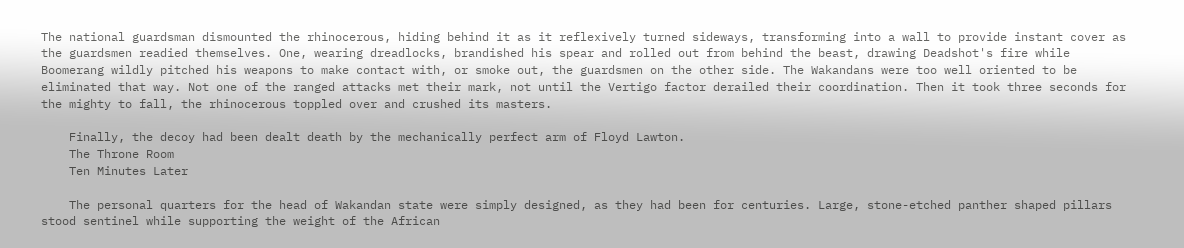The national guardsman dismounted the rhinocerous, hiding behind it as it reflexively turned sideways, transforming into a wall to provide instant cover as the guardsmen readied themselves. One, wearing dreadlocks, brandished his spear and rolled out from behind the beast, drawing Deadshot's fire while Boomerang wildly pitched his weapons to make contact with, or smoke out, the guardsmen on the other side. The Wakandans were too well oriented to be eliminated that way. Not one of the ranged attacks met their mark, not until the Vertigo factor derailed their coordination. Then it took three seconds for the mighty to fall, the rhinocerous toppled over and crushed its masters.

    Finally, the decoy had been dealt death by the mechanically perfect arm of Floyd Lawton.
    The Throne Room
    Ten Minutes Later

    The personal quarters for the head of Wakandan state were simply designed, as they had been for centuries. Large, stone-etched panther shaped pillars stood sentinel while supporting the weight of the African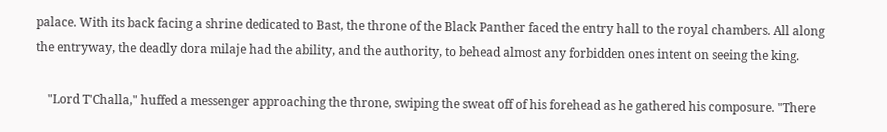palace. With its back facing a shrine dedicated to Bast, the throne of the Black Panther faced the entry hall to the royal chambers. All along the entryway, the deadly dora milaje had the ability, and the authority, to behead almost any forbidden ones intent on seeing the king.

    "Lord T'Challa," huffed a messenger approaching the throne, swiping the sweat off of his forehead as he gathered his composure. "There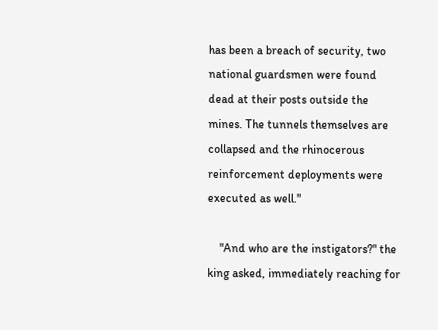has been a breach of security, two national guardsmen were found dead at their posts outside the mines. The tunnels themselves are collapsed and the rhinocerous reinforcement deployments were executed as well."

    "And who are the instigators?" the king asked, immediately reaching for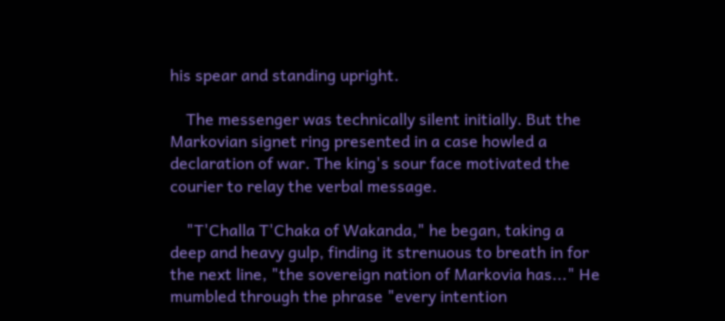his spear and standing upright.

    The messenger was technically silent initially. But the Markovian signet ring presented in a case howled a declaration of war. The king's sour face motivated the courier to relay the verbal message.

    "T'Challa T'Chaka of Wakanda," he began, taking a deep and heavy gulp, finding it strenuous to breath in for the next line, "the sovereign nation of Markovia has..." He mumbled through the phrase "every intention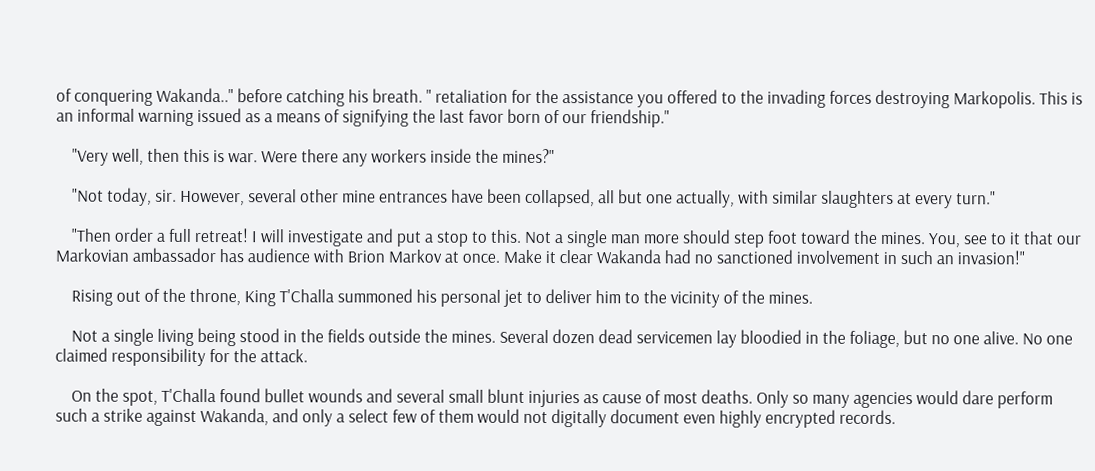of conquering Wakanda.." before catching his breath. " retaliation for the assistance you offered to the invading forces destroying Markopolis. This is an informal warning issued as a means of signifying the last favor born of our friendship."

    "Very well, then this is war. Were there any workers inside the mines?"

    "Not today, sir. However, several other mine entrances have been collapsed, all but one actually, with similar slaughters at every turn."

    "Then order a full retreat! I will investigate and put a stop to this. Not a single man more should step foot toward the mines. You, see to it that our Markovian ambassador has audience with Brion Markov at once. Make it clear Wakanda had no sanctioned involvement in such an invasion!"

    Rising out of the throne, King T'Challa summoned his personal jet to deliver him to the vicinity of the mines.

    Not a single living being stood in the fields outside the mines. Several dozen dead servicemen lay bloodied in the foliage, but no one alive. No one claimed responsibility for the attack.

    On the spot, T'Challa found bullet wounds and several small blunt injuries as cause of most deaths. Only so many agencies would dare perform such a strike against Wakanda, and only a select few of them would not digitally document even highly encrypted records.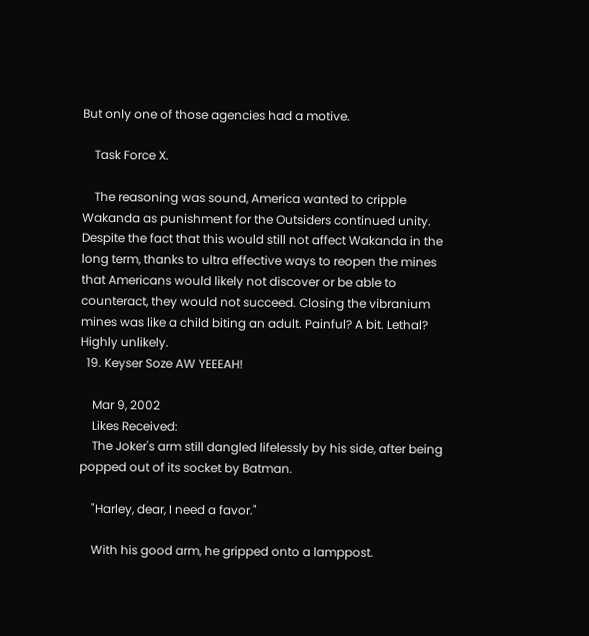But only one of those agencies had a motive.

    Task Force X.

    The reasoning was sound, America wanted to cripple Wakanda as punishment for the Outsiders continued unity. Despite the fact that this would still not affect Wakanda in the long term, thanks to ultra effective ways to reopen the mines that Americans would likely not discover or be able to counteract, they would not succeed. Closing the vibranium mines was like a child biting an adult. Painful? A bit. Lethal? Highly unlikely.
  19. Keyser Soze AW YEEEAH!

    Mar 9, 2002
    Likes Received:
    The Joker's arm still dangled lifelessly by his side, after being popped out of its socket by Batman.

    "Harley, dear, I need a favor."

    With his good arm, he gripped onto a lamppost.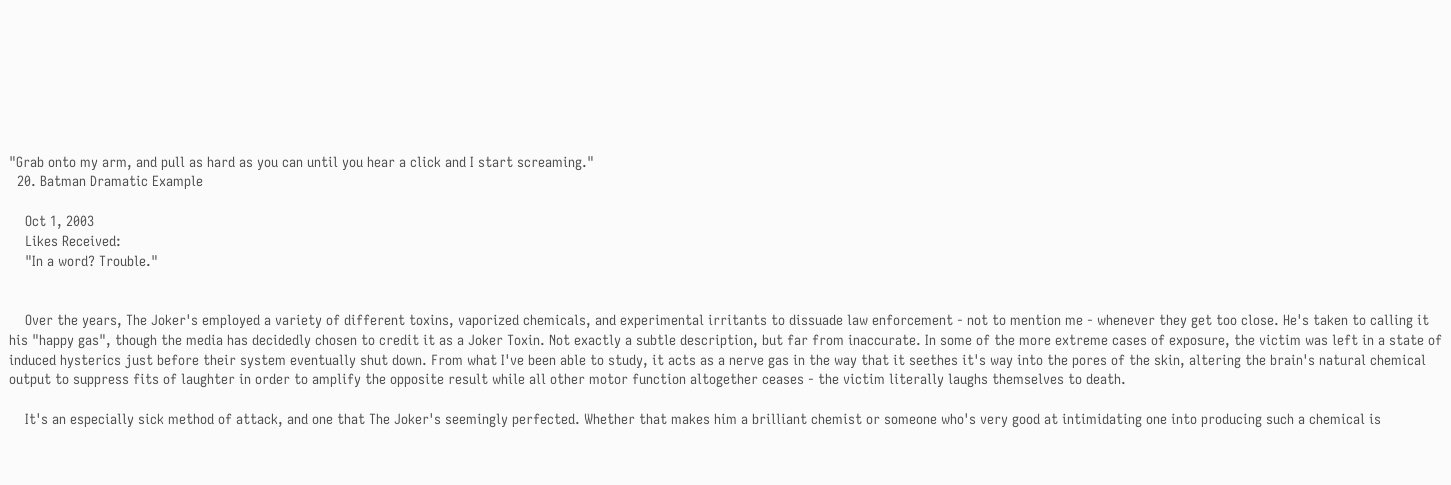"Grab onto my arm, and pull as hard as you can until you hear a click and I start screaming."
  20. Batman Dramatic Example

    Oct 1, 2003
    Likes Received:
    "In a word? Trouble."


    Over the years, The Joker's employed a variety of different toxins, vaporized chemicals, and experimental irritants to dissuade law enforcement - not to mention me - whenever they get too close. He's taken to calling it his "happy gas", though the media has decidedly chosen to credit it as a Joker Toxin. Not exactly a subtle description, but far from inaccurate. In some of the more extreme cases of exposure, the victim was left in a state of induced hysterics just before their system eventually shut down. From what I've been able to study, it acts as a nerve gas in the way that it seethes it's way into the pores of the skin, altering the brain's natural chemical output to suppress fits of laughter in order to amplify the opposite result while all other motor function altogether ceases - the victim literally laughs themselves to death.

    It's an especially sick method of attack, and one that The Joker's seemingly perfected. Whether that makes him a brilliant chemist or someone who's very good at intimidating one into producing such a chemical is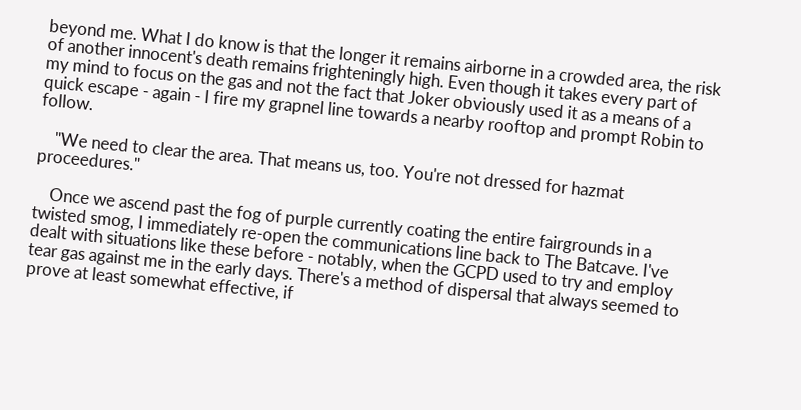beyond me. What I do know is that the longer it remains airborne in a crowded area, the risk of another innocent's death remains frighteningly high. Even though it takes every part of my mind to focus on the gas and not the fact that Joker obviously used it as a means of a quick escape - again - I fire my grapnel line towards a nearby rooftop and prompt Robin to follow.

    "We need to clear the area. That means us, too. You're not dressed for hazmat proceedures."

    Once we ascend past the fog of purple currently coating the entire fairgrounds in a twisted smog, I immediately re-open the communications line back to The Batcave. I've dealt with situations like these before - notably, when the GCPD used to try and employ tear gas against me in the early days. There's a method of dispersal that always seemed to prove at least somewhat effective, if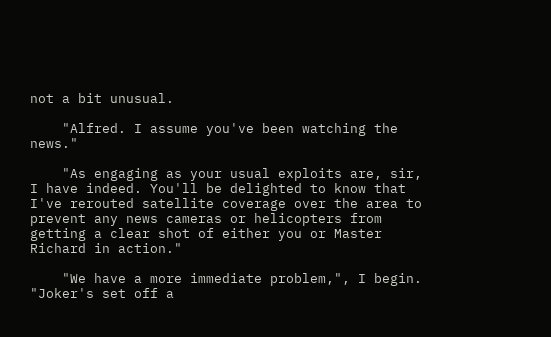not a bit unusual.

    "Alfred. I assume you've been watching the news."

    "As engaging as your usual exploits are, sir, I have indeed. You'll be delighted to know that I've rerouted satellite coverage over the area to prevent any news cameras or helicopters from getting a clear shot of either you or Master Richard in action."

    "We have a more immediate problem,", I begin. "Joker's set off a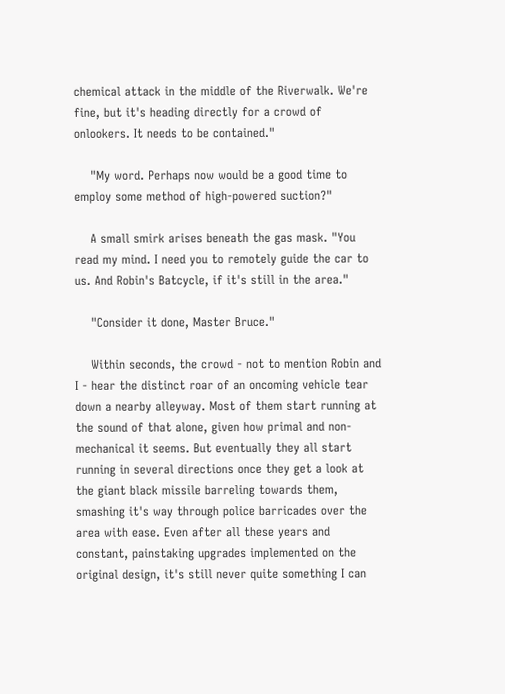chemical attack in the middle of the Riverwalk. We're fine, but it's heading directly for a crowd of onlookers. It needs to be contained."

    "My word. Perhaps now would be a good time to employ some method of high-powered suction?"

    A small smirk arises beneath the gas mask. "You read my mind. I need you to remotely guide the car to us. And Robin's Batcycle, if it's still in the area."

    "Consider it done, Master Bruce."

    Within seconds, the crowd - not to mention Robin and I - hear the distinct roar of an oncoming vehicle tear down a nearby alleyway. Most of them start running at the sound of that alone, given how primal and non-mechanical it seems. But eventually they all start running in several directions once they get a look at the giant black missile barreling towards them, smashing it's way through police barricades over the area with ease. Even after all these years and constant, painstaking upgrades implemented on the original design, it's still never quite something I can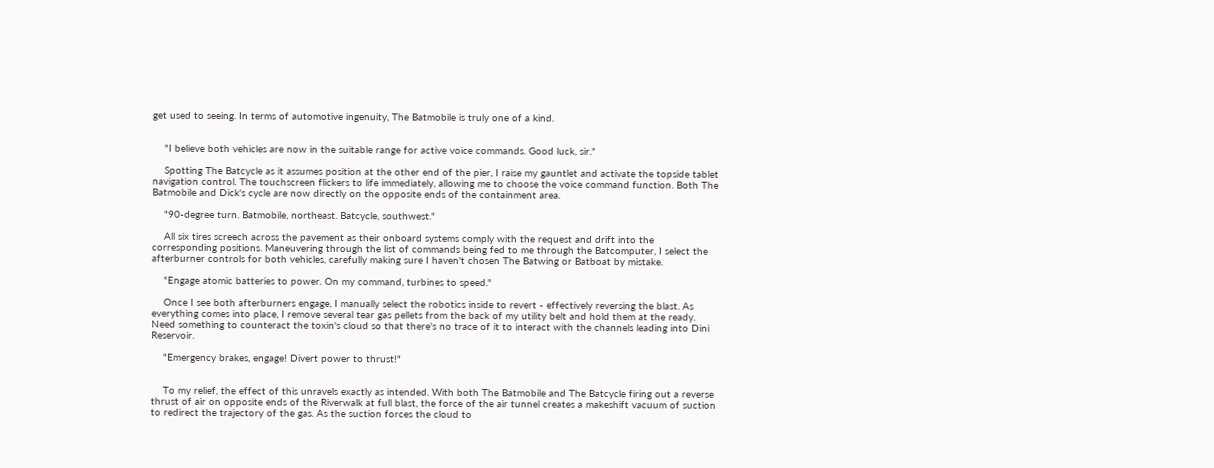get used to seeing. In terms of automotive ingenuity, The Batmobile is truly one of a kind.


    "I believe both vehicles are now in the suitable range for active voice commands. Good luck, sir."

    Spotting The Batcycle as it assumes position at the other end of the pier, I raise my gauntlet and activate the topside tablet navigation control. The touchscreen flickers to life immediately, allowing me to choose the voice command function. Both The Batmobile and Dick's cycle are now directly on the opposite ends of the containment area.

    "90-degree turn. Batmobile, northeast. Batcycle, southwest."

    All six tires screech across the pavement as their onboard systems comply with the request and drift into the corresponding positions. Maneuvering through the list of commands being fed to me through the Batcomputer, I select the afterburner controls for both vehicles, carefully making sure I haven't chosen The Batwing or Batboat by mistake.

    "Engage atomic batteries to power. On my command, turbines to speed."

    Once I see both afterburners engage, I manually select the robotics inside to revert - effectively reversing the blast. As everything comes into place, I remove several tear gas pellets from the back of my utility belt and hold them at the ready. Need something to counteract the toxin's cloud so that there's no trace of it to interact with the channels leading into Dini Reservoir.

    "Emergency brakes, engage! Divert power to thrust!"


    To my relief, the effect of this unravels exactly as intended. With both The Batmobile and The Batcycle firing out a reverse thrust of air on opposite ends of the Riverwalk at full blast, the force of the air tunnel creates a makeshift vacuum of suction to redirect the trajectory of the gas. As the suction forces the cloud to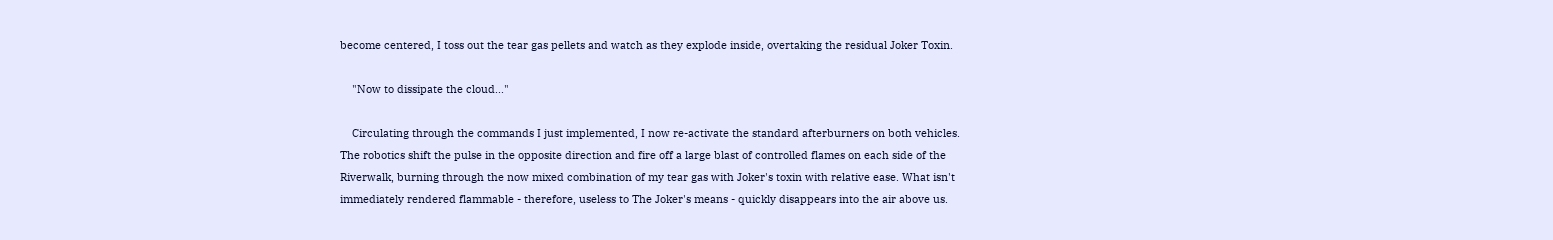become centered, I toss out the tear gas pellets and watch as they explode inside, overtaking the residual Joker Toxin.

    "Now to dissipate the cloud..."

    Circulating through the commands I just implemented, I now re-activate the standard afterburners on both vehicles. The robotics shift the pulse in the opposite direction and fire off a large blast of controlled flames on each side of the Riverwalk, burning through the now mixed combination of my tear gas with Joker's toxin with relative ease. What isn't immediately rendered flammable - therefore, useless to The Joker's means - quickly disappears into the air above us.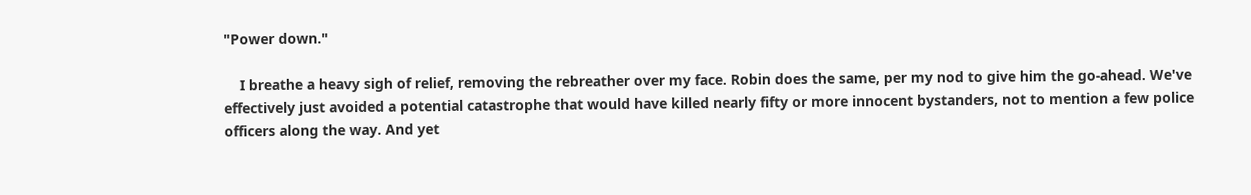"Power down."

    I breathe a heavy sigh of relief, removing the rebreather over my face. Robin does the same, per my nod to give him the go-ahead. We've effectively just avoided a potential catastrophe that would have killed nearly fifty or more innocent bystanders, not to mention a few police officers along the way. And yet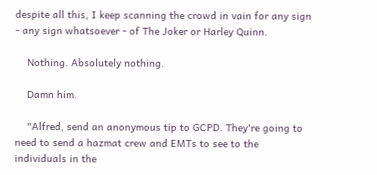despite all this, I keep scanning the crowd in vain for any sign - any sign whatsoever - of The Joker or Harley Quinn.

    Nothing. Absolutely nothing.

    Damn him.

    "Alfred, send an anonymous tip to GCPD. They're going to need to send a hazmat crew and EMTs to see to the individuals in the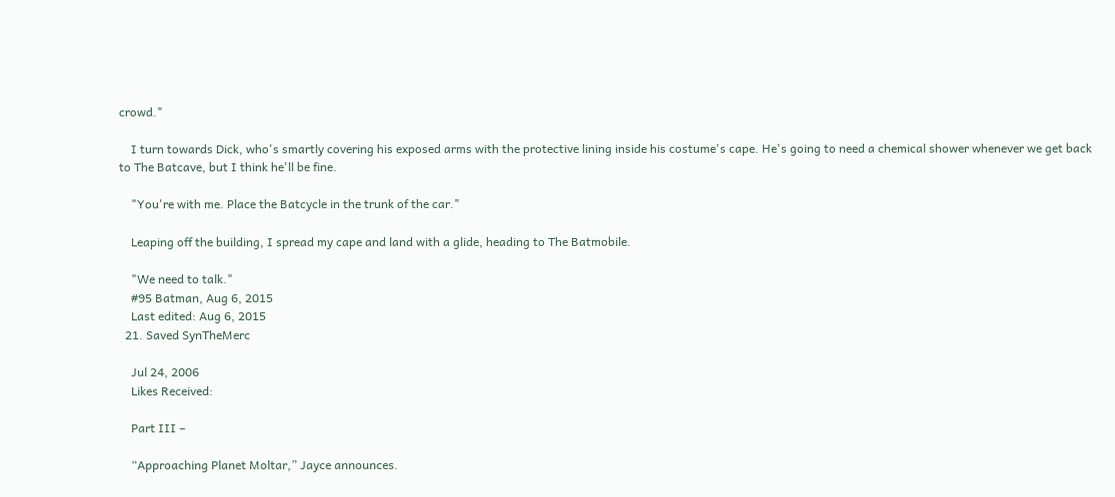crowd."

    I turn towards Dick, who's smartly covering his exposed arms with the protective lining inside his costume's cape. He's going to need a chemical shower whenever we get back to The Batcave, but I think he'll be fine.

    "You're with me. Place the Batcycle in the trunk of the car."

    Leaping off the building, I spread my cape and land with a glide, heading to The Batmobile.

    "We need to talk."
    #95 Batman, Aug 6, 2015
    Last edited: Aug 6, 2015
  21. Saved SynTheMerc

    Jul 24, 2006
    Likes Received:

    Part III –

    “Approaching Planet Moltar,” Jayce announces.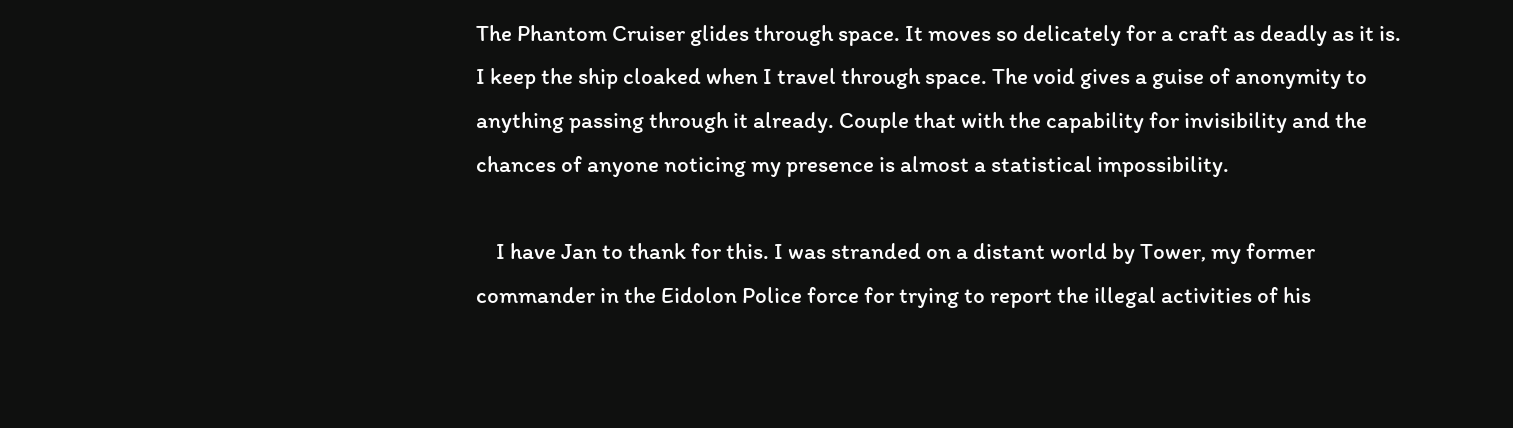The Phantom Cruiser glides through space. It moves so delicately for a craft as deadly as it is. I keep the ship cloaked when I travel through space. The void gives a guise of anonymity to anything passing through it already. Couple that with the capability for invisibility and the chances of anyone noticing my presence is almost a statistical impossibility.

    I have Jan to thank for this. I was stranded on a distant world by Tower, my former commander in the Eidolon Police force for trying to report the illegal activities of his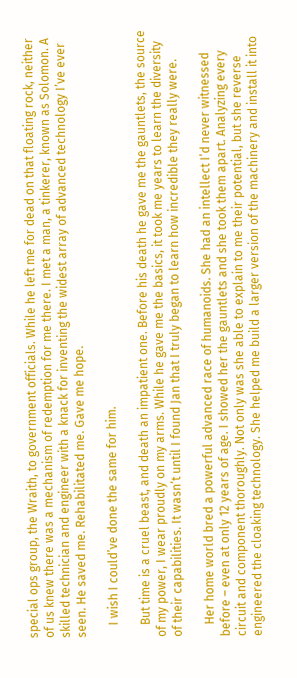special ops group, the Wraith, to government officials. While he left me for dead on that floating rock, neither of us knew there was a mechanism of redemption for me there. I met a man, a tinkerer, known as Solomon. A skilled technician and engineer with a knack for inventing the widest array of advanced technology I’ve ever seen. He saved me. Rehabilitated me. Gave me hope.

    I wish I could’ve done the same for him.

    But time is a cruel beast, and death an impatient one. Before his death he gave me the gauntlets, the source of my power, I wear proudly on my arms. While he gave me the basics, it took me years to learn the diversity of their capabilities. It wasn’t until I found Jan that I truly began to learn how incredible they really were.

    Her home world bred a powerful advanced race of humanoids. She had an intellect I’d never witnessed before – even at only 12 years of age. I showed her the gauntlets and she took them apart. Analyzing every circuit and component thoroughly. Not only was she able to explain to me their potential, but she reverse engineered the cloaking technology. She helped me build a larger version of the machinery and install it into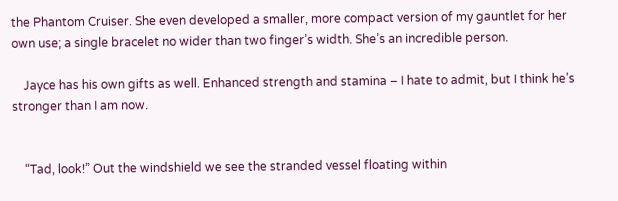the Phantom Cruiser. She even developed a smaller, more compact version of my gauntlet for her own use; a single bracelet no wider than two finger’s width. She’s an incredible person.

    Jayce has his own gifts as well. Enhanced strength and stamina – I hate to admit, but I think he’s stronger than I am now.


    “Tad, look!” Out the windshield we see the stranded vessel floating within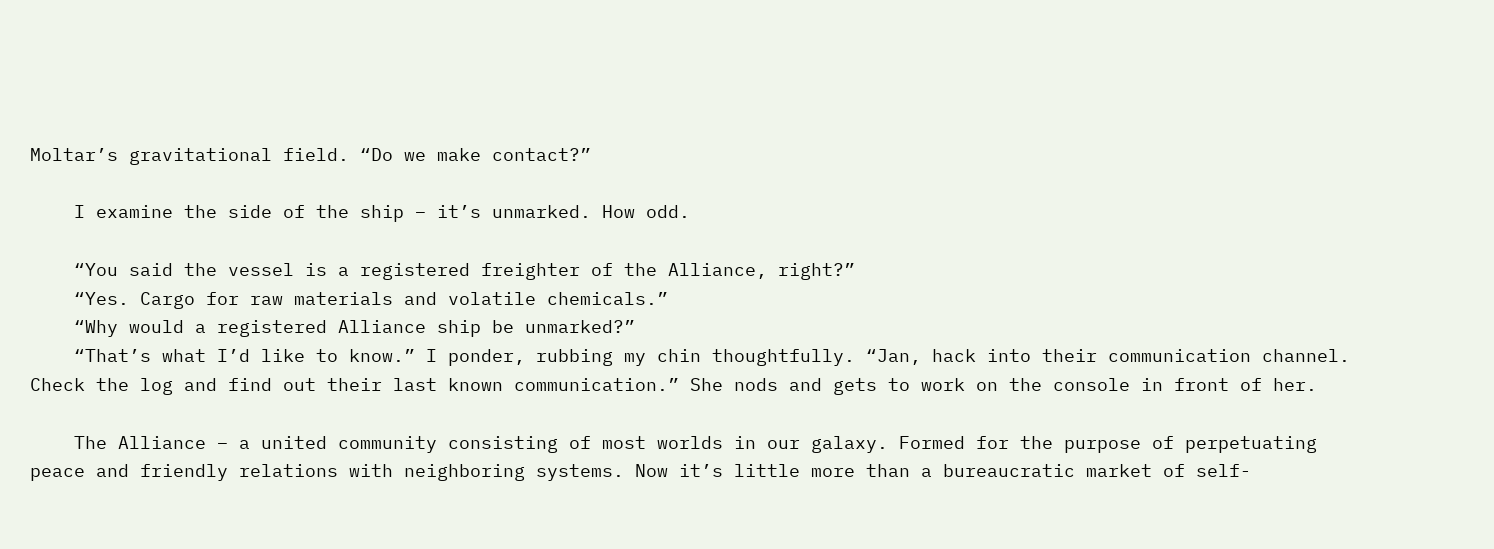Moltar’s gravitational field. “Do we make contact?”

    I examine the side of the ship – it’s unmarked. How odd.

    “You said the vessel is a registered freighter of the Alliance, right?”
    “Yes. Cargo for raw materials and volatile chemicals.”
    “Why would a registered Alliance ship be unmarked?”
    “That’s what I’d like to know.” I ponder, rubbing my chin thoughtfully. “Jan, hack into their communication channel. Check the log and find out their last known communication.” She nods and gets to work on the console in front of her.

    The Alliance – a united community consisting of most worlds in our galaxy. Formed for the purpose of perpetuating peace and friendly relations with neighboring systems. Now it’s little more than a bureaucratic market of self-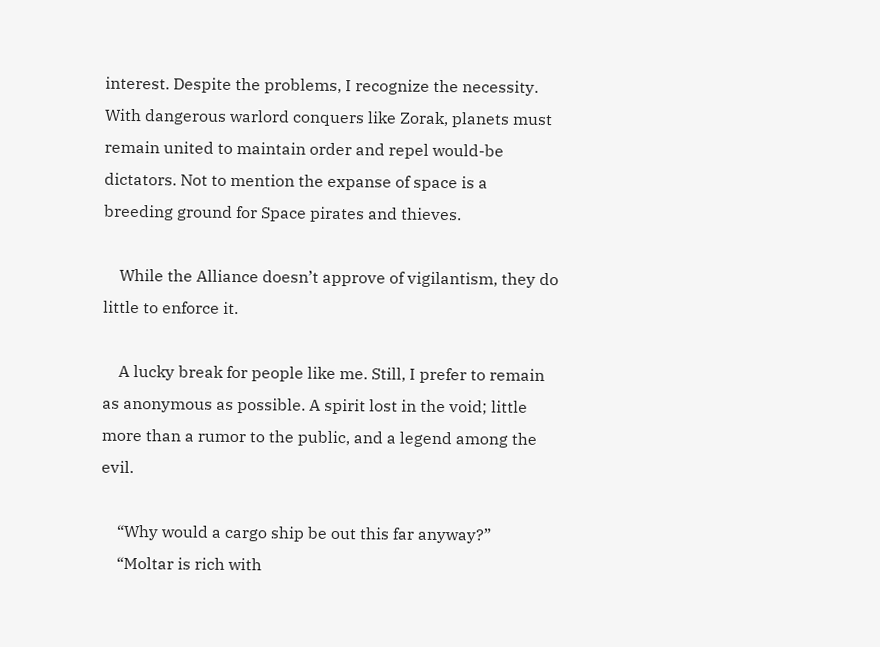interest. Despite the problems, I recognize the necessity. With dangerous warlord conquers like Zorak, planets must remain united to maintain order and repel would-be dictators. Not to mention the expanse of space is a breeding ground for Space pirates and thieves.

    While the Alliance doesn’t approve of vigilantism, they do little to enforce it.

    A lucky break for people like me. Still, I prefer to remain as anonymous as possible. A spirit lost in the void; little more than a rumor to the public, and a legend among the evil.

    “Why would a cargo ship be out this far anyway?”
    “Moltar is rich with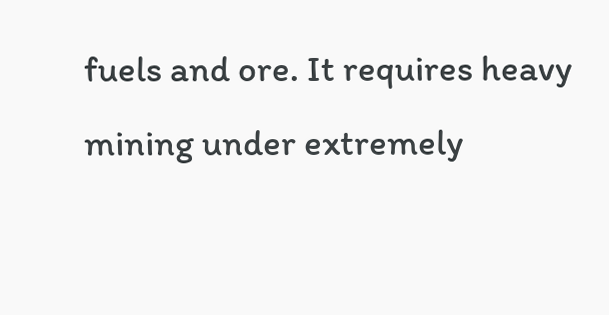fuels and ore. It requires heavy mining under extremely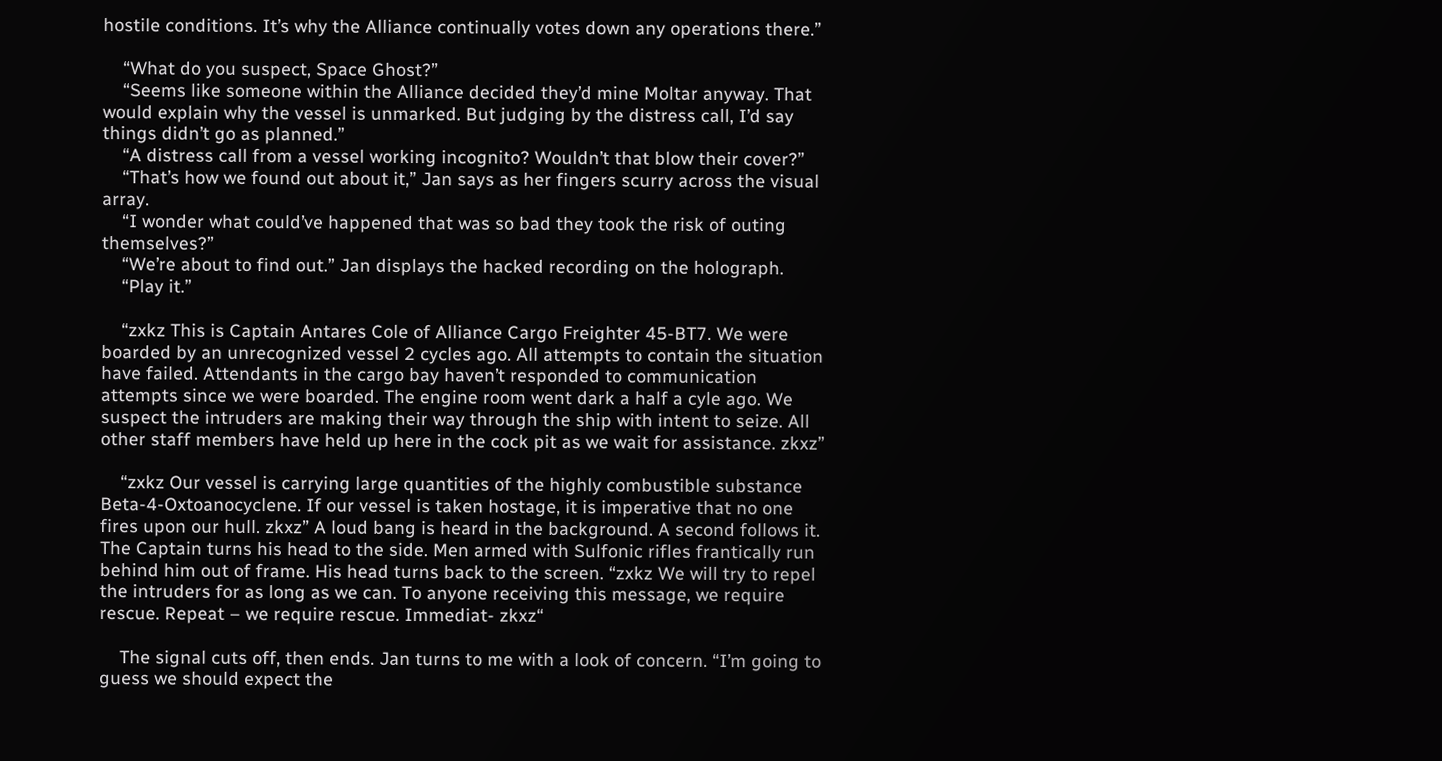hostile conditions. It’s why the Alliance continually votes down any operations there.”

    “What do you suspect, Space Ghost?”
    “Seems like someone within the Alliance decided they’d mine Moltar anyway. That would explain why the vessel is unmarked. But judging by the distress call, I’d say things didn’t go as planned.”
    “A distress call from a vessel working incognito? Wouldn’t that blow their cover?”
    “That’s how we found out about it,” Jan says as her fingers scurry across the visual array.
    “I wonder what could’ve happened that was so bad they took the risk of outing themselves?”
    “We’re about to find out.” Jan displays the hacked recording on the holograph.
    “Play it.”

    “zxkz This is Captain Antares Cole of Alliance Cargo Freighter 45-BT7. We were boarded by an unrecognized vessel 2 cycles ago. All attempts to contain the situation have failed. Attendants in the cargo bay haven’t responded to communication attempts since we were boarded. The engine room went dark a half a cyle ago. We suspect the intruders are making their way through the ship with intent to seize. All other staff members have held up here in the cock pit as we wait for assistance. zkxz”

    “zxkz Our vessel is carrying large quantities of the highly combustible substance Beta-4-Oxtoanocyclene. If our vessel is taken hostage, it is imperative that no one fires upon our hull. zkxz” A loud bang is heard in the background. A second follows it. The Captain turns his head to the side. Men armed with Sulfonic rifles frantically run behind him out of frame. His head turns back to the screen. “zxkz We will try to repel the intruders for as long as we can. To anyone receiving this message, we require rescue. Repeat – we require rescue. Immediat- zkxz“

    The signal cuts off, then ends. Jan turns to me with a look of concern. “I’m going to guess we should expect the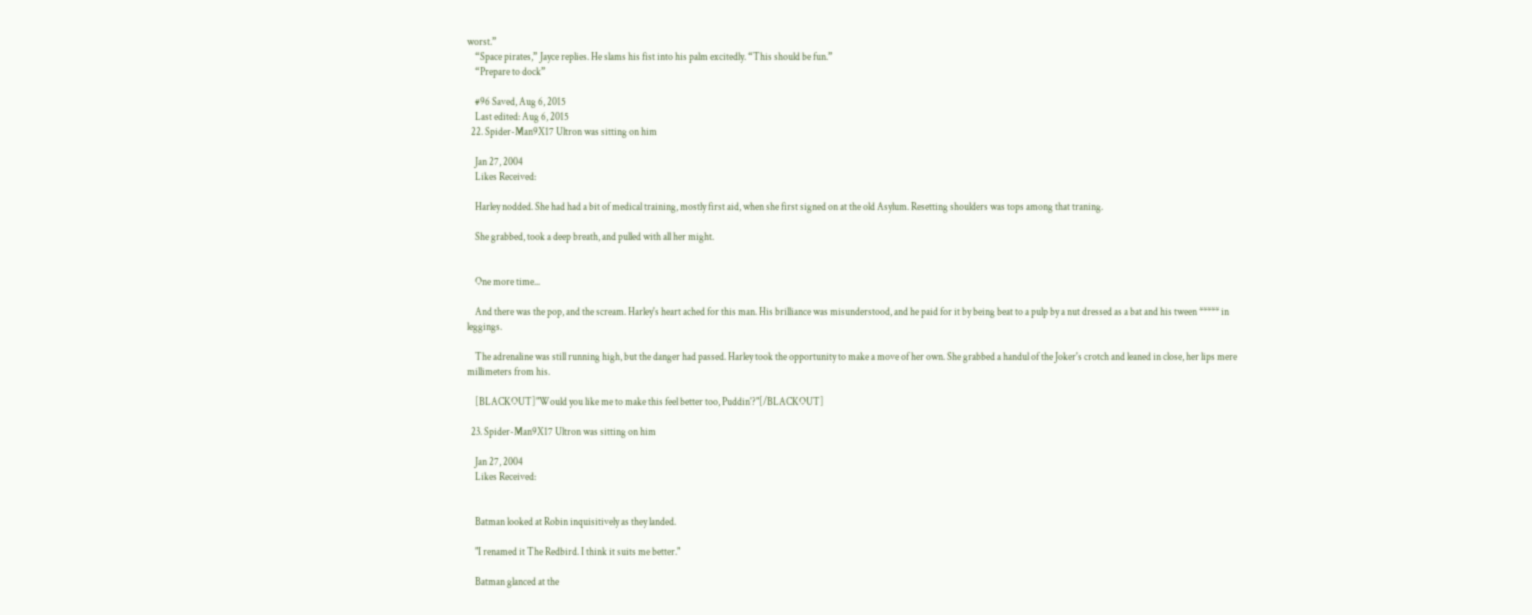worst.”
    “Space pirates,” Jayce replies. He slams his fist into his palm excitedly. “This should be fun.”
    “Prepare to dock”

    #96 Saved, Aug 6, 2015
    Last edited: Aug 6, 2015
  22. Spider-Man9X17 Ultron was sitting on him

    Jan 27, 2004
    Likes Received:

    Harley nodded. She had had a bit of medical training, mostly first aid, when she first signed on at the old Asylum. Resetting shoulders was tops among that traning.

    She grabbed, took a deep breath, and pulled with all her might.


    One more time...

    And there was the pop, and the scream. Harley's heart ached for this man. His brilliance was misunderstood, and he paid for it by being beat to a pulp by a nut dressed as a bat and his tween ***** in leggings.

    The adrenaline was still running high, but the danger had passed. Harley took the opportunity to make a move of her own. She grabbed a handul of the Joker's crotch and leaned in close, her lips mere millimeters from his.

    [BLACKOUT]"Would you like me to make this feel better too, Puddin'?"[/BLACKOUT]

  23. Spider-Man9X17 Ultron was sitting on him

    Jan 27, 2004
    Likes Received:


    Batman looked at Robin inquisitively as they landed.

    "I renamed it The Redbird. I think it suits me better."

    Batman glanced at the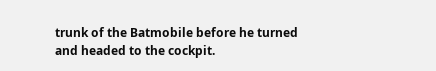trunk of the Batmobile before he turned and headed to the cockpit.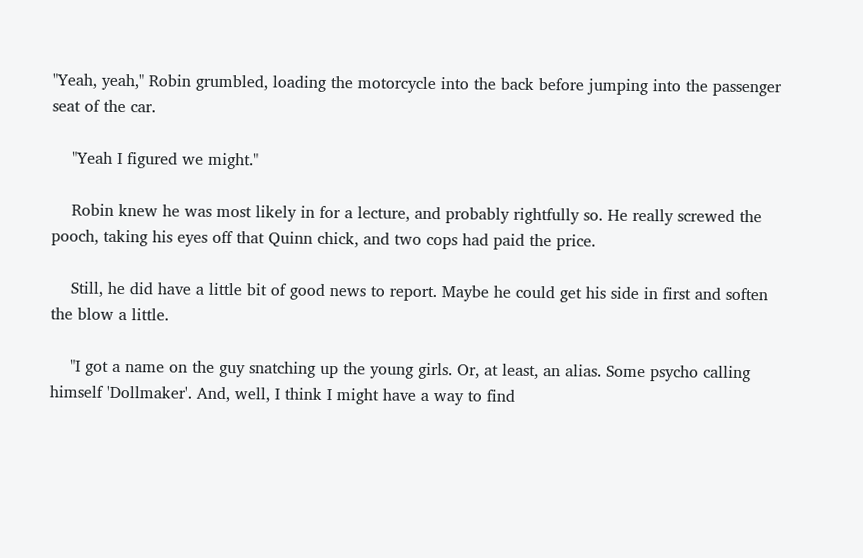"Yeah, yeah," Robin grumbled, loading the motorcycle into the back before jumping into the passenger seat of the car.

    "Yeah I figured we might."

    Robin knew he was most likely in for a lecture, and probably rightfully so. He really screwed the pooch, taking his eyes off that Quinn chick, and two cops had paid the price.

    Still, he did have a little bit of good news to report. Maybe he could get his side in first and soften the blow a little.

    "I got a name on the guy snatching up the young girls. Or, at least, an alias. Some psycho calling himself 'Dollmaker'. And, well, I think I might have a way to find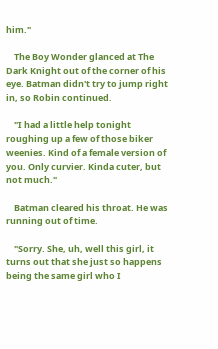him."

    The Boy Wonder glanced at The Dark Knight out of the corner of his eye. Batman didn't try to jump right in, so Robin continued.

    "I had a little help tonight roughing up a few of those biker weenies. Kind of a female version of you. Only curvier. Kinda cuter, but not much."

    Batman cleared his throat. He was running out of time.

    "Sorry. She, uh, well this girl, it turns out that she just so happens being the same girl who I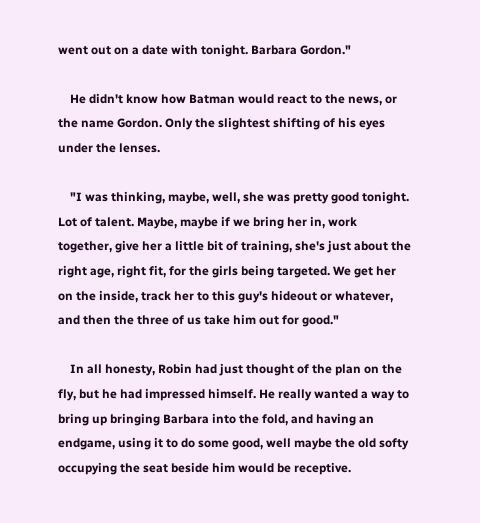went out on a date with tonight. Barbara Gordon."

    He didn't know how Batman would react to the news, or the name Gordon. Only the slightest shifting of his eyes under the lenses.

    "I was thinking, maybe, well, she was pretty good tonight. Lot of talent. Maybe, maybe if we bring her in, work together, give her a little bit of training, she's just about the right age, right fit, for the girls being targeted. We get her on the inside, track her to this guy's hideout or whatever, and then the three of us take him out for good."

    In all honesty, Robin had just thought of the plan on the fly, but he had impressed himself. He really wanted a way to bring up bringing Barbara into the fold, and having an endgame, using it to do some good, well maybe the old softy occupying the seat beside him would be receptive.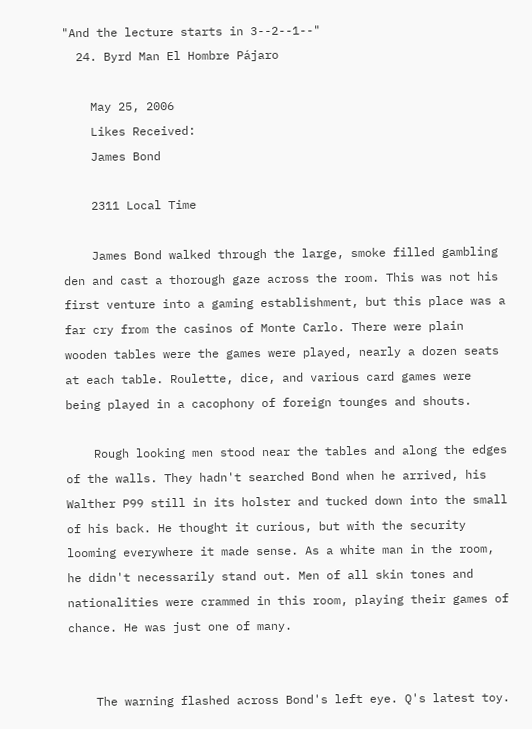"And the lecture starts in 3--2--1--"
  24. Byrd Man El Hombre Pájaro

    May 25, 2006
    Likes Received:
    James Bond

    2311 Local Time

    James Bond walked through the large, smoke filled gambling den and cast a thorough gaze across the room. This was not his first venture into a gaming establishment, but this place was a far cry from the casinos of Monte Carlo. There were plain wooden tables were the games were played, nearly a dozen seats at each table. Roulette, dice, and various card games were being played in a cacophony of foreign tounges and shouts.

    Rough looking men stood near the tables and along the edges of the walls. They hadn't searched Bond when he arrived, his Walther P99 still in its holster and tucked down into the small of his back. He thought it curious, but with the security looming everywhere it made sense. As a white man in the room, he didn't necessarily stand out. Men of all skin tones and nationalities were crammed in this room, playing their games of chance. He was just one of many.


    The warning flashed across Bond's left eye. Q's latest toy.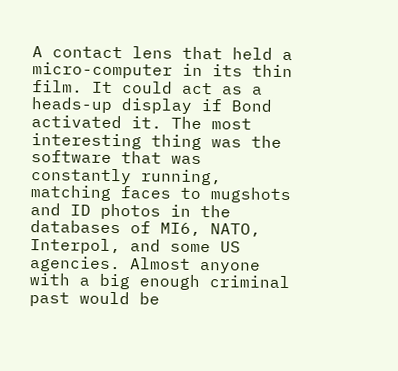A contact lens that held a micro-computer in its thin film. It could act as a heads-up display if Bond activated it. The most interesting thing was the software that was constantly running, matching faces to mugshots and ID photos in the databases of MI6, NATO, Interpol, and some US agencies. Almost anyone with a big enough criminal past would be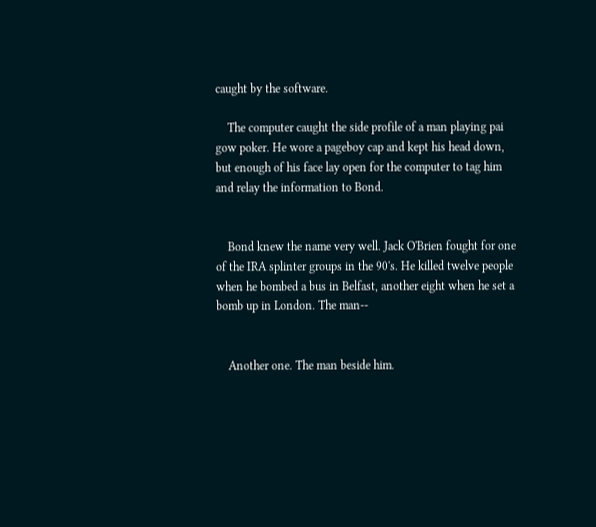caught by the software.

    The computer caught the side profile of a man playing pai gow poker. He wore a pageboy cap and kept his head down, but enough of his face lay open for the computer to tag him and relay the information to Bond.


    Bond knew the name very well. Jack O'Brien fought for one of the IRA splinter groups in the 90's. He killed twelve people when he bombed a bus in Belfast, another eight when he set a bomb up in London. The man--


    Another one. The man beside him.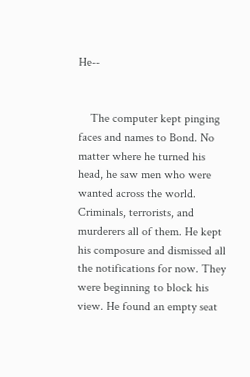He--


    The computer kept pinging faces and names to Bond. No matter where he turned his head, he saw men who were wanted across the world. Criminals, terrorists, and murderers all of them. He kept his composure and dismissed all the notifications for now. They were beginning to block his view. He found an empty seat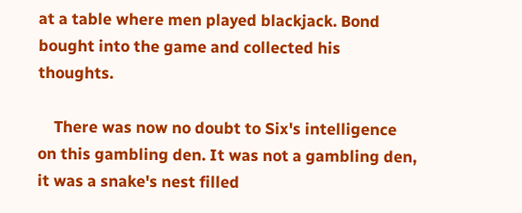at a table where men played blackjack. Bond bought into the game and collected his thoughts.

    There was now no doubt to Six's intelligence on this gambling den. It was not a gambling den, it was a snake's nest filled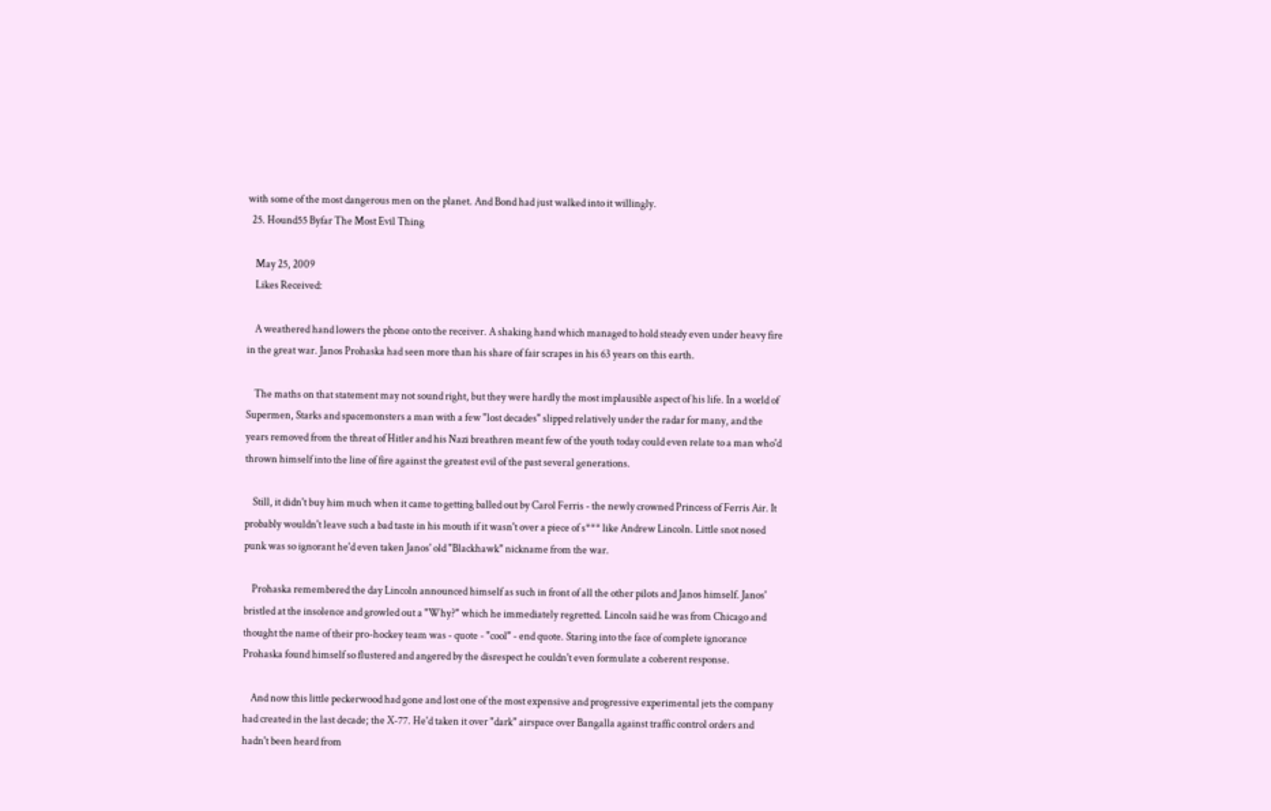with some of the most dangerous men on the planet. And Bond had just walked into it willingly.
  25. Hound55 Byfar The Most Evil Thing

    May 25, 2009
    Likes Received:

    A weathered hand lowers the phone onto the receiver. A shaking hand which managed to hold steady even under heavy fire in the great war. Janos Prohaska had seen more than his share of fair scrapes in his 63 years on this earth.

    The maths on that statement may not sound right, but they were hardly the most implausible aspect of his life. In a world of Supermen, Starks and spacemonsters a man with a few "lost decades" slipped relatively under the radar for many, and the years removed from the threat of Hitler and his Nazi breathren meant few of the youth today could even relate to a man who'd thrown himself into the line of fire against the greatest evil of the past several generations.

    Still, it didn't buy him much when it came to getting balled out by Carol Ferris - the newly crowned Princess of Ferris Air. It probably wouldn't leave such a bad taste in his mouth if it wasn't over a piece of s*** like Andrew Lincoln. Little snot nosed punk was so ignorant he'd even taken Janos' old "Blackhawk" nickname from the war.

    Prohaska remembered the day Lincoln announced himself as such in front of all the other pilots and Janos himself. Janos' bristled at the insolence and growled out a "Why?" which he immediately regretted. Lincoln said he was from Chicago and thought the name of their pro-hockey team was - quote - "cool" - end quote. Staring into the face of complete ignorance Prohaska found himself so flustered and angered by the disrespect he couldn't even formulate a coherent response.

    And now this little peckerwood had gone and lost one of the most expensive and progressive experimental jets the company had created in the last decade; the X-77. He'd taken it over "dark" airspace over Bangalla against traffic control orders and hadn't been heard from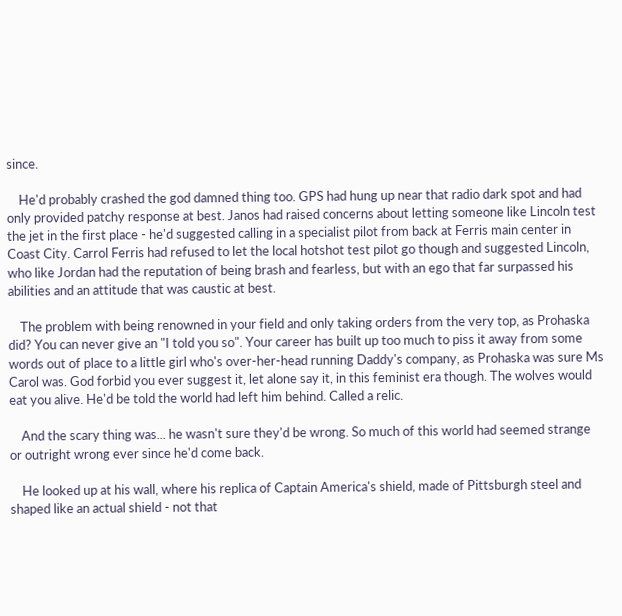since.

    He'd probably crashed the god damned thing too. GPS had hung up near that radio dark spot and had only provided patchy response at best. Janos had raised concerns about letting someone like Lincoln test the jet in the first place - he'd suggested calling in a specialist pilot from back at Ferris main center in Coast City. Carrol Ferris had refused to let the local hotshot test pilot go though and suggested Lincoln, who like Jordan had the reputation of being brash and fearless, but with an ego that far surpassed his abilities and an attitude that was caustic at best.

    The problem with being renowned in your field and only taking orders from the very top, as Prohaska did? You can never give an "I told you so". Your career has built up too much to piss it away from some words out of place to a little girl who's over-her-head running Daddy's company, as Prohaska was sure Ms Carol was. God forbid you ever suggest it, let alone say it, in this feminist era though. The wolves would eat you alive. He'd be told the world had left him behind. Called a relic.

    And the scary thing was... he wasn't sure they'd be wrong. So much of this world had seemed strange or outright wrong ever since he'd come back.

    He looked up at his wall, where his replica of Captain America's shield, made of Pittsburgh steel and shaped like an actual shield - not that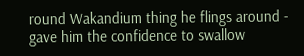round Wakandium thing he flings around - gave him the confidence to swallow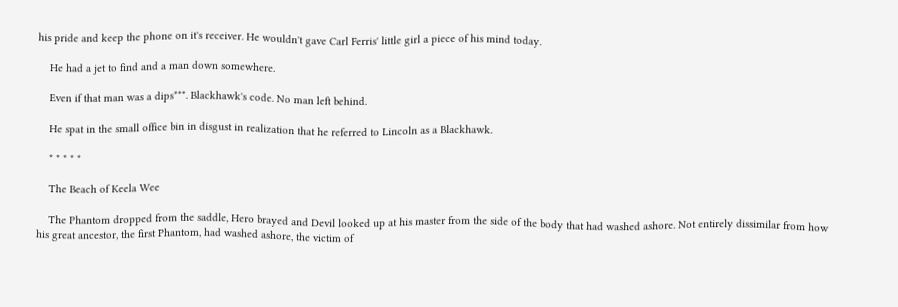his pride and keep the phone on it's receiver. He wouldn't gave Carl Ferris' little girl a piece of his mind today.

    He had a jet to find and a man down somewhere.

    Even if that man was a dips***. Blackhawk's code. No man left behind.

    He spat in the small office bin in disgust in realization that he referred to Lincoln as a Blackhawk.

    * * * * *

    The Beach of Keela Wee

    The Phantom dropped from the saddle, Hero brayed and Devil looked up at his master from the side of the body that had washed ashore. Not entirely dissimilar from how his great ancestor, the first Phantom, had washed ashore, the victim of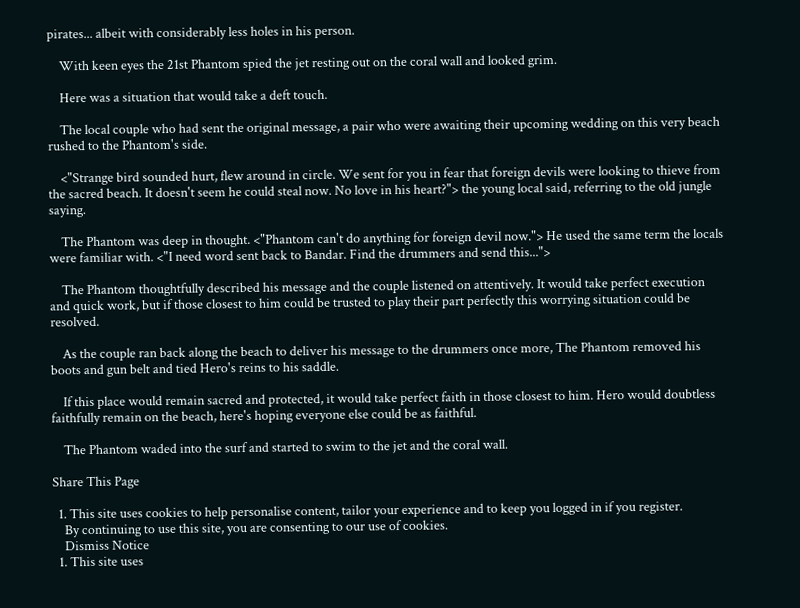pirates... albeit with considerably less holes in his person.

    With keen eyes the 21st Phantom spied the jet resting out on the coral wall and looked grim.

    Here was a situation that would take a deft touch.

    The local couple who had sent the original message, a pair who were awaiting their upcoming wedding on this very beach rushed to the Phantom's side.

    <"Strange bird sounded hurt, flew around in circle. We sent for you in fear that foreign devils were looking to thieve from the sacred beach. It doesn't seem he could steal now. No love in his heart?"> the young local said, referring to the old jungle saying.

    The Phantom was deep in thought. <"Phantom can't do anything for foreign devil now."> He used the same term the locals were familiar with. <"I need word sent back to Bandar. Find the drummers and send this...">

    The Phantom thoughtfully described his message and the couple listened on attentively. It would take perfect execution and quick work, but if those closest to him could be trusted to play their part perfectly this worrying situation could be resolved.

    As the couple ran back along the beach to deliver his message to the drummers once more, The Phantom removed his boots and gun belt and tied Hero's reins to his saddle.

    If this place would remain sacred and protected, it would take perfect faith in those closest to him. Hero would doubtless faithfully remain on the beach, here's hoping everyone else could be as faithful.

    The Phantom waded into the surf and started to swim to the jet and the coral wall.

Share This Page

  1. This site uses cookies to help personalise content, tailor your experience and to keep you logged in if you register.
    By continuing to use this site, you are consenting to our use of cookies.
    Dismiss Notice
  1. This site uses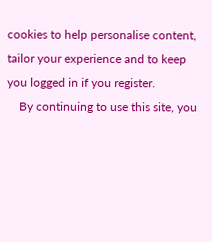cookies to help personalise content, tailor your experience and to keep you logged in if you register.
    By continuing to use this site, you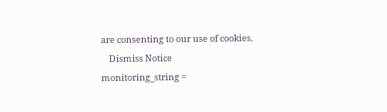are consenting to our use of cookies.
    Dismiss Notice
monitoring_string =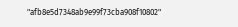"afb8e5d7348ab9e99f73cba908f10802"